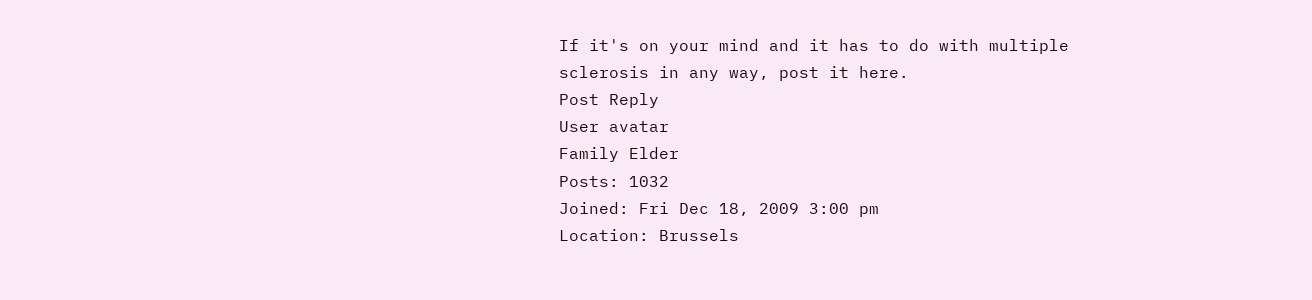If it's on your mind and it has to do with multiple sclerosis in any way, post it here.
Post Reply
User avatar
Family Elder
Posts: 1032
Joined: Fri Dec 18, 2009 3:00 pm
Location: Brussels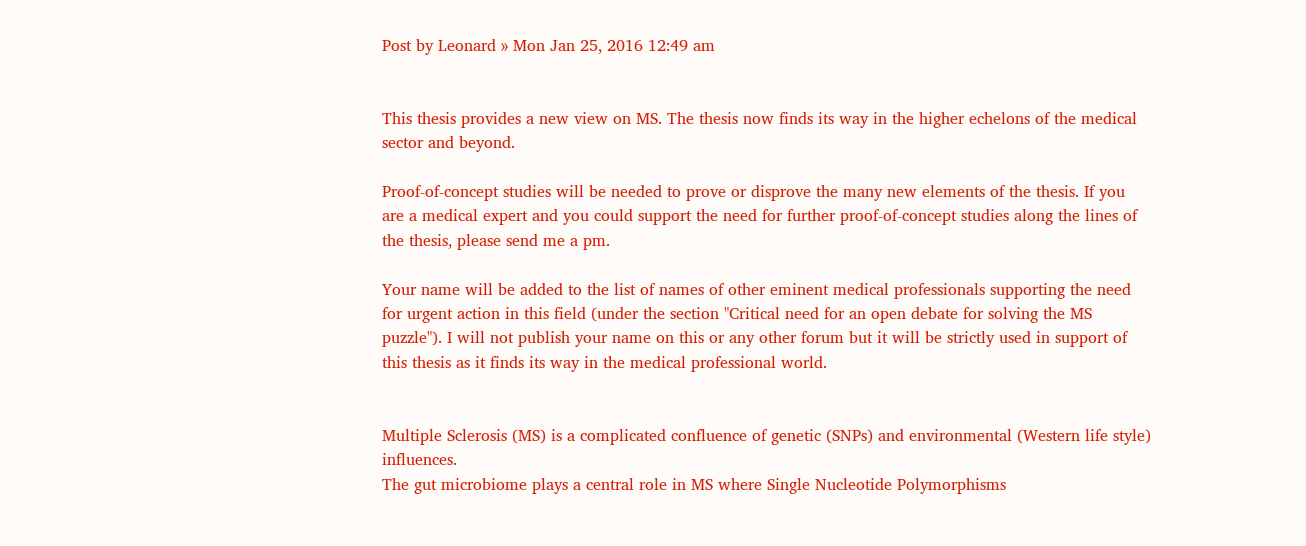Post by Leonard » Mon Jan 25, 2016 12:49 am


This thesis provides a new view on MS. The thesis now finds its way in the higher echelons of the medical sector and beyond.

Proof-of-concept studies will be needed to prove or disprove the many new elements of the thesis. If you are a medical expert and you could support the need for further proof-of-concept studies along the lines of the thesis, please send me a pm.

Your name will be added to the list of names of other eminent medical professionals supporting the need for urgent action in this field (under the section "Critical need for an open debate for solving the MS puzzle"). I will not publish your name on this or any other forum but it will be strictly used in support of this thesis as it finds its way in the medical professional world.


Multiple Sclerosis (MS) is a complicated confluence of genetic (SNPs) and environmental (Western life style) influences.
The gut microbiome plays a central role in MS where Single Nucleotide Polymorphisms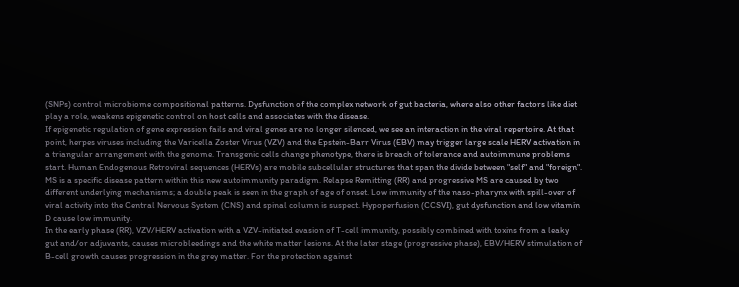(SNPs) control microbiome compositional patterns. Dysfunction of the complex network of gut bacteria, where also other factors like diet play a role, weakens epigenetic control on host cells and associates with the disease.
If epigenetic regulation of gene expression fails and viral genes are no longer silenced, we see an interaction in the viral repertoire. At that point, herpes viruses including the Varicella Zoster Virus (VZV) and the Epstein-Barr Virus (EBV) may trigger large scale HERV activation in a triangular arrangement with the genome. Transgenic cells change phenotype, there is breach of tolerance and autoimmune problems start. Human Endogenous Retroviral sequences (HERVs) are mobile subcellular structures that span the divide between "self" and "foreign".
MS is a specific disease pattern within this new autoimmunity paradigm. Relapse Remitting (RR) and progressive MS are caused by two different underlying mechanisms; a double peak is seen in the graph of age of onset. Low immunity of the naso-pharynx with spill-over of viral activity into the Central Nervous System (CNS) and spinal column is suspect. Hypoperfusion (CCSVI), gut dysfunction and low vitamin D cause low immunity.
In the early phase (RR), VZV/HERV activation with a VZV-initiated evasion of T-cell immunity, possibly combined with toxins from a leaky gut and/or adjuvants, causes microbleedings and the white matter lesions. At the later stage (progressive phase), EBV/HERV stimulation of B-cell growth causes progression in the grey matter. For the protection against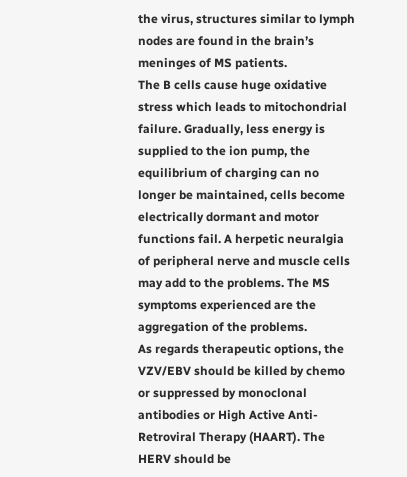the virus, structures similar to lymph nodes are found in the brain’s meninges of MS patients.
The B cells cause huge oxidative stress which leads to mitochondrial failure. Gradually, less energy is supplied to the ion pump, the equilibrium of charging can no longer be maintained, cells become electrically dormant and motor functions fail. A herpetic neuralgia of peripheral nerve and muscle cells may add to the problems. The MS symptoms experienced are the aggregation of the problems.
As regards therapeutic options, the VZV/EBV should be killed by chemo or suppressed by monoclonal antibodies or High Active Anti-Retroviral Therapy (HAART). The HERV should be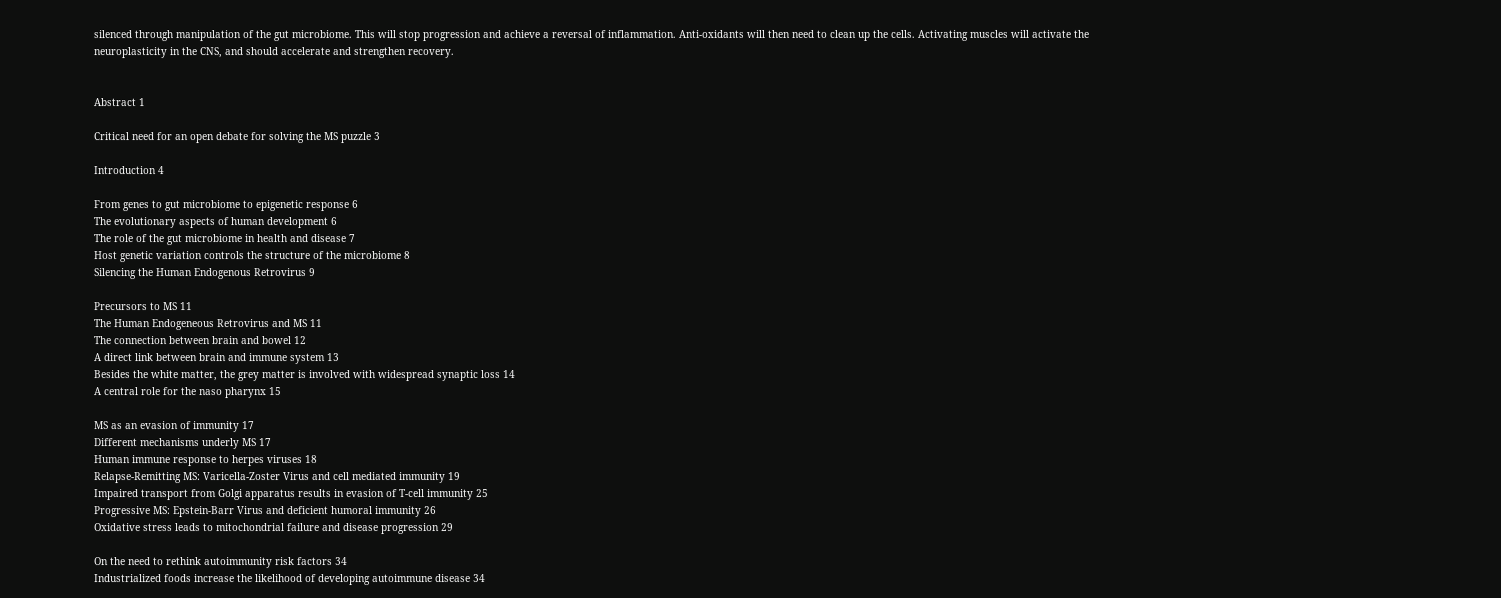silenced through manipulation of the gut microbiome. This will stop progression and achieve a reversal of inflammation. Anti-oxidants will then need to clean up the cells. Activating muscles will activate the neuroplasticity in the CNS, and should accelerate and strengthen recovery.


Abstract 1

Critical need for an open debate for solving the MS puzzle 3

Introduction 4

From genes to gut microbiome to epigenetic response 6
The evolutionary aspects of human development 6
The role of the gut microbiome in health and disease 7
Host genetic variation controls the structure of the microbiome 8
Silencing the Human Endogenous Retrovirus 9

Precursors to MS 11
The Human Endogeneous Retrovirus and MS 11
The connection between brain and bowel 12
A direct link between brain and immune system 13
Besides the white matter, the grey matter is involved with widespread synaptic loss 14
A central role for the naso pharynx 15

MS as an evasion of immunity 17
Different mechanisms underly MS 17
Human immune response to herpes viruses 18
Relapse-Remitting MS: Varicella-Zoster Virus and cell mediated immunity 19
Impaired transport from Golgi apparatus results in evasion of T-cell immunity 25
Progressive MS: Epstein-Barr Virus and deficient humoral immunity 26
Oxidative stress leads to mitochondrial failure and disease progression 29

On the need to rethink autoimmunity risk factors 34
Industrialized foods increase the likelihood of developing autoimmune disease 34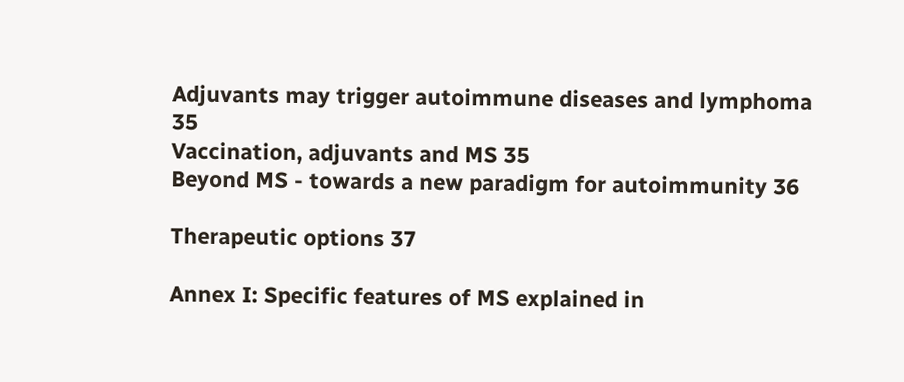Adjuvants may trigger autoimmune diseases and lymphoma 35
Vaccination, adjuvants and MS 35
Beyond MS - towards a new paradigm for autoimmunity 36

Therapeutic options 37

Annex I: Specific features of MS explained in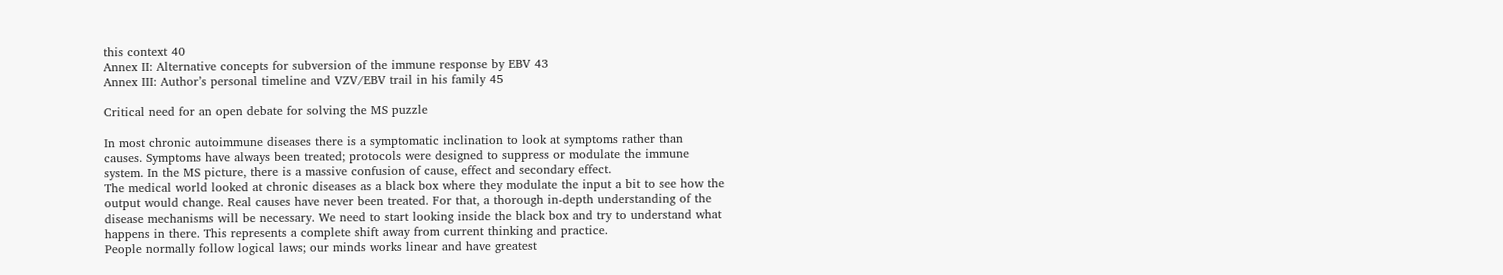this context 40
Annex II: Alternative concepts for subversion of the immune response by EBV 43
Annex III: Author’s personal timeline and VZV/EBV trail in his family 45

Critical need for an open debate for solving the MS puzzle

In most chronic autoimmune diseases there is a symptomatic inclination to look at symptoms rather than causes. Symptoms have always been treated; protocols were designed to suppress or modulate the immune system. In the MS picture, there is a massive confusion of cause, effect and secondary effect.
The medical world looked at chronic diseases as a black box where they modulate the input a bit to see how the output would change. Real causes have never been treated. For that, a thorough in-depth understanding of the disease mechanisms will be necessary. We need to start looking inside the black box and try to understand what happens in there. This represents a complete shift away from current thinking and practice.
People normally follow logical laws; our minds works linear and have greatest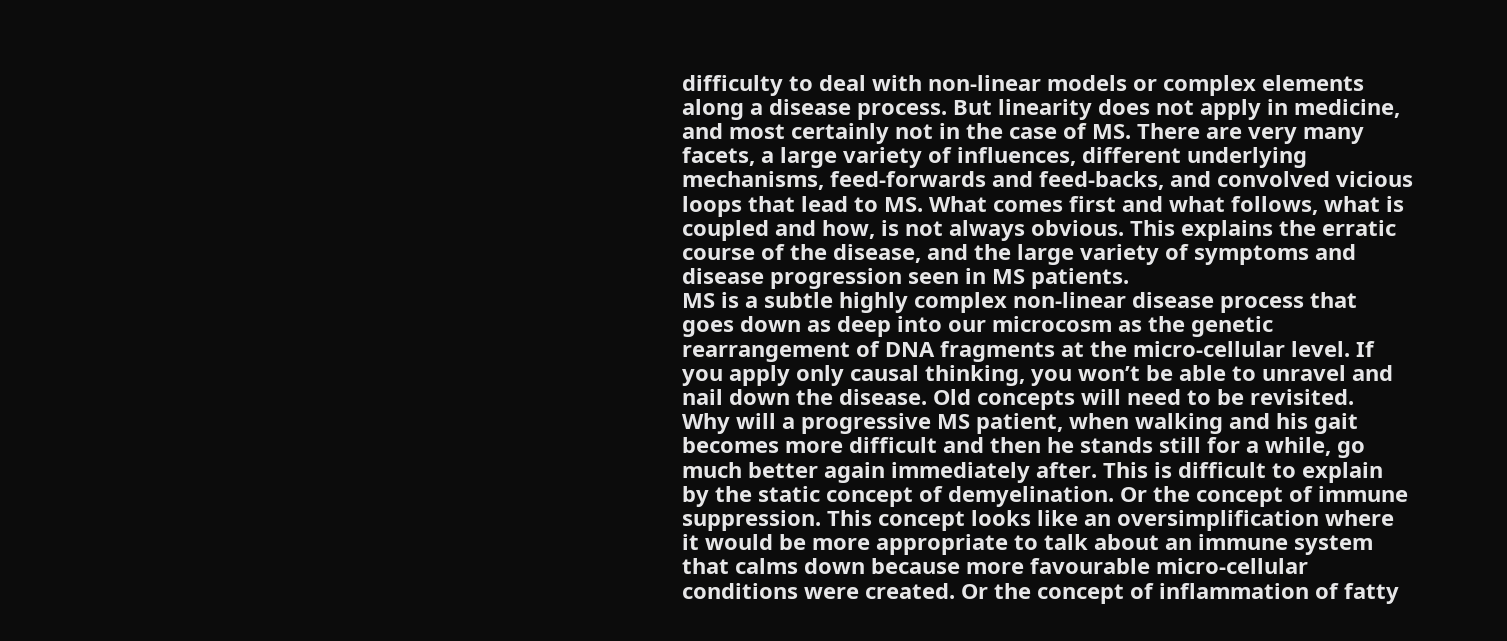difficulty to deal with non-linear models or complex elements along a disease process. But linearity does not apply in medicine, and most certainly not in the case of MS. There are very many facets, a large variety of influences, different underlying mechanisms, feed-forwards and feed-backs, and convolved vicious loops that lead to MS. What comes first and what follows, what is coupled and how, is not always obvious. This explains the erratic course of the disease, and the large variety of symptoms and disease progression seen in MS patients.
MS is a subtle highly complex non-linear disease process that goes down as deep into our microcosm as the genetic rearrangement of DNA fragments at the micro-cellular level. If you apply only causal thinking, you won’t be able to unravel and nail down the disease. Old concepts will need to be revisited.
Why will a progressive MS patient, when walking and his gait becomes more difficult and then he stands still for a while, go much better again immediately after. This is difficult to explain by the static concept of demyelination. Or the concept of immune suppression. This concept looks like an oversimplification where it would be more appropriate to talk about an immune system that calms down because more favourable micro-cellular conditions were created. Or the concept of inflammation of fatty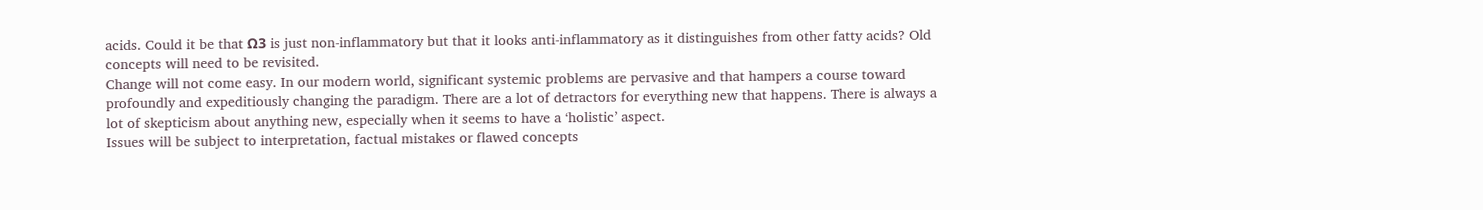acids. Could it be that Ω3 is just non-inflammatory but that it looks anti-inflammatory as it distinguishes from other fatty acids? Old concepts will need to be revisited.
Change will not come easy. In our modern world, significant systemic problems are pervasive and that hampers a course toward profoundly and expeditiously changing the paradigm. There are a lot of detractors for everything new that happens. There is always a lot of skepticism about anything new, especially when it seems to have a ‘holistic’ aspect.
Issues will be subject to interpretation, factual mistakes or flawed concepts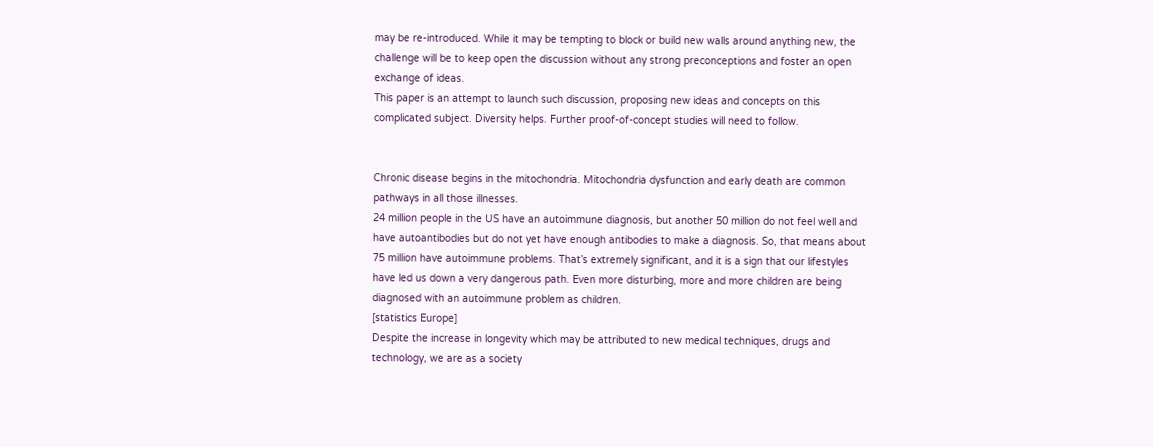may be re-introduced. While it may be tempting to block or build new walls around anything new, the challenge will be to keep open the discussion without any strong preconceptions and foster an open exchange of ideas.
This paper is an attempt to launch such discussion, proposing new ideas and concepts on this complicated subject. Diversity helps. Further proof-of-concept studies will need to follow.


Chronic disease begins in the mitochondria. Mitochondria dysfunction and early death are common pathways in all those illnesses.
24 million people in the US have an autoimmune diagnosis, but another 50 million do not feel well and have autoantibodies but do not yet have enough antibodies to make a diagnosis. So, that means about 75 million have autoimmune problems. That’s extremely significant, and it is a sign that our lifestyles have led us down a very dangerous path. Even more disturbing, more and more children are being diagnosed with an autoimmune problem as children.
[statistics Europe]
Despite the increase in longevity which may be attributed to new medical techniques, drugs and technology, we are as a society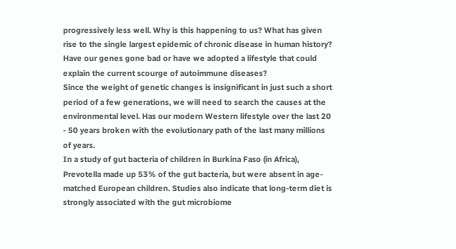progressively less well. Why is this happening to us? What has given rise to the single largest epidemic of chronic disease in human history? Have our genes gone bad or have we adopted a lifestyle that could explain the current scourge of autoimmune diseases?
Since the weight of genetic changes is insignificant in just such a short period of a few generations, we will need to search the causes at the environmental level. Has our modern Western lifestyle over the last 20 - 50 years broken with the evolutionary path of the last many millions of years.
In a study of gut bacteria of children in Burkina Faso (in Africa), Prevotella made up 53% of the gut bacteria, but were absent in age-matched European children. Studies also indicate that long-term diet is strongly associated with the gut microbiome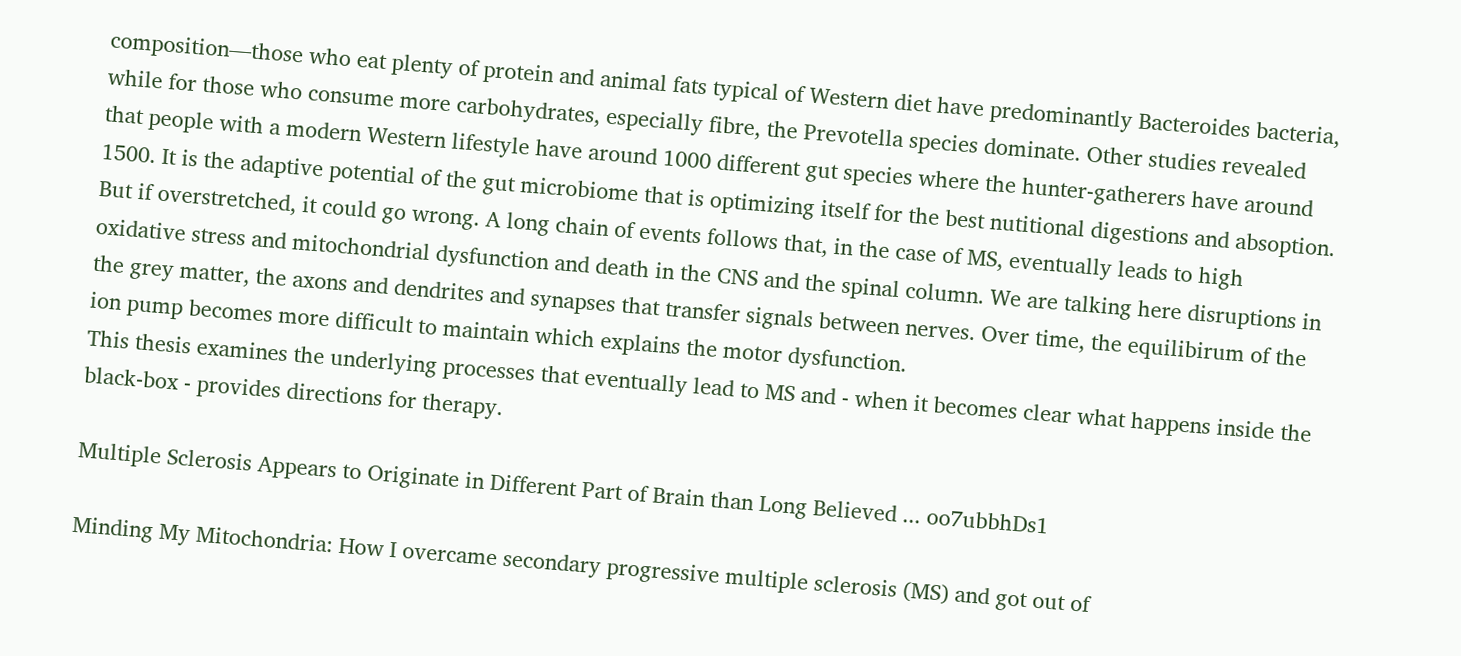composition—those who eat plenty of protein and animal fats typical of Western diet have predominantly Bacteroides bacteria, while for those who consume more carbohydrates, especially fibre, the Prevotella species dominate. Other studies revealed that people with a modern Western lifestyle have around 1000 different gut species where the hunter-gatherers have around 1500. It is the adaptive potential of the gut microbiome that is optimizing itself for the best nutitional digestions and absoption.
But if overstretched, it could go wrong. A long chain of events follows that, in the case of MS, eventually leads to high oxidative stress and mitochondrial dysfunction and death in the CNS and the spinal column. We are talking here disruptions in the grey matter, the axons and dendrites and synapses that transfer signals between nerves. Over time, the equilibirum of the ion pump becomes more difficult to maintain which explains the motor dysfunction.
This thesis examines the underlying processes that eventually lead to MS and - when it becomes clear what happens inside the black-box - provides directions for therapy.

Multiple Sclerosis Appears to Originate in Different Part of Brain than Long Believed ... oo7ubbhDs1

Minding My Mitochondria: How I overcame secondary progressive multiple sclerosis (MS) and got out of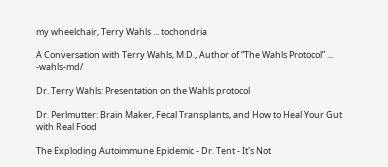my wheelchair, Terry Wahls ... tochondria

A Conversation with Terry Wahls, M.D., Author of “The Wahls Protocol” ... -wahls-md/

Dr. Terry Wahls: Presentation on the Wahls protocol

Dr. Perlmutter: Brain Maker, Fecal Transplants, and How to Heal Your Gut with Real Food

The Exploding Autoimmune Epidemic - Dr. Tent - It's Not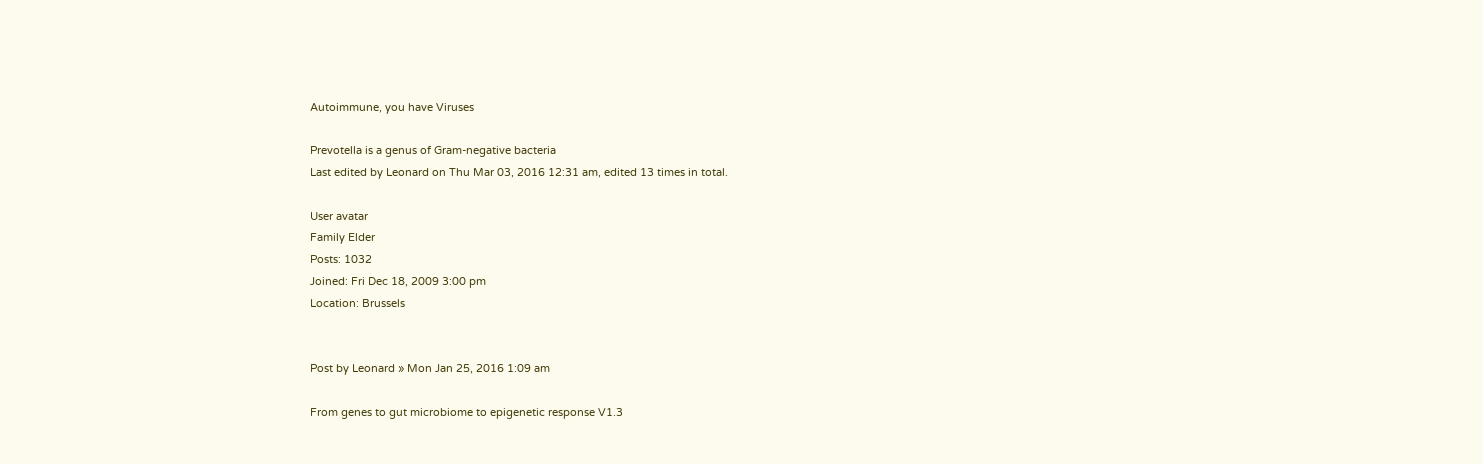Autoimmune, you have Viruses

Prevotella is a genus of Gram-negative bacteria
Last edited by Leonard on Thu Mar 03, 2016 12:31 am, edited 13 times in total.

User avatar
Family Elder
Posts: 1032
Joined: Fri Dec 18, 2009 3:00 pm
Location: Brussels


Post by Leonard » Mon Jan 25, 2016 1:09 am

From genes to gut microbiome to epigenetic response V1.3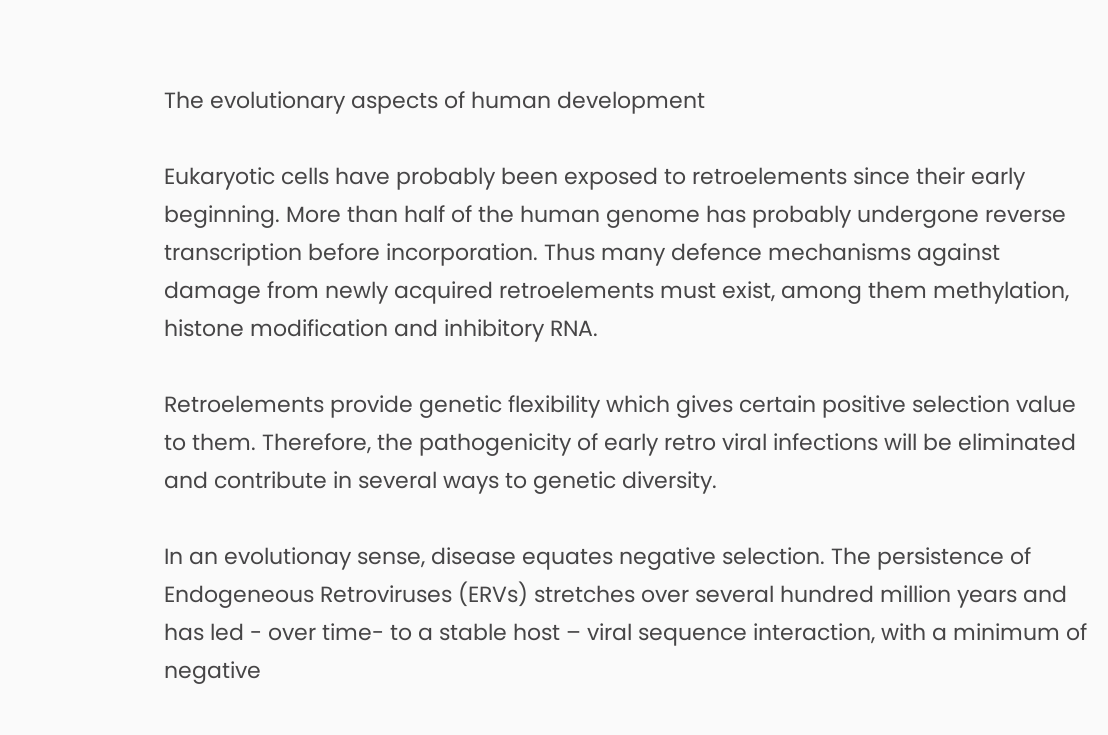The evolutionary aspects of human development

Eukaryotic cells have probably been exposed to retroelements since their early beginning. More than half of the human genome has probably undergone reverse transcription before incorporation. Thus many defence mechanisms against damage from newly acquired retroelements must exist, among them methylation, histone modification and inhibitory RNA.

Retroelements provide genetic flexibility which gives certain positive selection value to them. Therefore, the pathogenicity of early retro viral infections will be eliminated and contribute in several ways to genetic diversity.

In an evolutionay sense, disease equates negative selection. The persistence of Endogeneous Retroviruses (ERVs) stretches over several hundred million years and has led - over time- to a stable host – viral sequence interaction, with a minimum of negative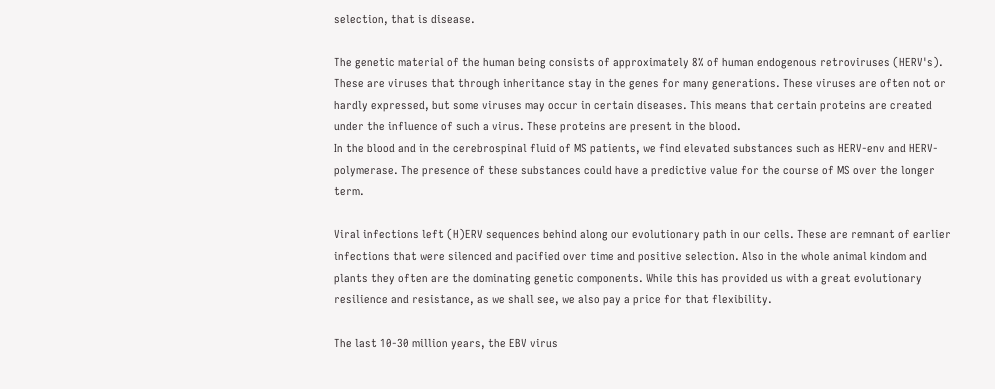selection, that is disease.

The genetic material of the human being consists of approximately 8% of human endogenous retroviruses (HERV's). These are viruses that through inheritance stay in the genes for many generations. These viruses are often not or hardly expressed, but some viruses may occur in certain diseases. This means that certain proteins are created under the influence of such a virus. These proteins are present in the blood.
In the blood and in the cerebrospinal fluid of MS patients, we find elevated substances such as HERV-env and HERV-polymerase. The presence of these substances could have a predictive value for the course of MS over the longer term.

Viral infections left (H)ERV sequences behind along our evolutionary path in our cells. These are remnant of earlier infections that were silenced and pacified over time and positive selection. Also in the whole animal kindom and plants they often are the dominating genetic components. While this has provided us with a great evolutionary resilience and resistance, as we shall see, we also pay a price for that flexibility.

The last 10-30 million years, the EBV virus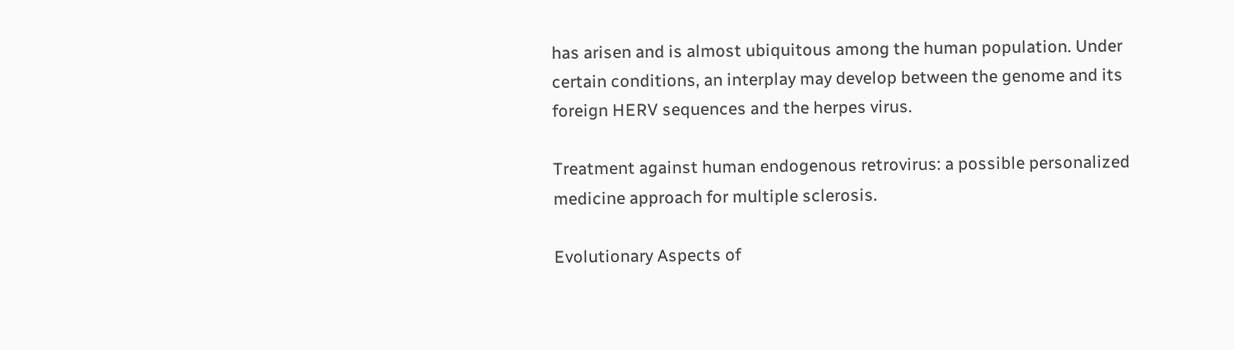has arisen and is almost ubiquitous among the human population. Under certain conditions, an interplay may develop between the genome and its foreign HERV sequences and the herpes virus.

Treatment against human endogenous retrovirus: a possible personalized medicine approach for multiple sclerosis.

Evolutionary Aspects of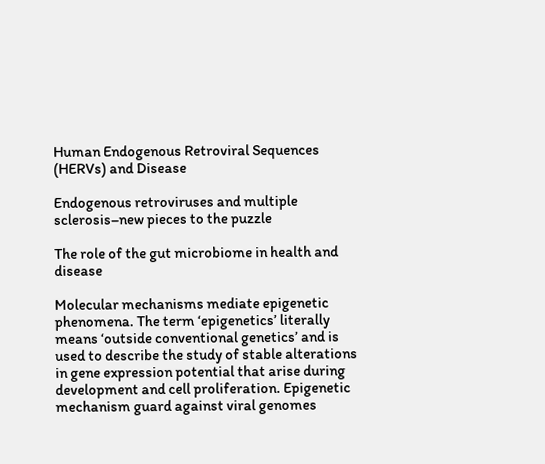Human Endogenous Retroviral Sequences (HERVs) and Disease

Endogenous retroviruses and multiple sclerosis–new pieces to the puzzle

The role of the gut microbiome in health and disease

Molecular mechanisms mediate epigenetic phenomena. The term ‘epigenetics’ literally means ‘outside conventional genetics’ and is used to describe the study of stable alterations in gene expression potential that arise during development and cell proliferation. Epigenetic mechanism guard against viral genomes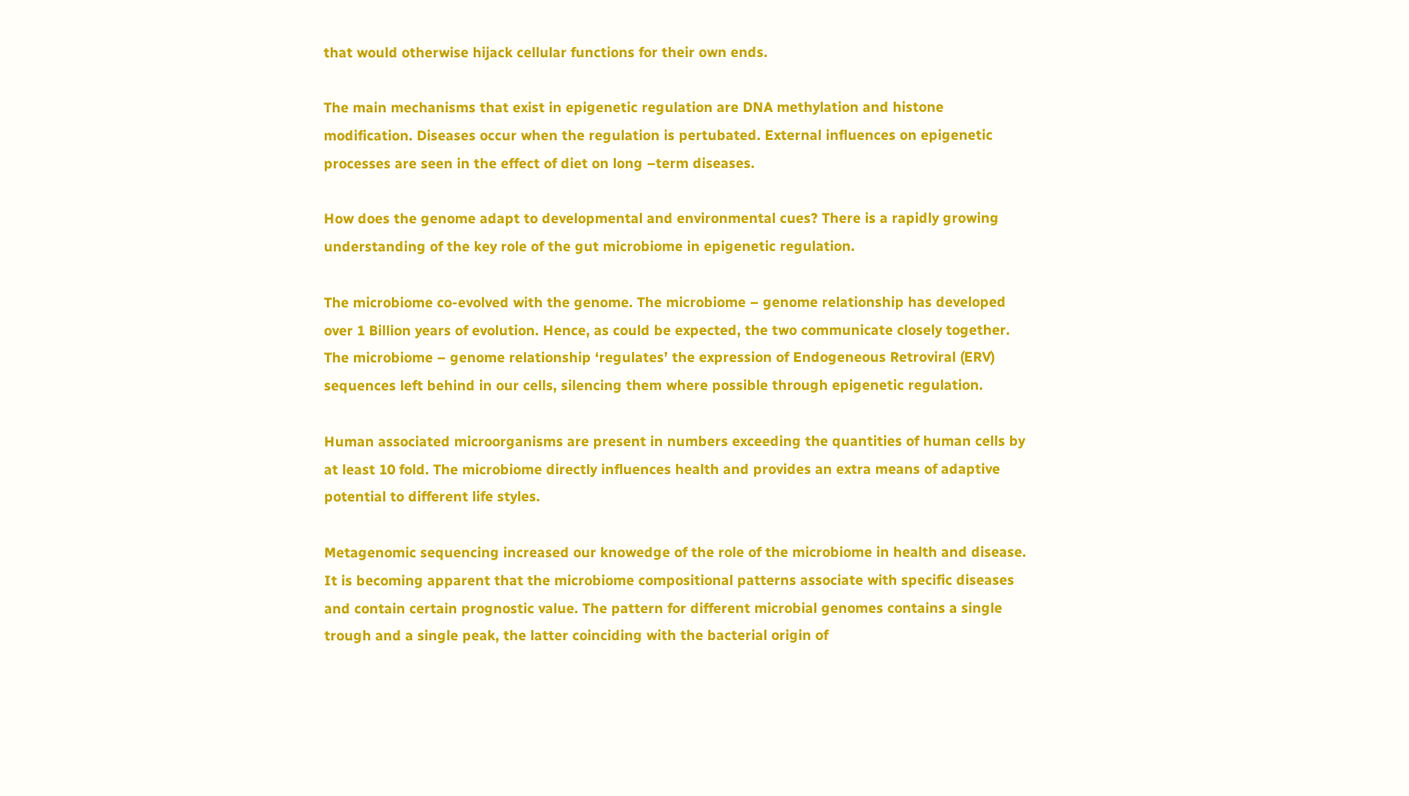that would otherwise hijack cellular functions for their own ends.

The main mechanisms that exist in epigenetic regulation are DNA methylation and histone modification. Diseases occur when the regulation is pertubated. External influences on epigenetic processes are seen in the effect of diet on long –term diseases.

How does the genome adapt to developmental and environmental cues? There is a rapidly growing understanding of the key role of the gut microbiome in epigenetic regulation.

The microbiome co-evolved with the genome. The microbiome – genome relationship has developed over 1 Billion years of evolution. Hence, as could be expected, the two communicate closely together. The microbiome – genome relationship ‘regulates’ the expression of Endogeneous Retroviral (ERV) sequences left behind in our cells, silencing them where possible through epigenetic regulation.

Human associated microorganisms are present in numbers exceeding the quantities of human cells by at least 10 fold. The microbiome directly influences health and provides an extra means of adaptive potential to different life styles.

Metagenomic sequencing increased our knowedge of the role of the microbiome in health and disease. It is becoming apparent that the microbiome compositional patterns associate with specific diseases and contain certain prognostic value. The pattern for different microbial genomes contains a single trough and a single peak, the latter coinciding with the bacterial origin of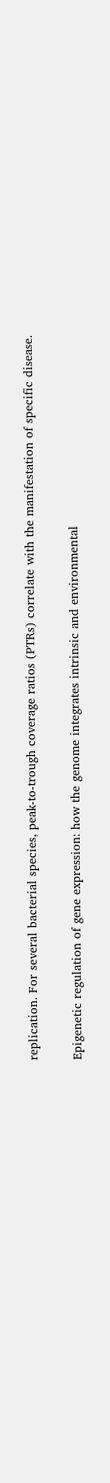replication. For several bacterial species, peak-to-trough coverage ratios (PTRs) correlate with the manifestation of specific disease.

Epigenetic regulation of gene expression: how the genome integrates intrinsic and environmental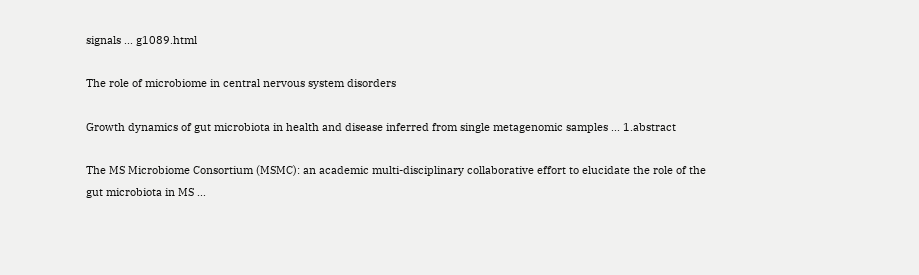signals ... g1089.html

The role of microbiome in central nervous system disorders

Growth dynamics of gut microbiota in health and disease inferred from single metagenomic samples ... 1.abstract

The MS Microbiome Consortium (MSMC): an academic multi-disciplinary collaborative effort to elucidate the role of the gut microbiota in MS ...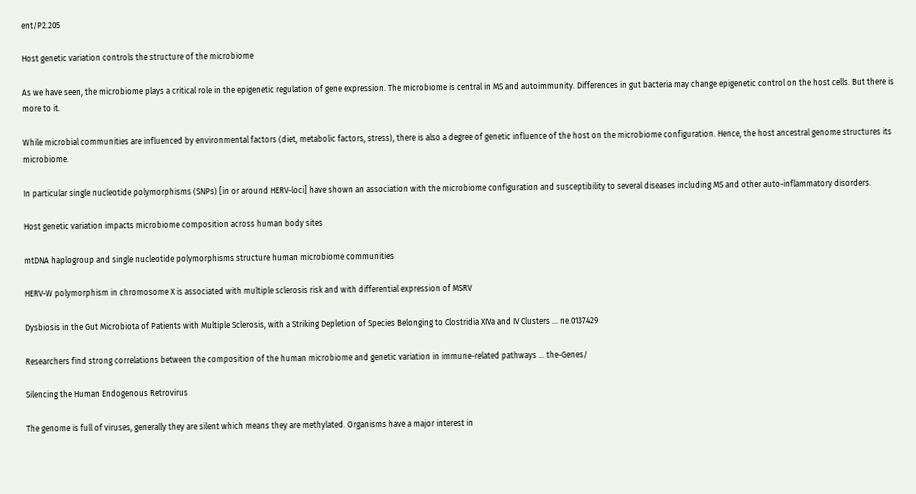ent/P2.205

Host genetic variation controls the structure of the microbiome

As we have seen, the microbiome plays a critical role in the epigenetic regulation of gene expression. The microbiome is central in MS and autoimmunity. Differences in gut bacteria may change epigenetic control on the host cells. But there is more to it.

While microbial communities are influenced by environmental factors (diet, metabolic factors, stress), there is also a degree of genetic influence of the host on the microbiome configuration. Hence, the host ancestral genome structures its microbiome.

In particular single nucleotide polymorphisms (SNPs) [in or around HERV-loci] have shown an association with the microbiome configuration and susceptibility to several diseases including MS and other auto-inflammatory disorders.

Host genetic variation impacts microbiome composition across human body sites

mtDNA haplogroup and single nucleotide polymorphisms structure human microbiome communities

HERV-W polymorphism in chromosome X is associated with multiple sclerosis risk and with differential expression of MSRV

Dysbiosis in the Gut Microbiota of Patients with Multiple Sclerosis, with a Striking Depletion of Species Belonging to Clostridia XIVa and IV Clusters ... ne.0137429

Researchers find strong correlations between the composition of the human microbiome and genetic variation in immune-related pathways ... the-Genes/

Silencing the Human Endogenous Retrovirus

The genome is full of viruses, generally they are silent which means they are methylated. Organisms have a major interest in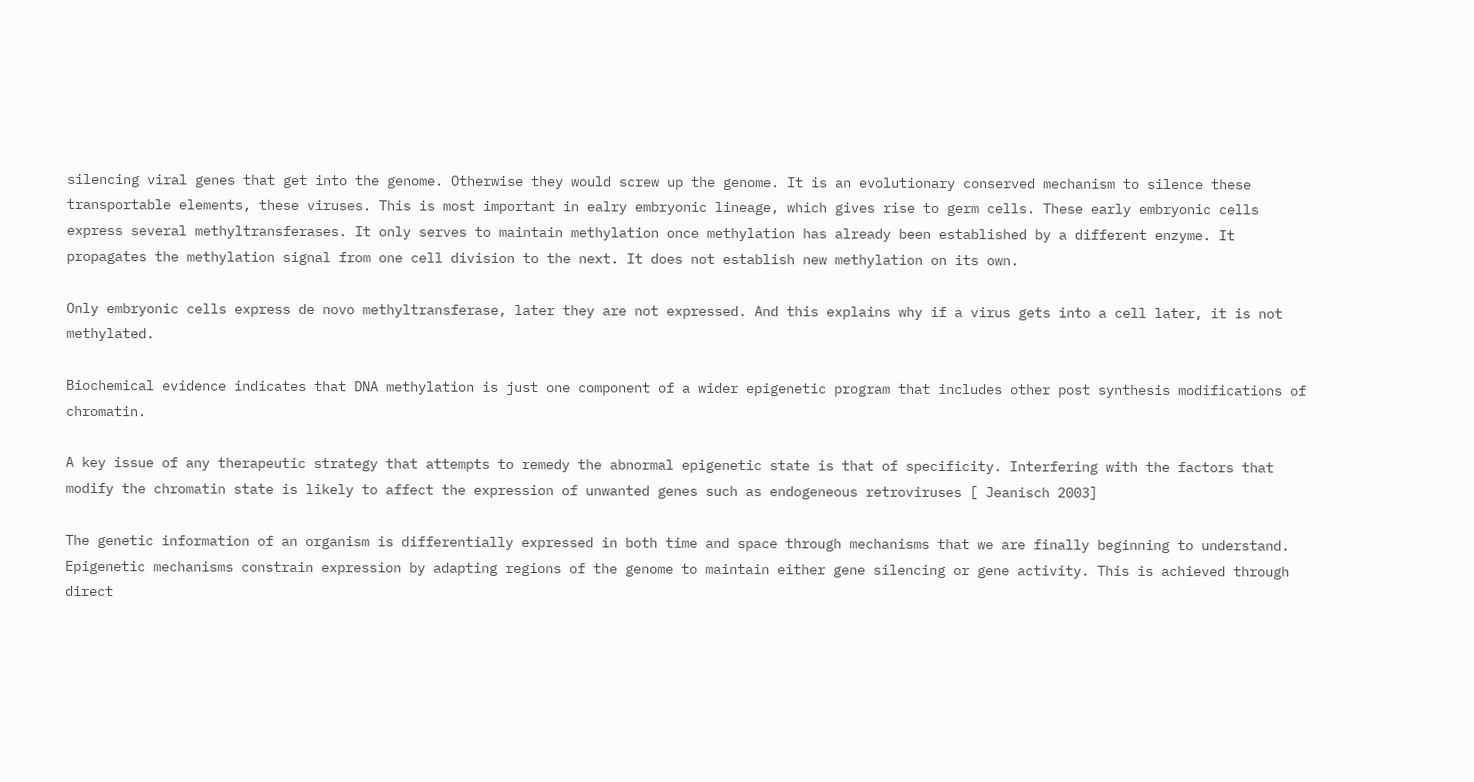silencing viral genes that get into the genome. Otherwise they would screw up the genome. It is an evolutionary conserved mechanism to silence these transportable elements, these viruses. This is most important in ealry embryonic lineage, which gives rise to germ cells. These early embryonic cells express several methyltransferases. It only serves to maintain methylation once methylation has already been established by a different enzyme. It propagates the methylation signal from one cell division to the next. It does not establish new methylation on its own.

Only embryonic cells express de novo methyltransferase, later they are not expressed. And this explains why if a virus gets into a cell later, it is not methylated.

Biochemical evidence indicates that DNA methylation is just one component of a wider epigenetic program that includes other post synthesis modifications of chromatin.

A key issue of any therapeutic strategy that attempts to remedy the abnormal epigenetic state is that of specificity. Interfering with the factors that modify the chromatin state is likely to affect the expression of unwanted genes such as endogeneous retroviruses [ Jeanisch 2003]

The genetic information of an organism is differentially expressed in both time and space through mechanisms that we are finally beginning to understand. Epigenetic mechanisms constrain expression by adapting regions of the genome to maintain either gene silencing or gene activity. This is achieved through direct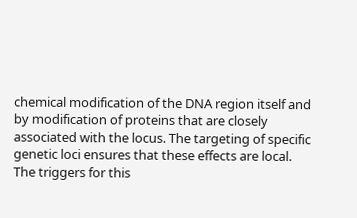chemical modification of the DNA region itself and by modification of proteins that are closely associated with the locus. The targeting of specific genetic loci ensures that these effects are local. The triggers for this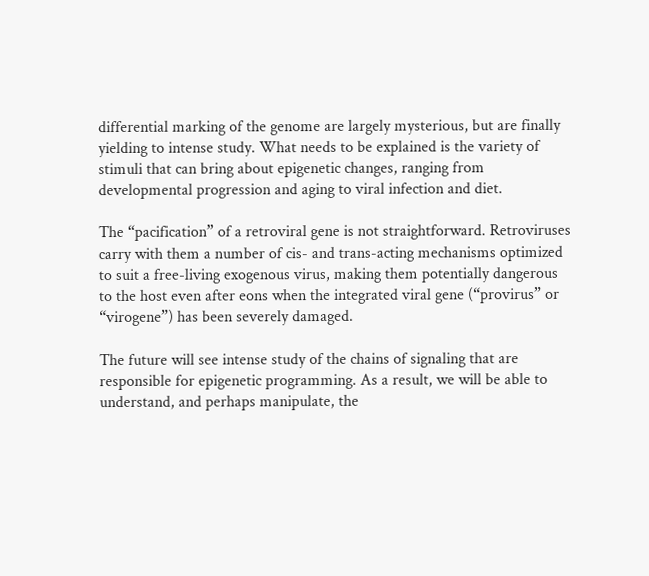differential marking of the genome are largely mysterious, but are finally yielding to intense study. What needs to be explained is the variety of stimuli that can bring about epigenetic changes, ranging from developmental progression and aging to viral infection and diet.

The “pacification” of a retroviral gene is not straightforward. Retroviruses carry with them a number of cis- and trans-acting mechanisms optimized to suit a free-living exogenous virus, making them potentially dangerous to the host even after eons when the integrated viral gene (“provirus” or “virogene”) has been severely damaged.

The future will see intense study of the chains of signaling that are responsible for epigenetic programming. As a result, we will be able to understand, and perhaps manipulate, the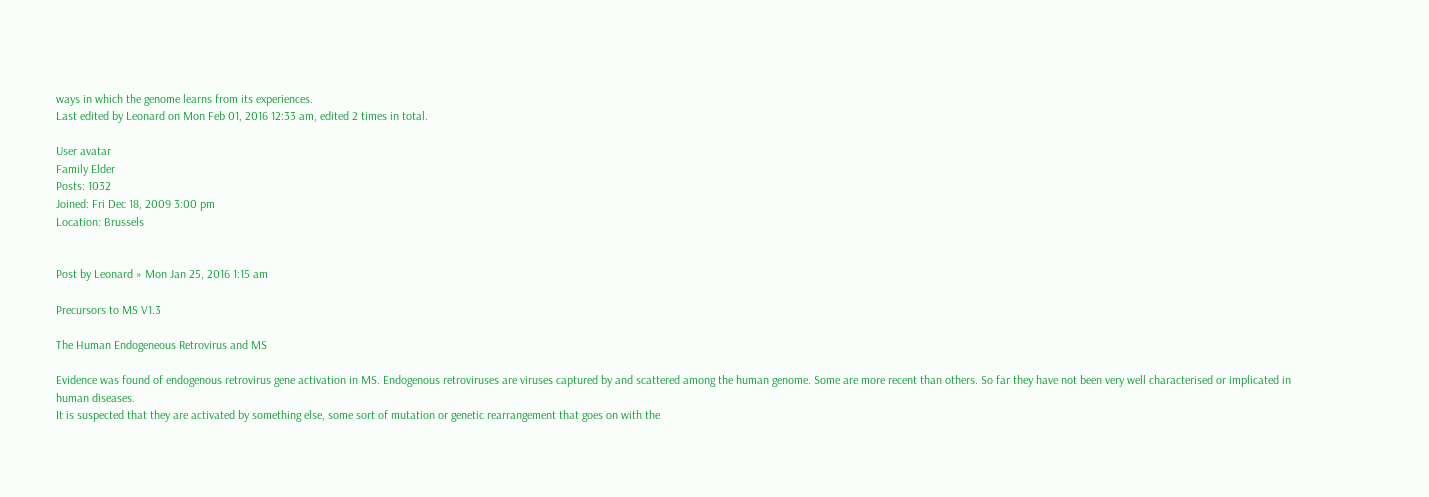ways in which the genome learns from its experiences.
Last edited by Leonard on Mon Feb 01, 2016 12:33 am, edited 2 times in total.

User avatar
Family Elder
Posts: 1032
Joined: Fri Dec 18, 2009 3:00 pm
Location: Brussels


Post by Leonard » Mon Jan 25, 2016 1:15 am

Precursors to MS V1.3

The Human Endogeneous Retrovirus and MS

Evidence was found of endogenous retrovirus gene activation in MS. Endogenous retroviruses are viruses captured by and scattered among the human genome. Some are more recent than others. So far they have not been very well characterised or implicated in human diseases.
It is suspected that they are activated by something else, some sort of mutation or genetic rearrangement that goes on with the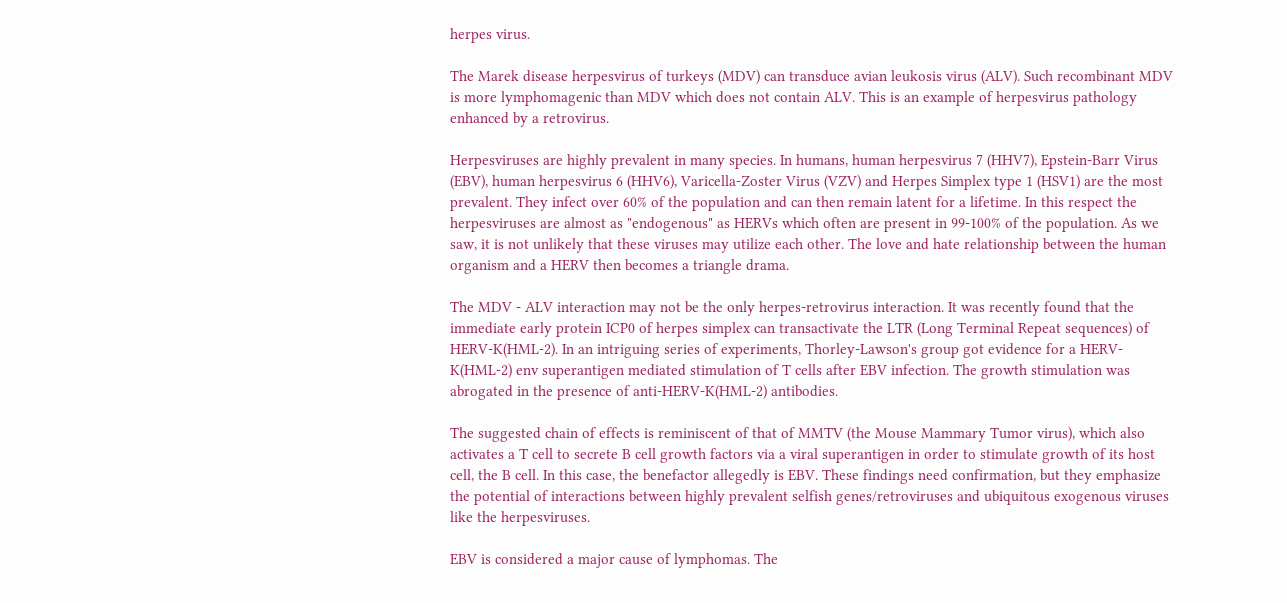herpes virus.

The Marek disease herpesvirus of turkeys (MDV) can transduce avian leukosis virus (ALV). Such recombinant MDV is more lymphomagenic than MDV which does not contain ALV. This is an example of herpesvirus pathology enhanced by a retrovirus.

Herpesviruses are highly prevalent in many species. In humans, human herpesvirus 7 (HHV7), Epstein-Barr Virus (EBV), human herpesvirus 6 (HHV6), Varicella-Zoster Virus (VZV) and Herpes Simplex type 1 (HSV1) are the most prevalent. They infect over 60% of the population and can then remain latent for a lifetime. In this respect the herpesviruses are almost as "endogenous" as HERVs which often are present in 99-100% of the population. As we saw, it is not unlikely that these viruses may utilize each other. The love and hate relationship between the human organism and a HERV then becomes a triangle drama.

The MDV - ALV interaction may not be the only herpes-retrovirus interaction. It was recently found that the immediate early protein ICP0 of herpes simplex can transactivate the LTR (Long Terminal Repeat sequences) of HERV-K(HML-2). In an intriguing series of experiments, Thorley-Lawson's group got evidence for a HERV-K(HML-2) env superantigen mediated stimulation of T cells after EBV infection. The growth stimulation was abrogated in the presence of anti-HERV-K(HML-2) antibodies.

The suggested chain of effects is reminiscent of that of MMTV (the Mouse Mammary Tumor virus), which also activates a T cell to secrete B cell growth factors via a viral superantigen in order to stimulate growth of its host cell, the B cell. In this case, the benefactor allegedly is EBV. These findings need confirmation, but they emphasize the potential of interactions between highly prevalent selfish genes/retroviruses and ubiquitous exogenous viruses like the herpesviruses.

EBV is considered a major cause of lymphomas. The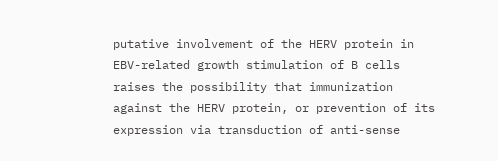putative involvement of the HERV protein in EBV-related growth stimulation of B cells raises the possibility that immunization against the HERV protein, or prevention of its expression via transduction of anti-sense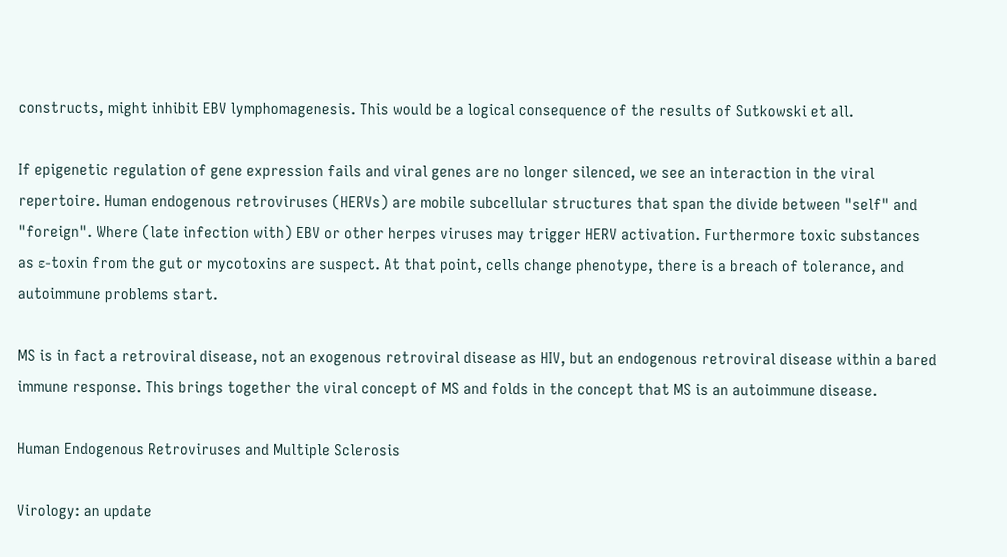constructs, might inhibit EBV lymphomagenesis. This would be a logical consequence of the results of Sutkowski et all.

If epigenetic regulation of gene expression fails and viral genes are no longer silenced, we see an interaction in the viral repertoire. Human endogenous retroviruses (HERVs) are mobile subcellular structures that span the divide between "self" and "foreign". Where (late infection with) EBV or other herpes viruses may trigger HERV activation. Furthermore toxic substances as ε-toxin from the gut or mycotoxins are suspect. At that point, cells change phenotype, there is a breach of tolerance, and autoimmune problems start.

MS is in fact a retroviral disease, not an exogenous retroviral disease as HIV, but an endogenous retroviral disease within a bared immune response. This brings together the viral concept of MS and folds in the concept that MS is an autoimmune disease.

Human Endogenous Retroviruses and Multiple Sclerosis

Virology: an update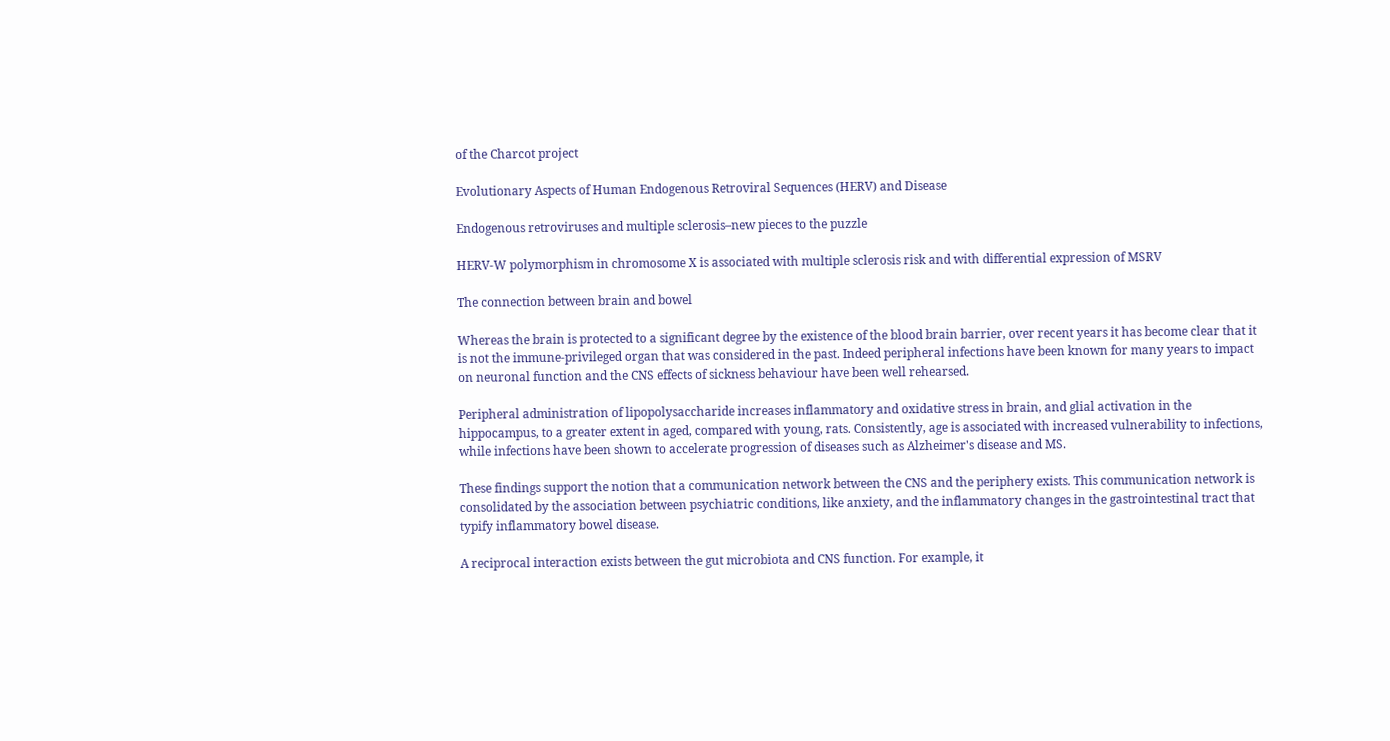of the Charcot project

Evolutionary Aspects of Human Endogenous Retroviral Sequences (HERV) and Disease

Endogenous retroviruses and multiple sclerosis–new pieces to the puzzle

HERV-W polymorphism in chromosome X is associated with multiple sclerosis risk and with differential expression of MSRV

The connection between brain and bowel

Whereas the brain is protected to a significant degree by the existence of the blood brain barrier, over recent years it has become clear that it is not the immune-privileged organ that was considered in the past. Indeed peripheral infections have been known for many years to impact on neuronal function and the CNS effects of sickness behaviour have been well rehearsed.

Peripheral administration of lipopolysaccharide increases inflammatory and oxidative stress in brain, and glial activation in the hippocampus, to a greater extent in aged, compared with young, rats. Consistently, age is associated with increased vulnerability to infections, while infections have been shown to accelerate progression of diseases such as Alzheimer's disease and MS.

These findings support the notion that a communication network between the CNS and the periphery exists. This communication network is consolidated by the association between psychiatric conditions, like anxiety, and the inflammatory changes in the gastrointestinal tract that typify inflammatory bowel disease.

A reciprocal interaction exists between the gut microbiota and CNS function. For example, it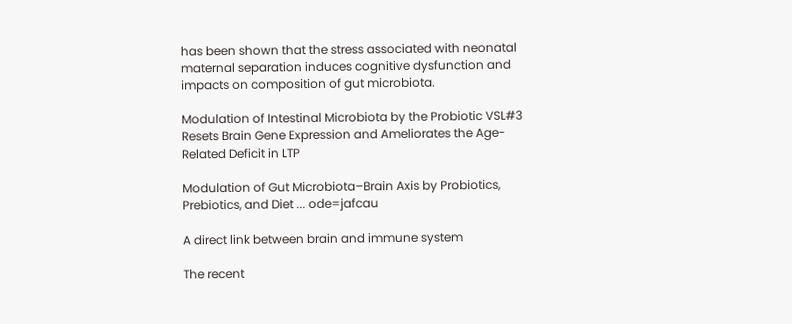has been shown that the stress associated with neonatal maternal separation induces cognitive dysfunction and impacts on composition of gut microbiota.

Modulation of Intestinal Microbiota by the Probiotic VSL#3 Resets Brain Gene Expression and Ameliorates the Age-Related Deficit in LTP

Modulation of Gut Microbiota–Brain Axis by Probiotics, Prebiotics, and Diet ... ode=jafcau

A direct link between brain and immune system

The recent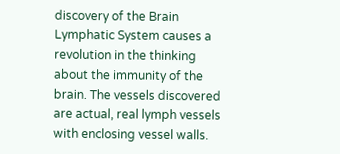discovery of the Brain Lymphatic System causes a revolution in the thinking about the immunity of the brain. The vessels discovered are actual, real lymph vessels with enclosing vessel walls.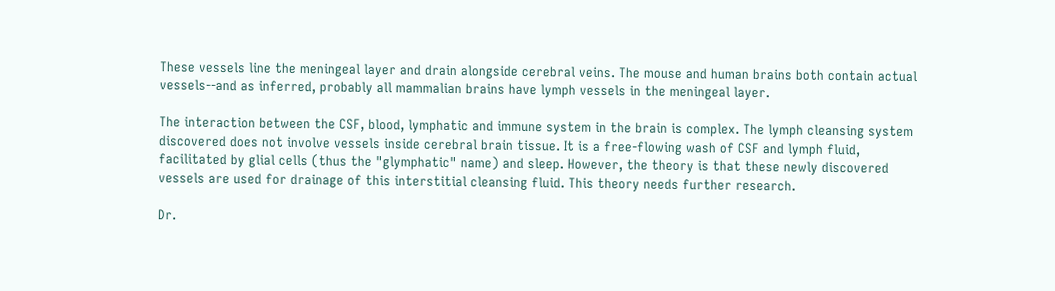These vessels line the meningeal layer and drain alongside cerebral veins. The mouse and human brains both contain actual vessels--and as inferred, probably all mammalian brains have lymph vessels in the meningeal layer.

The interaction between the CSF, blood, lymphatic and immune system in the brain is complex. The lymph cleansing system discovered does not involve vessels inside cerebral brain tissue. It is a free-flowing wash of CSF and lymph fluid, facilitated by glial cells (thus the "glymphatic" name) and sleep. However, the theory is that these newly discovered vessels are used for drainage of this interstitial cleansing fluid. This theory needs further research.

Dr.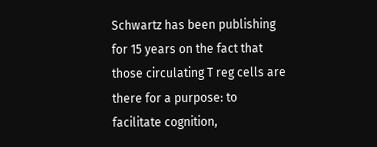Schwartz has been publishing for 15 years on the fact that those circulating T reg cells are there for a purpose: to facilitate cognition,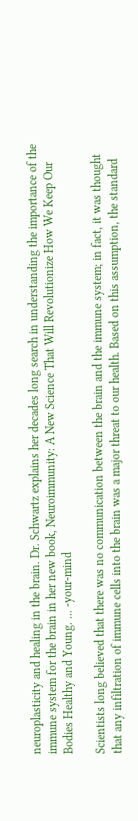neuroplasticity and healing in the brain. Dr. Schwartz explains her decades long search in understanding the importance of the immune system for the brain in her new book, Neuroimmunity: A New Science That Will Revolutionize How We Keep Our Bodies Healthy and Young. ... -your-mind

Scientists long believed that there was no communication between the brain and the immune system; in fact, it was thought that any infiltration of immune cells into the brain was a major threat to our health. Based on this assumption, the standard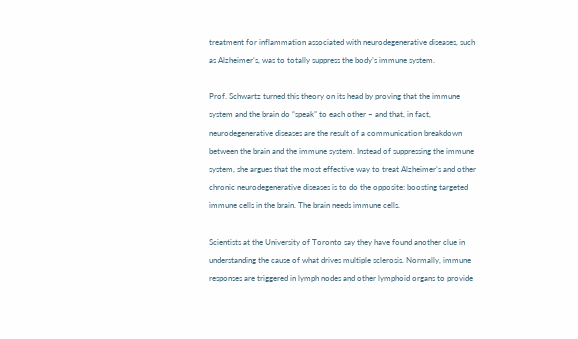treatment for inflammation associated with neurodegenerative diseases, such as Alzheimer’s, was to totally suppress the body’s immune system.

Prof. Schwartz turned this theory on its head by proving that the immune system and the brain do “speak” to each other – and that, in fact, neurodegenerative diseases are the result of a communication breakdown between the brain and the immune system. Instead of suppressing the immune system, she argues that the most effective way to treat Alzheimer’s and other chronic neurodegenerative diseases is to do the opposite: boosting targeted immune cells in the brain. The brain needs immune cells.

Scientists at the University of Toronto say they have found another clue in understanding the cause of what drives multiple sclerosis. Normally, immune responses are triggered in lymph nodes and other lymphoid organs to provide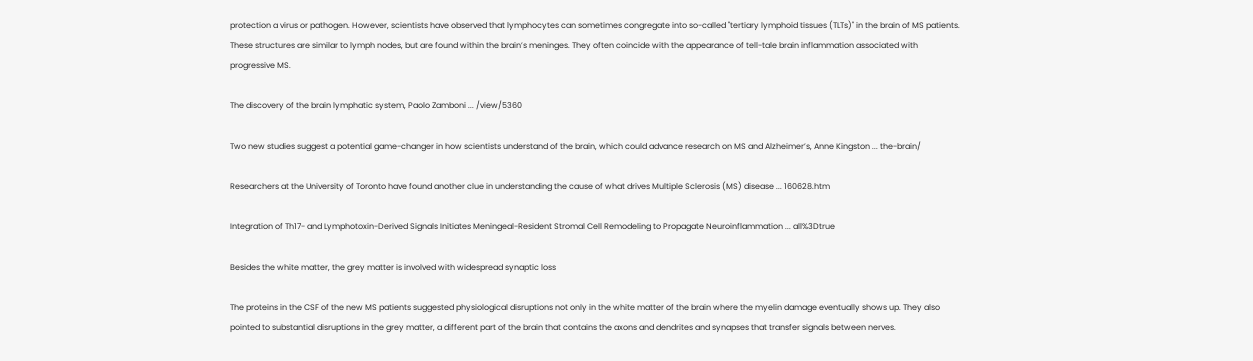protection a virus or pathogen. However, scientists have observed that lymphocytes can sometimes congregate into so-called "tertiary lymphoid tissues (TLTs)" in the brain of MS patients. These structures are similar to lymph nodes, but are found within the brain’s meninges. They often coincide with the appearance of tell-tale brain inflammation associated with progressive MS.

The discovery of the brain lymphatic system, Paolo Zamboni ... /view/5360

Two new studies suggest a potential game-changer in how scientists understand of the brain, which could advance research on MS and Alzheimer’s, Anne Kingston ... the-brain/

Researchers at the University of Toronto have found another clue in understanding the cause of what drives Multiple Sclerosis (MS) disease ... 160628.htm

Integration of Th17- and Lymphotoxin-Derived Signals Initiates Meningeal-Resident Stromal Cell Remodeling to Propagate Neuroinflammation ... all%3Dtrue

Besides the white matter, the grey matter is involved with widespread synaptic loss

The proteins in the CSF of the new MS patients suggested physiological disruptions not only in the white matter of the brain where the myelin damage eventually shows up. They also pointed to substantial disruptions in the grey matter, a different part of the brain that contains the axons and dendrites and synapses that transfer signals between nerves.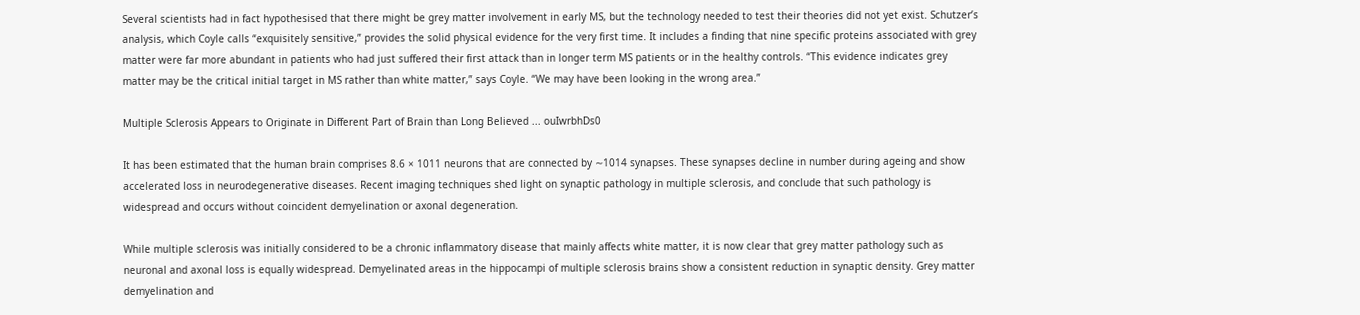Several scientists had in fact hypothesised that there might be grey matter involvement in early MS, but the technology needed to test their theories did not yet exist. Schutzer’s analysis, which Coyle calls “exquisitely sensitive,” provides the solid physical evidence for the very first time. It includes a finding that nine specific proteins associated with grey matter were far more abundant in patients who had just suffered their first attack than in longer term MS patients or in the healthy controls. “This evidence indicates grey matter may be the critical initial target in MS rather than white matter,” says Coyle. “We may have been looking in the wrong area.”

Multiple Sclerosis Appears to Originate in Different Part of Brain than Long Believed ... ouIwrbhDs0

It has been estimated that the human brain comprises 8.6 × 1011 neurons that are connected by ∼1014 synapses. These synapses decline in number during ageing and show accelerated loss in neurodegenerative diseases. Recent imaging techniques shed light on synaptic pathology in multiple sclerosis, and conclude that such pathology is widespread and occurs without coincident demyelination or axonal degeneration.

While multiple sclerosis was initially considered to be a chronic inflammatory disease that mainly affects white matter, it is now clear that grey matter pathology such as neuronal and axonal loss is equally widespread. Demyelinated areas in the hippocampi of multiple sclerosis brains show a consistent reduction in synaptic density. Grey matter demyelination and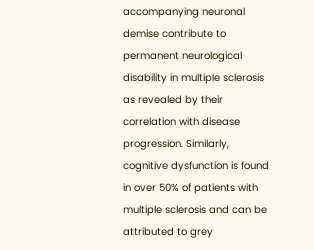accompanying neuronal demise contribute to permanent neurological disability in multiple sclerosis as revealed by their correlation with disease progression. Similarly, cognitive dysfunction is found in over 50% of patients with multiple sclerosis and can be attributed to grey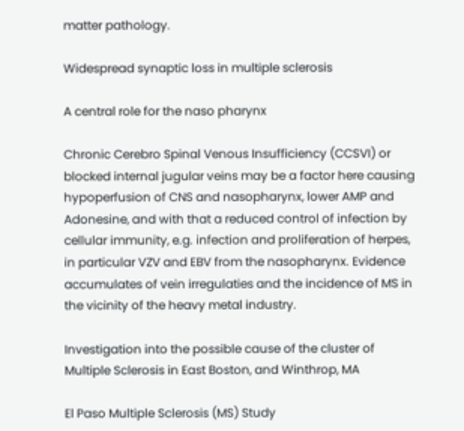matter pathology.

Widespread synaptic loss in multiple sclerosis

A central role for the naso pharynx

Chronic Cerebro Spinal Venous Insufficiency (CCSVI) or blocked internal jugular veins may be a factor here causing hypoperfusion of CNS and nasopharynx, lower AMP and Adonesine, and with that a reduced control of infection by cellular immunity, e.g. infection and proliferation of herpes, in particular VZV and EBV from the nasopharynx. Evidence accumulates of vein irregulaties and the incidence of MS in the vicinity of the heavy metal industry.

Investigation into the possible cause of the cluster of Multiple Sclerosis in East Boston, and Winthrop, MA

El Paso Multiple Sclerosis (MS) Study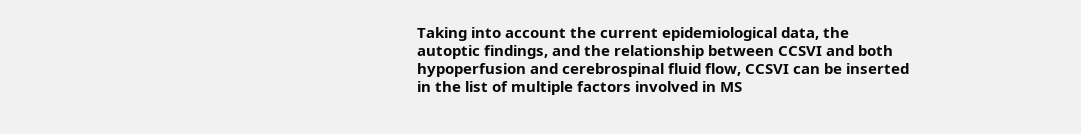Taking into account the current epidemiological data, the autoptic findings, and the relationship between CCSVI and both hypoperfusion and cerebrospinal fluid flow, CCSVI can be inserted in the list of multiple factors involved in MS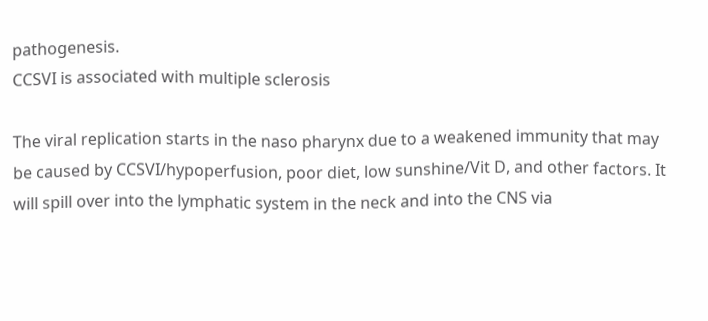pathogenesis.
CCSVI is associated with multiple sclerosis

The viral replication starts in the naso pharynx due to a weakened immunity that may be caused by CCSVI/hypoperfusion, poor diet, low sunshine/Vit D, and other factors. It will spill over into the lymphatic system in the neck and into the CNS via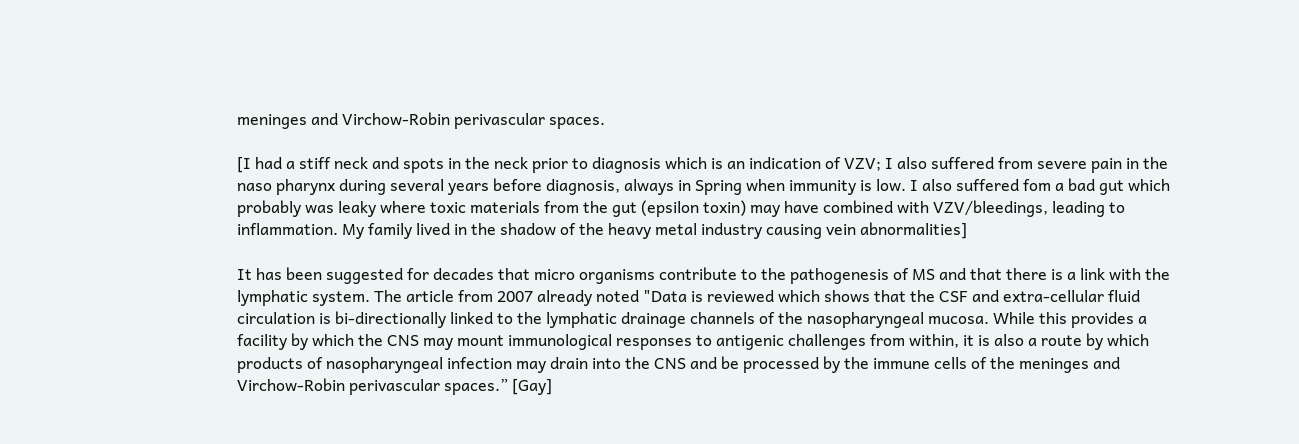meninges and Virchow-Robin perivascular spaces.

[I had a stiff neck and spots in the neck prior to diagnosis which is an indication of VZV; I also suffered from severe pain in the naso pharynx during several years before diagnosis, always in Spring when immunity is low. I also suffered fom a bad gut which probably was leaky where toxic materials from the gut (epsilon toxin) may have combined with VZV/bleedings, leading to inflammation. My family lived in the shadow of the heavy metal industry causing vein abnormalities]

It has been suggested for decades that micro organisms contribute to the pathogenesis of MS and that there is a link with the lymphatic system. The article from 2007 already noted "Data is reviewed which shows that the CSF and extra-cellular fluid circulation is bi-directionally linked to the lymphatic drainage channels of the nasopharyngeal mucosa. While this provides a facility by which the CNS may mount immunological responses to antigenic challenges from within, it is also a route by which products of nasopharyngeal infection may drain into the CNS and be processed by the immune cells of the meninges and Virchow-Robin perivascular spaces.” [Gay]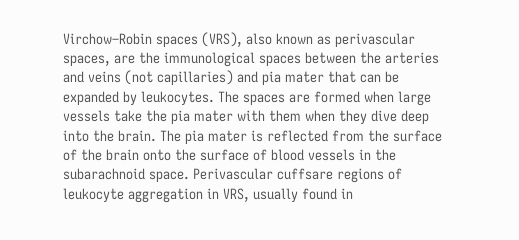Virchow–Robin spaces (VRS), also known as perivascular spaces, are the immunological spaces between the arteries and veins (not capillaries) and pia mater that can be expanded by leukocytes. The spaces are formed when large vessels take the pia mater with them when they dive deep into the brain. The pia mater is reflected from the surface of the brain onto the surface of blood vessels in the subarachnoid space. Perivascular cuffsare regions of leukocyte aggregation in VRS, usually found in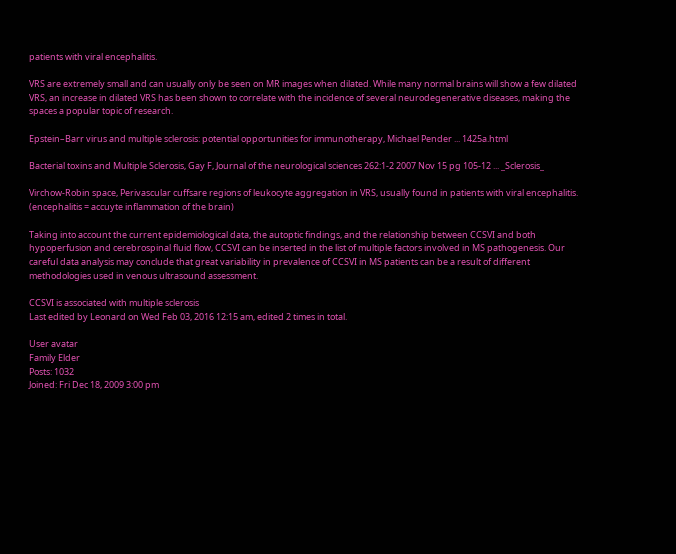patients with viral encephalitis.

VRS are extremely small and can usually only be seen on MR images when dilated. While many normal brains will show a few dilated VRS, an increase in dilated VRS has been shown to correlate with the incidence of several neurodegenerative diseases, making the spaces a popular topic of research.

Epstein–Barr virus and multiple sclerosis: potential opportunities for immunotherapy, Michael Pender ... 1425a.html

Bacterial toxins and Multiple Sclerosis, Gay F, Journal of the neurological sciences 262:1-2 2007 Nov 15 pg 105-12 ... _Sclerosis_

Virchow-Robin space, Perivascular cuffsare regions of leukocyte aggregation in VRS, usually found in patients with viral encephalitis. (encephalitis = accuyte inflammation of the brain)

Taking into account the current epidemiological data, the autoptic findings, and the relationship between CCSVI and both hypoperfusion and cerebrospinal fluid flow, CCSVI can be inserted in the list of multiple factors involved in MS pathogenesis. Our careful data analysis may conclude that great variability in prevalence of CCSVI in MS patients can be a result of different methodologies used in venous ultrasound assessment.

CCSVI is associated with multiple sclerosis
Last edited by Leonard on Wed Feb 03, 2016 12:15 am, edited 2 times in total.

User avatar
Family Elder
Posts: 1032
Joined: Fri Dec 18, 2009 3:00 pm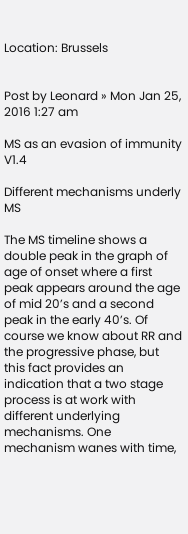Location: Brussels


Post by Leonard » Mon Jan 25, 2016 1:27 am

MS as an evasion of immunity V1.4

Different mechanisms underly MS

The MS timeline shows a double peak in the graph of age of onset where a first peak appears around the age of mid 20’s and a second peak in the early 40’s. Of course we know about RR and the progressive phase, but this fact provides an indication that a two stage process is at work with different underlying mechanisms. One mechanism wanes with time,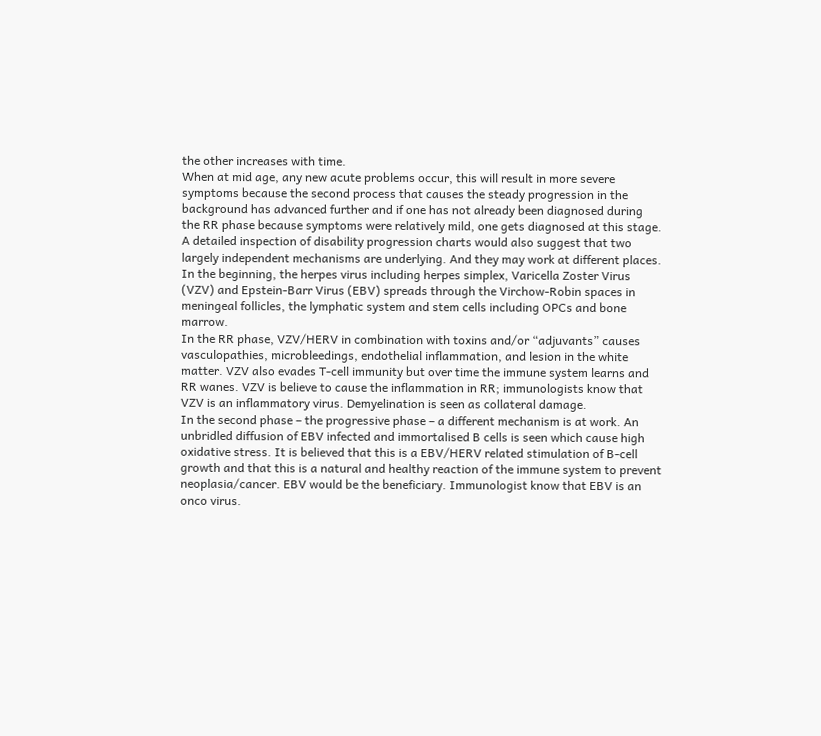the other increases with time.
When at mid age, any new acute problems occur, this will result in more severe symptoms because the second process that causes the steady progression in the background has advanced further and if one has not already been diagnosed during the RR phase because symptoms were relatively mild, one gets diagnosed at this stage.
A detailed inspection of disability progression charts would also suggest that two largely independent mechanisms are underlying. And they may work at different places.
In the beginning, the herpes virus including herpes simplex, Varicella Zoster Virus (VZV) and Epstein-Barr Virus (EBV) spreads through the Virchow-Robin spaces in meningeal follicles, the lymphatic system and stem cells including OPCs and bone marrow.
In the RR phase, VZV/HERV in combination with toxins and/or “adjuvants” causes vasculopathies, microbleedings, endothelial inflammation, and lesion in the white matter. VZV also evades T-cell immunity but over time the immune system learns and RR wanes. VZV is believe to cause the inflammation in RR; immunologists know that VZV is an inflammatory virus. Demyelination is seen as collateral damage.
In the second phase – the progressive phase – a different mechanism is at work. An unbridled diffusion of EBV infected and immortalised B cells is seen which cause high oxidative stress. It is believed that this is a EBV/HERV related stimulation of B-cell growth and that this is a natural and healthy reaction of the immune system to prevent neoplasia/cancer. EBV would be the beneficiary. Immunologist know that EBV is an onco virus.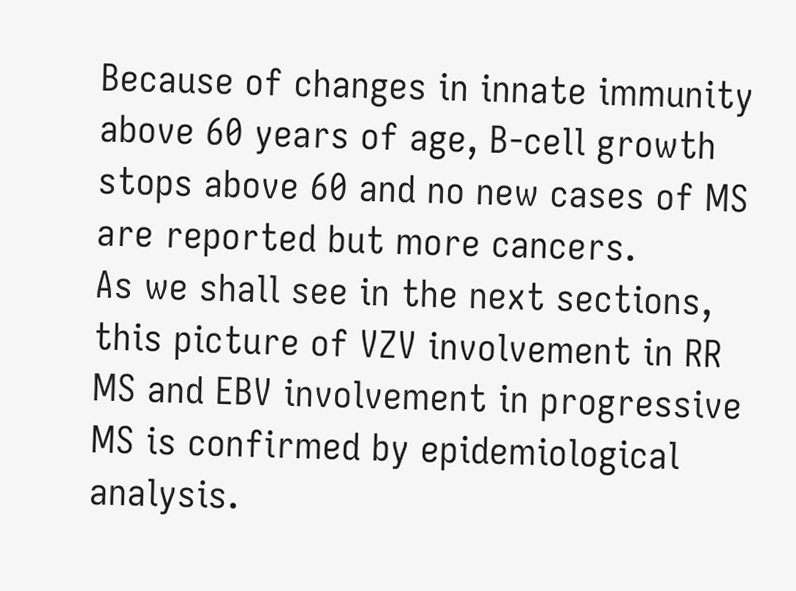Because of changes in innate immunity above 60 years of age, B-cell growth stops above 60 and no new cases of MS are reported but more cancers.
As we shall see in the next sections, this picture of VZV involvement in RR MS and EBV involvement in progressive MS is confirmed by epidemiological analysis.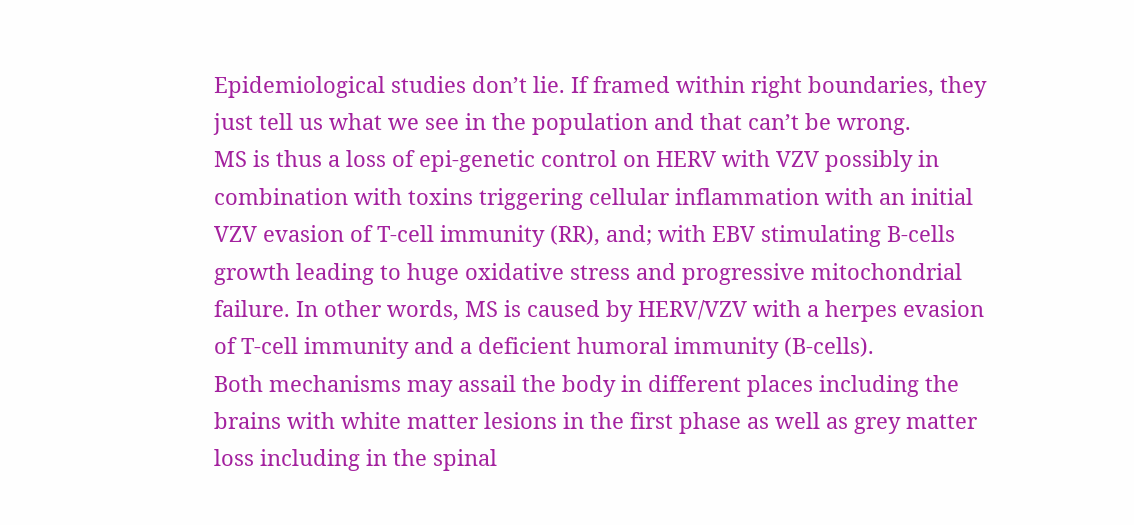Epidemiological studies don’t lie. If framed within right boundaries, they just tell us what we see in the population and that can’t be wrong.
MS is thus a loss of epi-genetic control on HERV with VZV possibly in combination with toxins triggering cellular inflammation with an initial VZV evasion of T-cell immunity (RR), and; with EBV stimulating B-cells growth leading to huge oxidative stress and progressive mitochondrial failure. In other words, MS is caused by HERV/VZV with a herpes evasion of T-cell immunity and a deficient humoral immunity (B-cells).
Both mechanisms may assail the body in different places including the brains with white matter lesions in the first phase as well as grey matter loss including in the spinal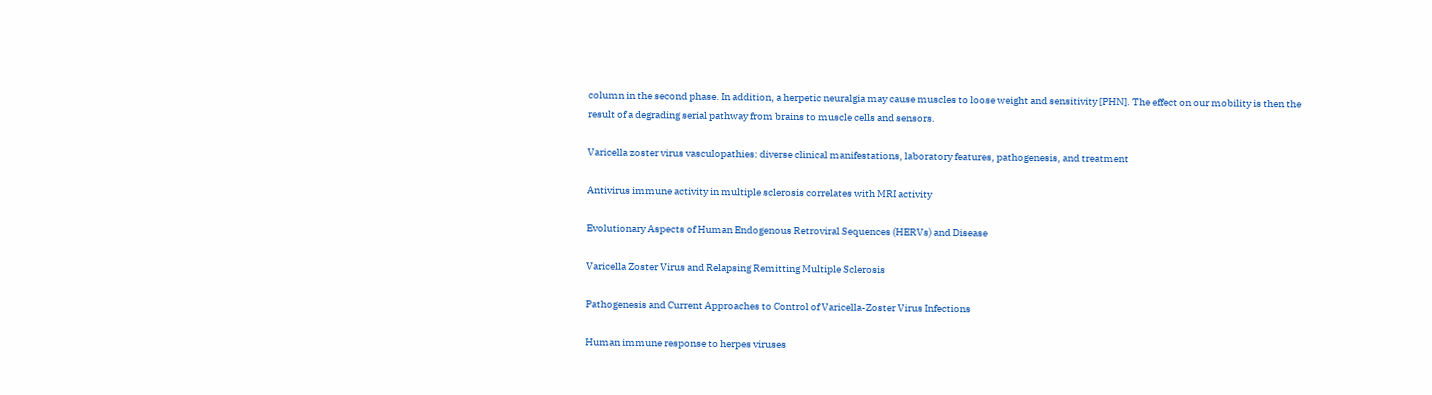column in the second phase. In addition, a herpetic neuralgia may cause muscles to loose weight and sensitivity [PHN]. The effect on our mobility is then the result of a degrading serial pathway from brains to muscle cells and sensors.

Varicella zoster virus vasculopathies: diverse clinical manifestations, laboratory features, pathogenesis, and treatment

Antivirus immune activity in multiple sclerosis correlates with MRI activity

Evolutionary Aspects of Human Endogenous Retroviral Sequences (HERVs) and Disease

Varicella Zoster Virus and Relapsing Remitting Multiple Sclerosis

Pathogenesis and Current Approaches to Control of Varicella-Zoster Virus Infections

Human immune response to herpes viruses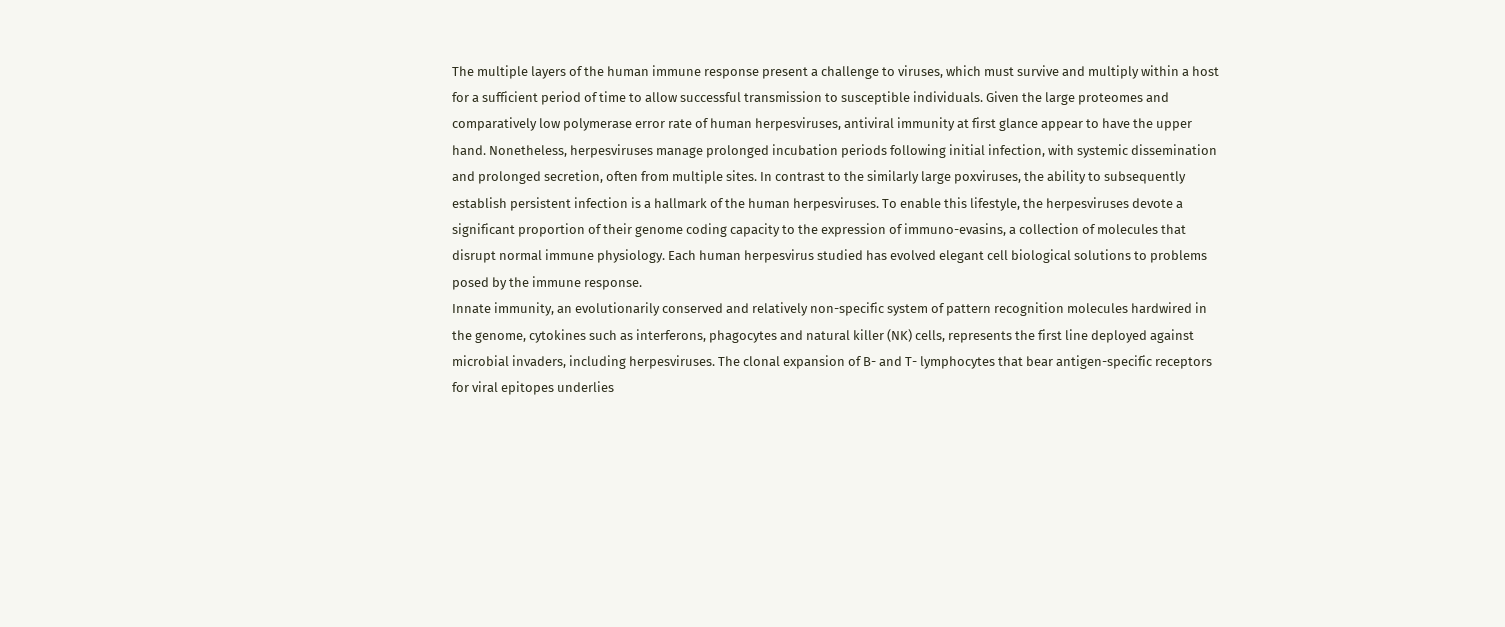The multiple layers of the human immune response present a challenge to viruses, which must survive and multiply within a host for a sufficient period of time to allow successful transmission to susceptible individuals. Given the large proteomes and comparatively low polymerase error rate of human herpesviruses, antiviral immunity at first glance appear to have the upper hand. Nonetheless, herpesviruses manage prolonged incubation periods following initial infection, with systemic dissemination and prolonged secretion, often from multiple sites. In contrast to the similarly large poxviruses, the ability to subsequently establish persistent infection is a hallmark of the human herpesviruses. To enable this lifestyle, the herpesviruses devote a significant proportion of their genome coding capacity to the expression of immuno-evasins, a collection of molecules that disrupt normal immune physiology. Each human herpesvirus studied has evolved elegant cell biological solutions to problems posed by the immune response.
Innate immunity, an evolutionarily conserved and relatively non-specific system of pattern recognition molecules hardwired in the genome, cytokines such as interferons, phagocytes and natural killer (NK) cells, represents the first line deployed against microbial invaders, including herpesviruses. The clonal expansion of B- and T- lymphocytes that bear antigen-specific receptors for viral epitopes underlies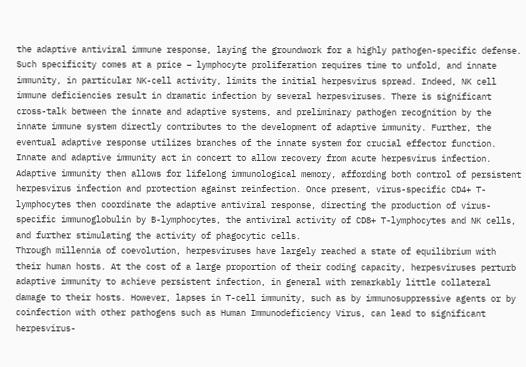the adaptive antiviral immune response, laying the groundwork for a highly pathogen-specific defense. Such specificity comes at a price – lymphocyte proliferation requires time to unfold, and innate immunity, in particular NK-cell activity, limits the initial herpesvirus spread. Indeed, NK cell immune deficiencies result in dramatic infection by several herpesviruses. There is significant cross-talk between the innate and adaptive systems, and preliminary pathogen recognition by the innate immune system directly contributes to the development of adaptive immunity. Further, the eventual adaptive response utilizes branches of the innate system for crucial effector function.
Innate and adaptive immunity act in concert to allow recovery from acute herpesvirus infection. Adaptive immunity then allows for lifelong immunological memory, affording both control of persistent herpesvirus infection and protection against reinfection. Once present, virus-specific CD4+ T-lymphocytes then coordinate the adaptive antiviral response, directing the production of virus-specific immunoglobulin by B-lymphocytes, the antiviral activity of CD8+ T-lymphocytes and NK cells, and further stimulating the activity of phagocytic cells.
Through millennia of coevolution, herpesviruses have largely reached a state of equilibrium with their human hosts. At the cost of a large proportion of their coding capacity, herpesviruses perturb adaptive immunity to achieve persistent infection, in general with remarkably little collateral damage to their hosts. However, lapses in T-cell immunity, such as by immunosuppressive agents or by coinfection with other pathogens such as Human Immunodeficiency Virus, can lead to significant herpesvirus-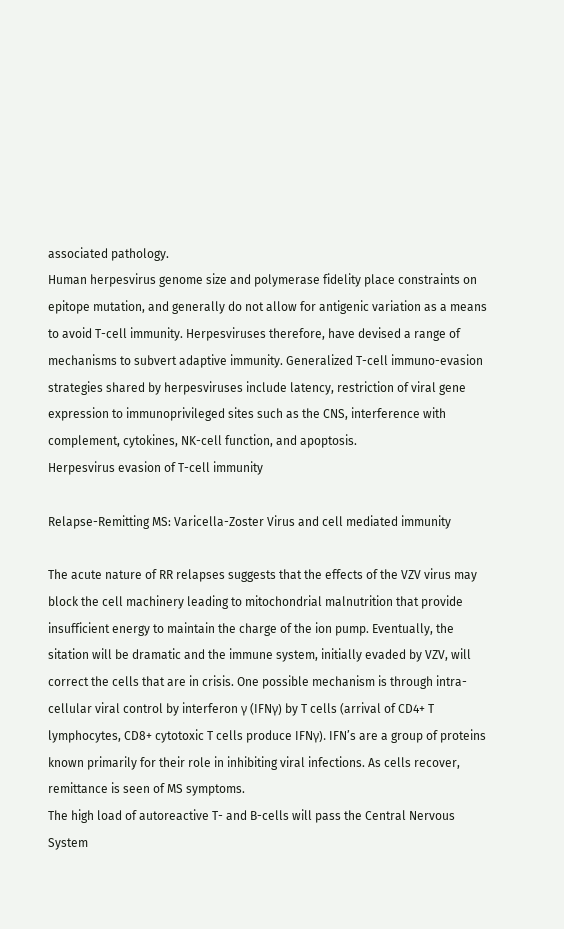associated pathology.
Human herpesvirus genome size and polymerase fidelity place constraints on epitope mutation, and generally do not allow for antigenic variation as a means to avoid T-cell immunity. Herpesviruses therefore, have devised a range of mechanisms to subvert adaptive immunity. Generalized T-cell immuno-evasion strategies shared by herpesviruses include latency, restriction of viral gene expression to immunoprivileged sites such as the CNS, interference with complement, cytokines, NK-cell function, and apoptosis.
Herpesvirus evasion of T-cell immunity

Relapse-Remitting MS: Varicella-Zoster Virus and cell mediated immunity

The acute nature of RR relapses suggests that the effects of the VZV virus may block the cell machinery leading to mitochondrial malnutrition that provide insufficient energy to maintain the charge of the ion pump. Eventually, the sitation will be dramatic and the immune system, initially evaded by VZV, will correct the cells that are in crisis. One possible mechanism is through intra-cellular viral control by interferon γ (IFNγ) by T cells (arrival of CD4+ T lymphocytes, CD8+ cytotoxic T cells produce IFNγ). IFN’s are a group of proteins known primarily for their role in inhibiting viral infections. As cells recover, remittance is seen of MS symptoms.
The high load of autoreactive T- and B-cells will pass the Central Nervous System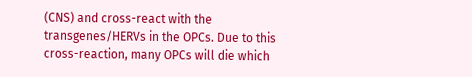(CNS) and cross-react with the transgenes/HERVs in the OPCs. Due to this cross-reaction, many OPCs will die which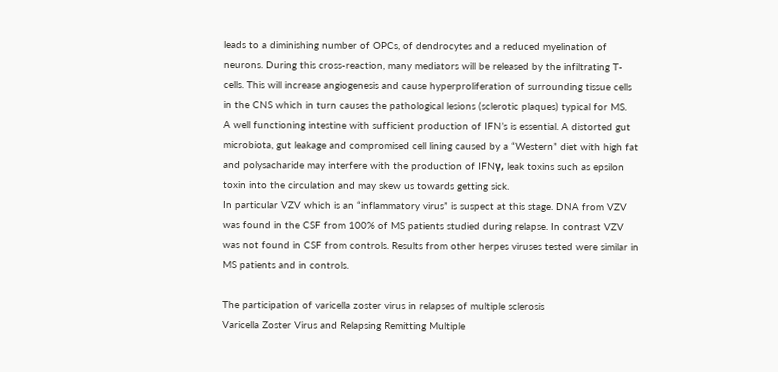leads to a diminishing number of OPCs, of dendrocytes and a reduced myelination of neurons. During this cross-reaction, many mediators will be released by the infiltrating T-cells. This will increase angiogenesis and cause hyperproliferation of surrounding tissue cells in the CNS which in turn causes the pathological lesions (sclerotic plaques) typical for MS.
A well functioning intestine with sufficient production of IFN’s is essential. A distorted gut microbiota, gut leakage and compromised cell lining caused by a “Western” diet with high fat and polysacharide may interfere with the production of IFNγ, leak toxins such as epsilon toxin into the circulation and may skew us towards getting sick.
In particular VZV which is an “inflammatory virus” is suspect at this stage. DNA from VZV was found in the CSF from 100% of MS patients studied during relapse. In contrast VZV was not found in CSF from controls. Results from other herpes viruses tested were similar in MS patients and in controls.

The participation of varicella zoster virus in relapses of multiple sclerosis
Varicella Zoster Virus and Relapsing Remitting Multiple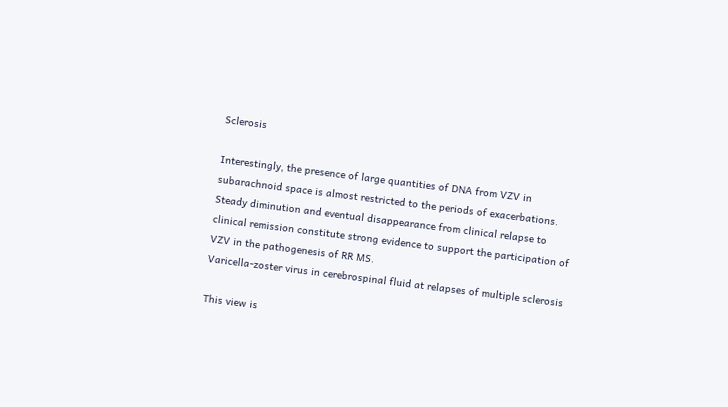Sclerosis

Interestingly, the presence of large quantities of DNA from VZV in subarachnoid space is almost restricted to the periods of exacerbations. Steady diminution and eventual disappearance from clinical relapse to clinical remission constitute strong evidence to support the participation of VZV in the pathogenesis of RR MS.
Varicella-zoster virus in cerebrospinal fluid at relapses of multiple sclerosis

This view is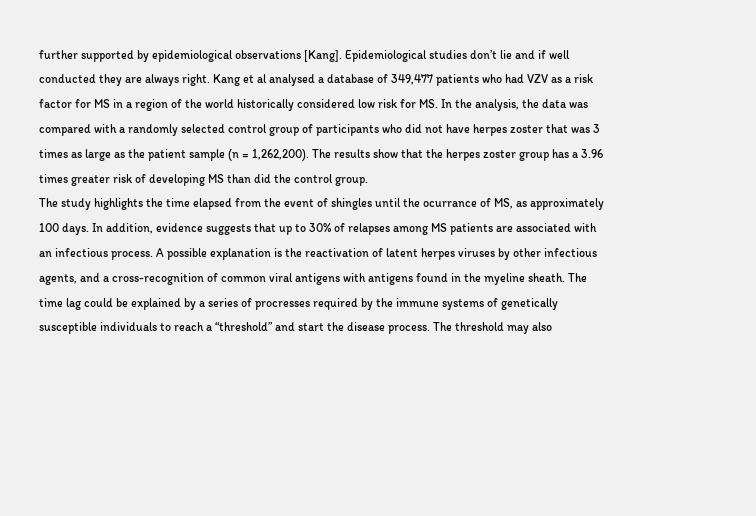further supported by epidemiological observations [Kang]. Epidemiological studies don’t lie and if well conducted they are always right. Kang et al analysed a database of 349,477 patients who had VZV as a risk factor for MS in a region of the world historically considered low risk for MS. In the analysis, the data was compared with a randomly selected control group of participants who did not have herpes zoster that was 3 times as large as the patient sample (n = 1,262,200). The results show that the herpes zoster group has a 3.96 times greater risk of developing MS than did the control group.
The study highlights the time elapsed from the event of shingles until the ocurrance of MS, as approximately 100 days. In addition, evidence suggests that up to 30% of relapses among MS patients are associated with an infectious process. A possible explanation is the reactivation of latent herpes viruses by other infectious agents, and a cross-recognition of common viral antigens with antigens found in the myeline sheath. The time lag could be explained by a series of procresses required by the immune systems of genetically susceptible individuals to reach a “threshold” and start the disease process. The threshold may also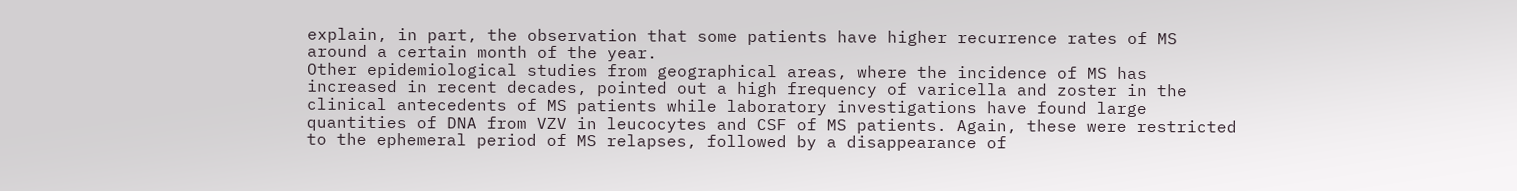explain, in part, the observation that some patients have higher recurrence rates of MS around a certain month of the year.
Other epidemiological studies from geographical areas, where the incidence of MS has increased in recent decades, pointed out a high frequency of varicella and zoster in the clinical antecedents of MS patients while laboratory investigations have found large quantities of DNA from VZV in leucocytes and CSF of MS patients. Again, these were restricted to the ephemeral period of MS relapses, followed by a disappearance of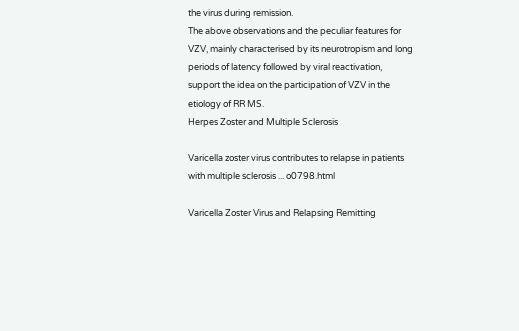the virus during remission.
The above observations and the peculiar features for VZV, mainly characterised by its neurotropism and long periods of latency followed by viral reactivation, support the idea on the participation of VZV in the etiology of RR MS.
Herpes Zoster and Multiple Sclerosis

Varicella zoster virus contributes to relapse in patients with multiple sclerosis ... o0798.html

Varicella Zoster Virus and Relapsing Remitting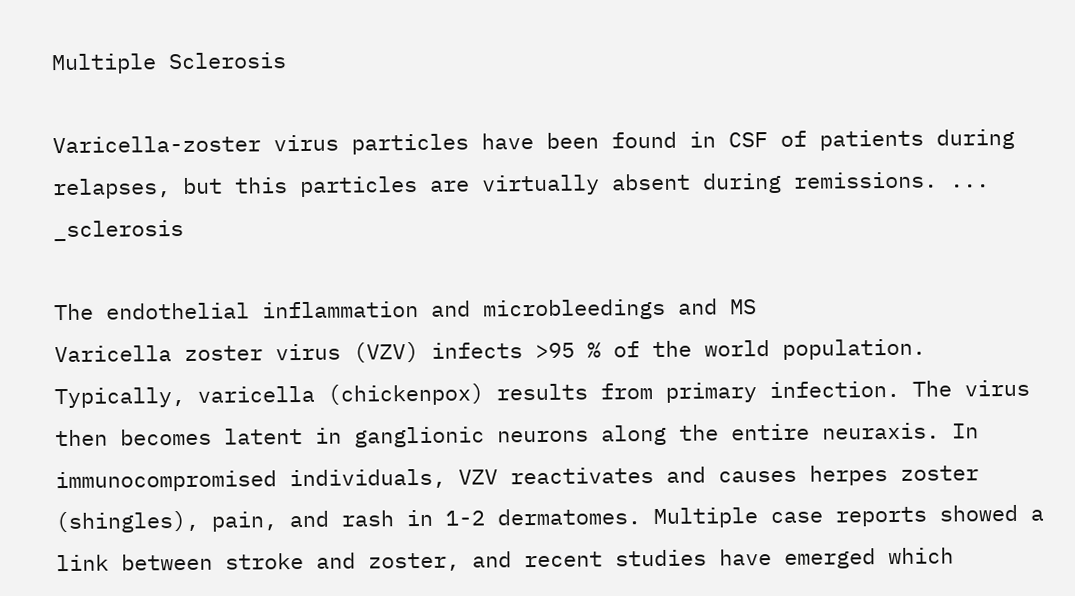Multiple Sclerosis

Varicella-zoster virus particles have been found in CSF of patients during relapses, but this particles are virtually absent during remissions. ... _sclerosis

The endothelial inflammation and microbleedings and MS
Varicella zoster virus (VZV) infects >95 % of the world population. Typically, varicella (chickenpox) results from primary infection. The virus then becomes latent in ganglionic neurons along the entire neuraxis. In immunocompromised individuals, VZV reactivates and causes herpes zoster (shingles), pain, and rash in 1-2 dermatomes. Multiple case reports showed a link between stroke and zoster, and recent studies have emerged which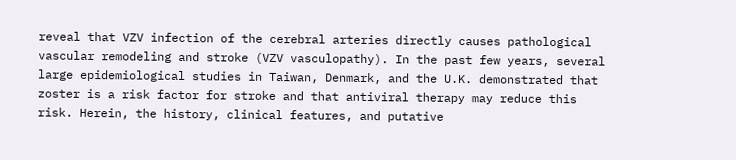reveal that VZV infection of the cerebral arteries directly causes pathological vascular remodeling and stroke (VZV vasculopathy). In the past few years, several large epidemiological studies in Taiwan, Denmark, and the U.K. demonstrated that zoster is a risk factor for stroke and that antiviral therapy may reduce this risk. Herein, the history, clinical features, and putative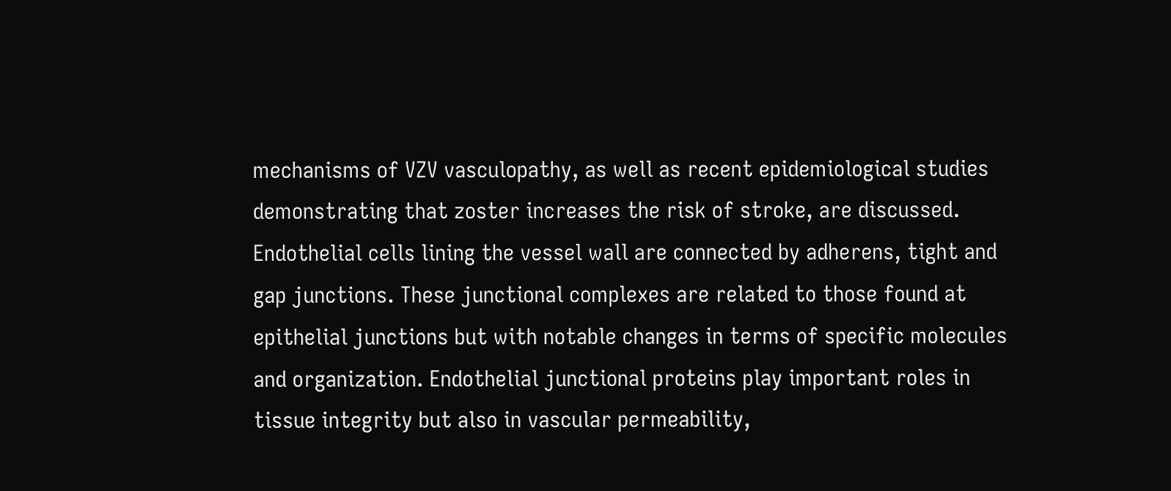mechanisms of VZV vasculopathy, as well as recent epidemiological studies demonstrating that zoster increases the risk of stroke, are discussed.
Endothelial cells lining the vessel wall are connected by adherens, tight and gap junctions. These junctional complexes are related to those found at epithelial junctions but with notable changes in terms of specific molecules and organization. Endothelial junctional proteins play important roles in tissue integrity but also in vascular permeability,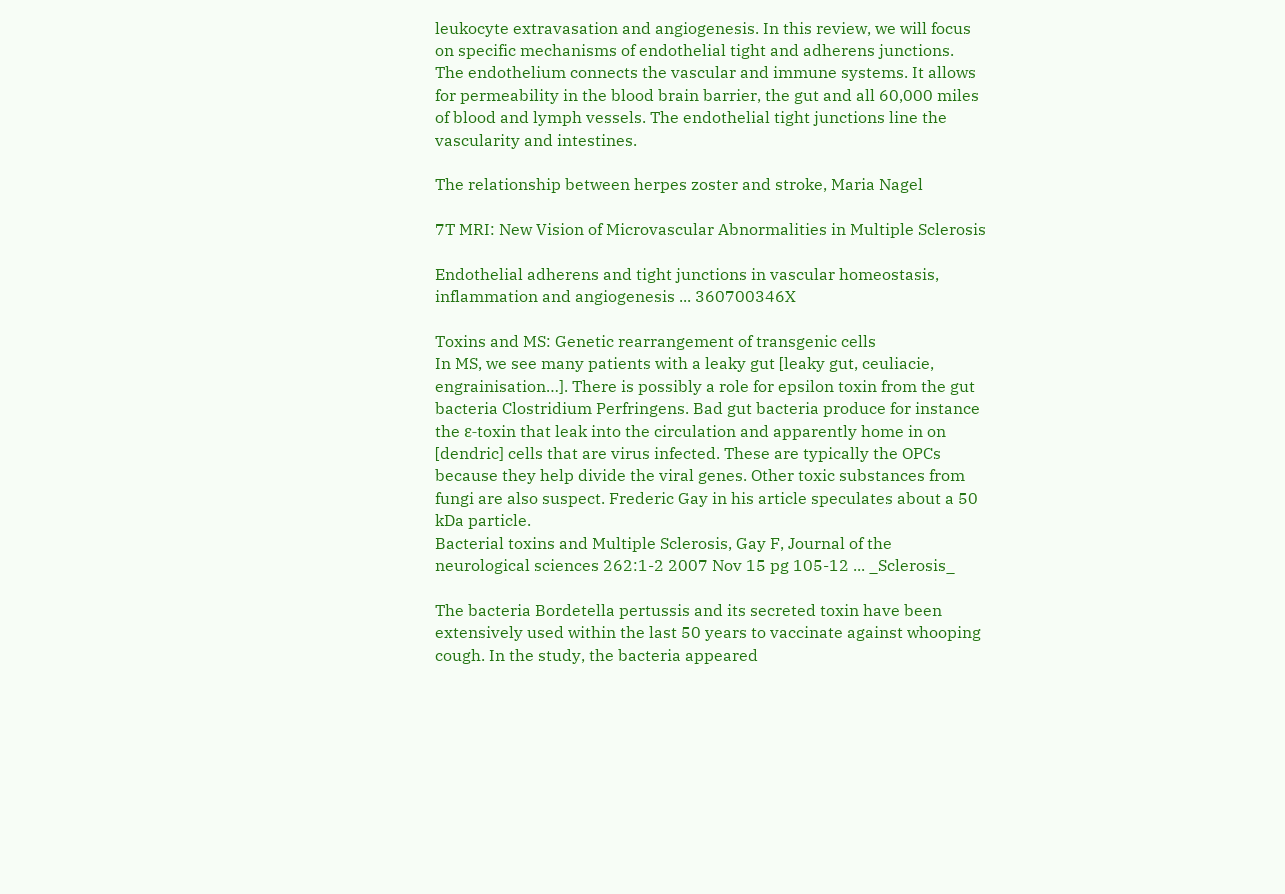leukocyte extravasation and angiogenesis. In this review, we will focus on specific mechanisms of endothelial tight and adherens junctions.
The endothelium connects the vascular and immune systems. It allows for permeability in the blood brain barrier, the gut and all 60,000 miles of blood and lymph vessels. The endothelial tight junctions line the vascularity and intestines.

The relationship between herpes zoster and stroke, Maria Nagel

7T MRI: New Vision of Microvascular Abnormalities in Multiple Sclerosis

Endothelial adherens and tight junctions in vascular homeostasis, inflammation and angiogenesis ... 360700346X

Toxins and MS: Genetic rearrangement of transgenic cells
In MS, we see many patients with a leaky gut [leaky gut, ceuliacie, engrainisation…]. There is possibly a role for epsilon toxin from the gut bacteria Clostridium Perfringens. Bad gut bacteria produce for instance the ε-toxin that leak into the circulation and apparently home in on [dendric] cells that are virus infected. These are typically the OPCs because they help divide the viral genes. Other toxic substances from fungi are also suspect. Frederic Gay in his article speculates about a 50 kDa particle.
Bacterial toxins and Multiple Sclerosis, Gay F, Journal of the neurological sciences 262:1-2 2007 Nov 15 pg 105-12 ... _Sclerosis_

The bacteria Bordetella pertussis and its secreted toxin have been extensively used within the last 50 years to vaccinate against whooping cough. In the study, the bacteria appeared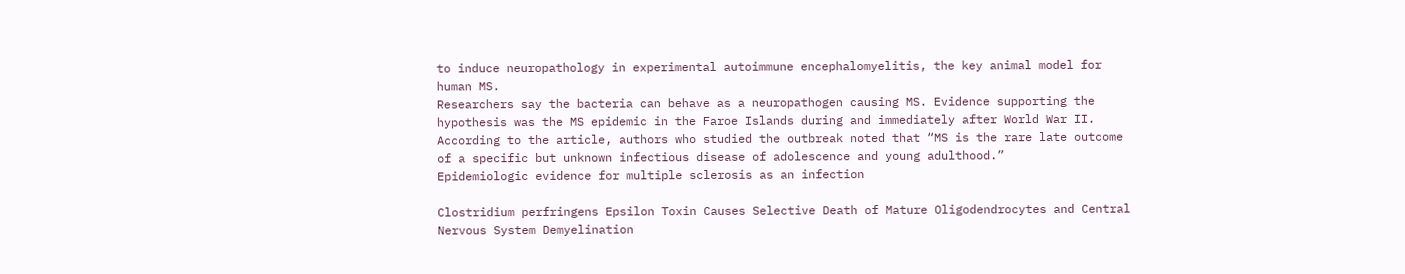to induce neuropathology in experimental autoimmune encephalomyelitis, the key animal model for human MS.
Researchers say the bacteria can behave as a neuropathogen causing MS. Evidence supporting the hypothesis was the MS epidemic in the Faroe Islands during and immediately after World War II. According to the article, authors who studied the outbreak noted that “MS is the rare late outcome of a specific but unknown infectious disease of adolescence and young adulthood.”
Epidemiologic evidence for multiple sclerosis as an infection

Clostridium perfringens Epsilon Toxin Causes Selective Death of Mature Oligodendrocytes and Central Nervous System Demyelination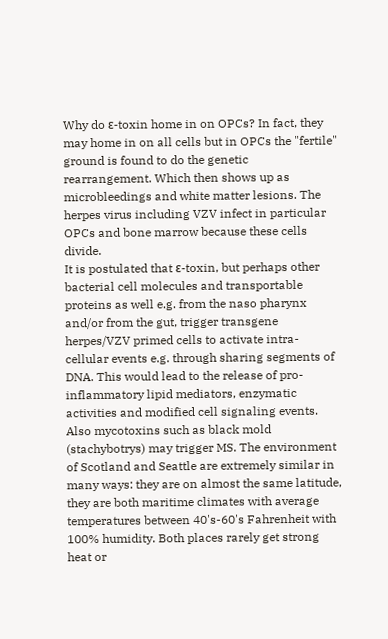Why do ε-toxin home in on OPCs? In fact, they may home in on all cells but in OPCs the "fertile" ground is found to do the genetic rearrangement. Which then shows up as microbleedings and white matter lesions. The herpes virus including VZV infect in particular OPCs and bone marrow because these cells divide.
It is postulated that ε-toxin, but perhaps other bacterial cell molecules and transportable proteins as well e.g. from the naso pharynx and/or from the gut, trigger transgene herpes/VZV primed cells to activate intra-cellular events e.g. through sharing segments of DNA. This would lead to the release of pro-inflammatory lipid mediators, enzymatic activities and modified cell signaling events.
Also mycotoxins such as black mold (stachybotrys) may trigger MS. The environment of Scotland and Seattle are extremely similar in many ways: they are on almost the same latitude, they are both maritime climates with average temperatures between 40's-60's Fahrenheit with 100% humidity. Both places rarely get strong heat or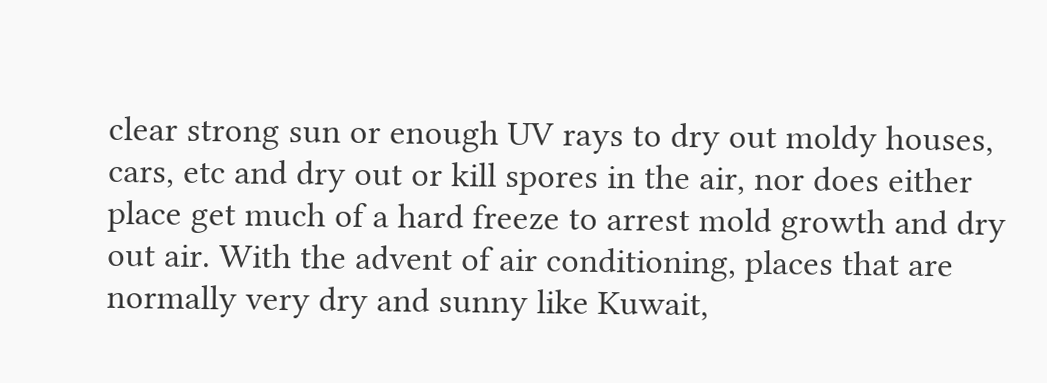clear strong sun or enough UV rays to dry out moldy houses, cars, etc and dry out or kill spores in the air, nor does either place get much of a hard freeze to arrest mold growth and dry out air. With the advent of air conditioning, places that are normally very dry and sunny like Kuwait,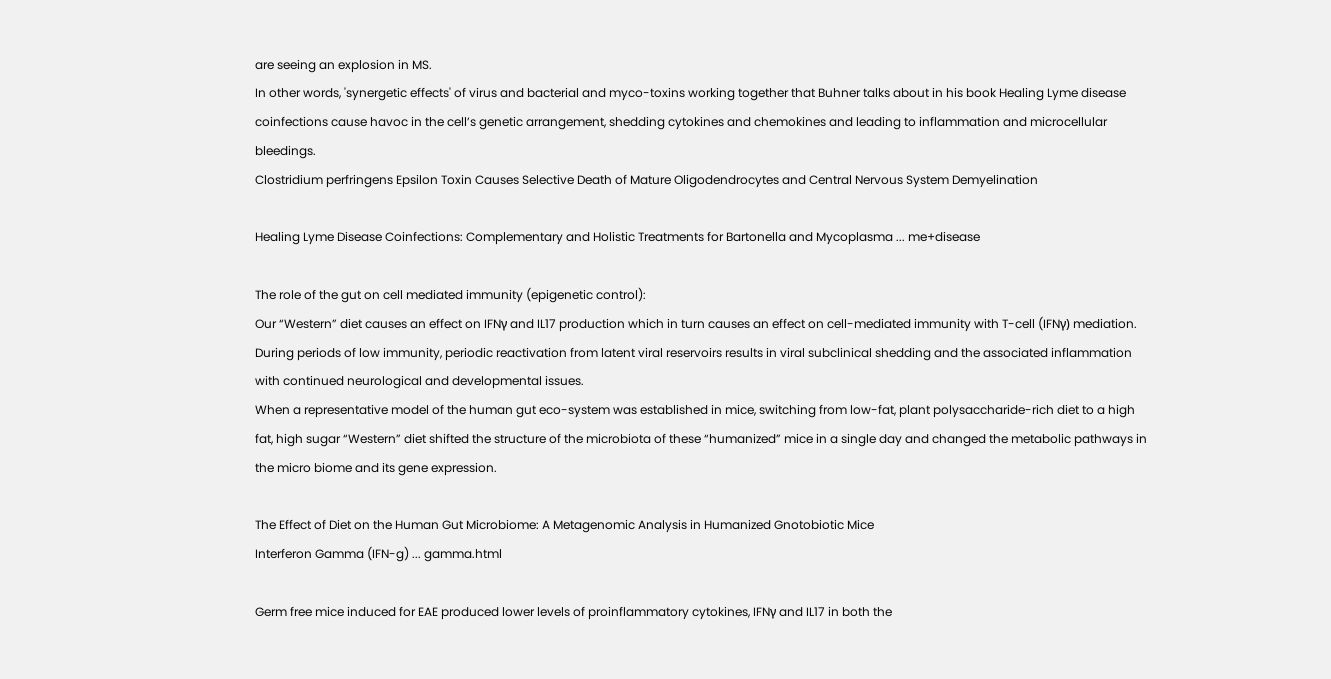are seeing an explosion in MS.
In other words, 'synergetic effects' of virus and bacterial and myco-toxins working together that Buhner talks about in his book Healing Lyme disease coinfections cause havoc in the cell’s genetic arrangement, shedding cytokines and chemokines and leading to inflammation and microcellular bleedings.
Clostridium perfringens Epsilon Toxin Causes Selective Death of Mature Oligodendrocytes and Central Nervous System Demyelination

Healing Lyme Disease Coinfections: Complementary and Holistic Treatments for Bartonella and Mycoplasma ... me+disease

The role of the gut on cell mediated immunity (epigenetic control):
Our “Western” diet causes an effect on IFNγ and IL17 production which in turn causes an effect on cell-mediated immunity with T-cell (IFNγ) mediation. During periods of low immunity, periodic reactivation from latent viral reservoirs results in viral subclinical shedding and the associated inflammation with continued neurological and developmental issues.
When a representative model of the human gut eco-system was established in mice, switching from low-fat, plant polysaccharide-rich diet to a high fat, high sugar “Western” diet shifted the structure of the microbiota of these “humanized” mice in a single day and changed the metabolic pathways in the micro biome and its gene expression.

The Effect of Diet on the Human Gut Microbiome: A Metagenomic Analysis in Humanized Gnotobiotic Mice
Interferon Gamma (IFN-g) ... gamma.html

Germ free mice induced for EAE produced lower levels of proinflammatory cytokines, IFNγ and IL17 in both the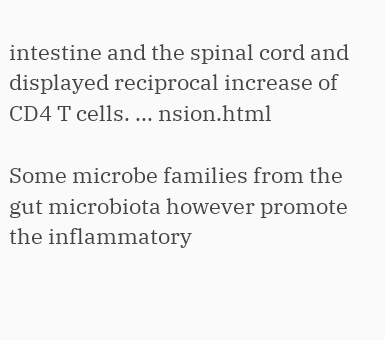intestine and the spinal cord and displayed reciprocal increase of CD4 T cells. ... nsion.html

Some microbe families from the gut microbiota however promote the inflammatory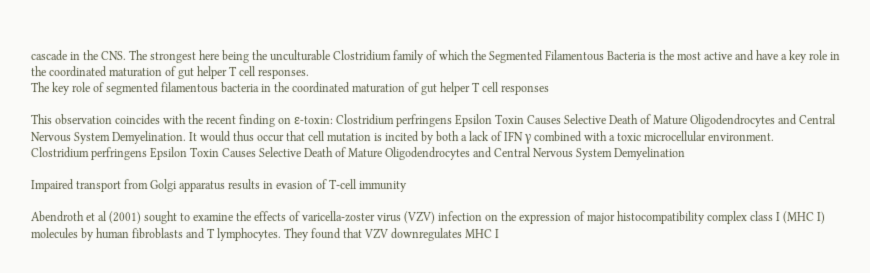cascade in the CNS. The strongest here being the unculturable Clostridium family of which the Segmented Filamentous Bacteria is the most active and have a key role in the coordinated maturation of gut helper T cell responses.
The key role of segmented filamentous bacteria in the coordinated maturation of gut helper T cell responses

This observation coincides with the recent finding on ε-toxin: Clostridium perfringens Epsilon Toxin Causes Selective Death of Mature Oligodendrocytes and Central Nervous System Demyelination. It would thus occur that cell mutation is incited by both a lack of IFN γ combined with a toxic microcellular environment.
Clostridium perfringens Epsilon Toxin Causes Selective Death of Mature Oligodendrocytes and Central Nervous System Demyelination

Impaired transport from Golgi apparatus results in evasion of T-cell immunity

Abendroth et al (2001) sought to examine the effects of varicella-zoster virus (VZV) infection on the expression of major histocompatibility complex class I (MHC I) molecules by human fibroblasts and T lymphocytes. They found that VZV downregulates MHC I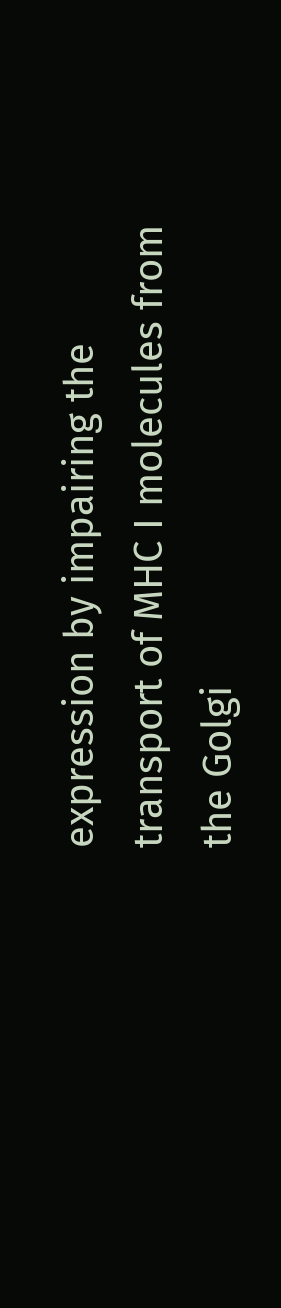expression by impairing the transport of MHC I molecules from the Golgi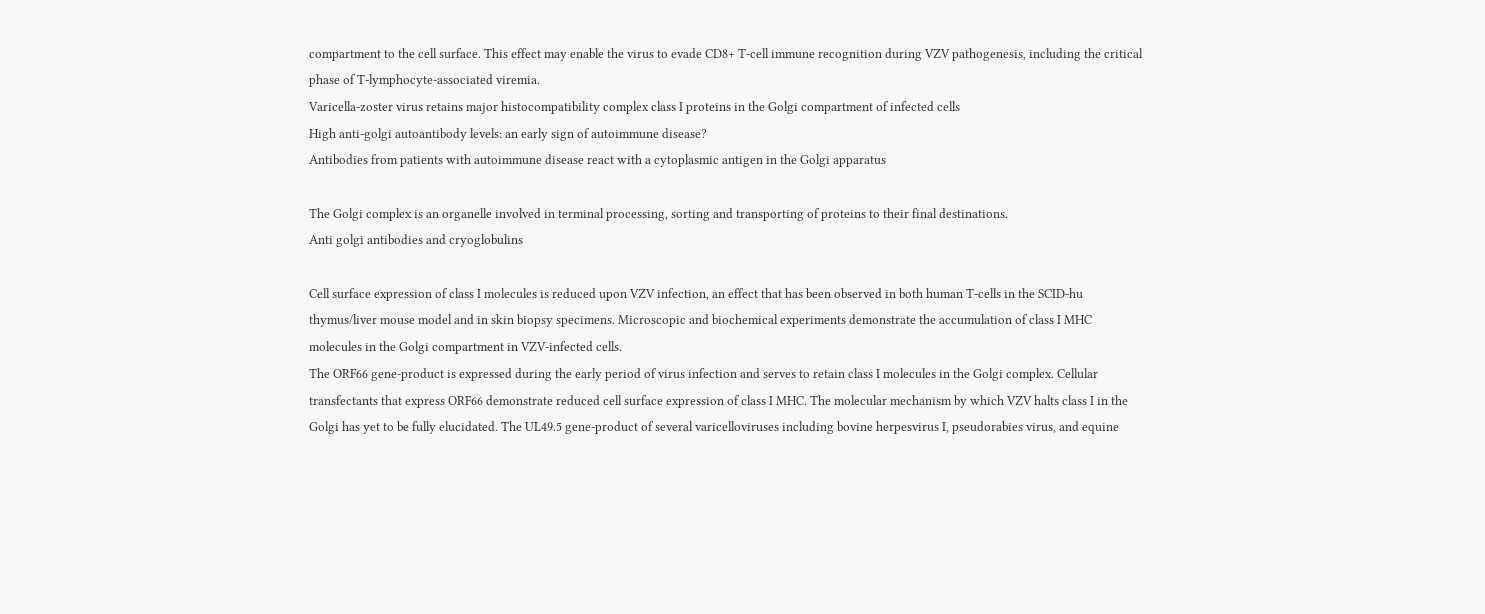compartment to the cell surface. This effect may enable the virus to evade CD8+ T-cell immune recognition during VZV pathogenesis, including the critical phase of T-lymphocyte-associated viremia.
Varicella-zoster virus retains major histocompatibility complex class I proteins in the Golgi compartment of infected cells
High anti-golgi autoantibody levels: an early sign of autoimmune disease?
Antibodies from patients with autoimmune disease react with a cytoplasmic antigen in the Golgi apparatus

The Golgi complex is an organelle involved in terminal processing, sorting and transporting of proteins to their final destinations.
Anti golgi antibodies and cryoglobulins

Cell surface expression of class I molecules is reduced upon VZV infection, an effect that has been observed in both human T-cells in the SCID-hu thymus/liver mouse model and in skin biopsy specimens. Microscopic and biochemical experiments demonstrate the accumulation of class I MHC molecules in the Golgi compartment in VZV-infected cells.
The ORF66 gene-product is expressed during the early period of virus infection and serves to retain class I molecules in the Golgi complex. Cellular transfectants that express ORF66 demonstrate reduced cell surface expression of class I MHC. The molecular mechanism by which VZV halts class I in the Golgi has yet to be fully elucidated. The UL49.5 gene-product of several varicelloviruses including bovine herpesvirus I, pseudorabies virus, and equine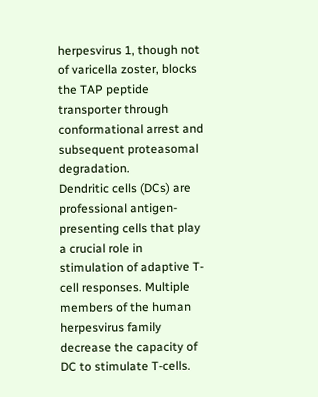herpesvirus 1, though not of varicella zoster, blocks the TAP peptide transporter through conformational arrest and subsequent proteasomal degradation.
Dendritic cells (DCs) are professional antigen-presenting cells that play a crucial role in stimulation of adaptive T-cell responses. Multiple members of the human herpesvirus family decrease the capacity of DC to stimulate T-cells.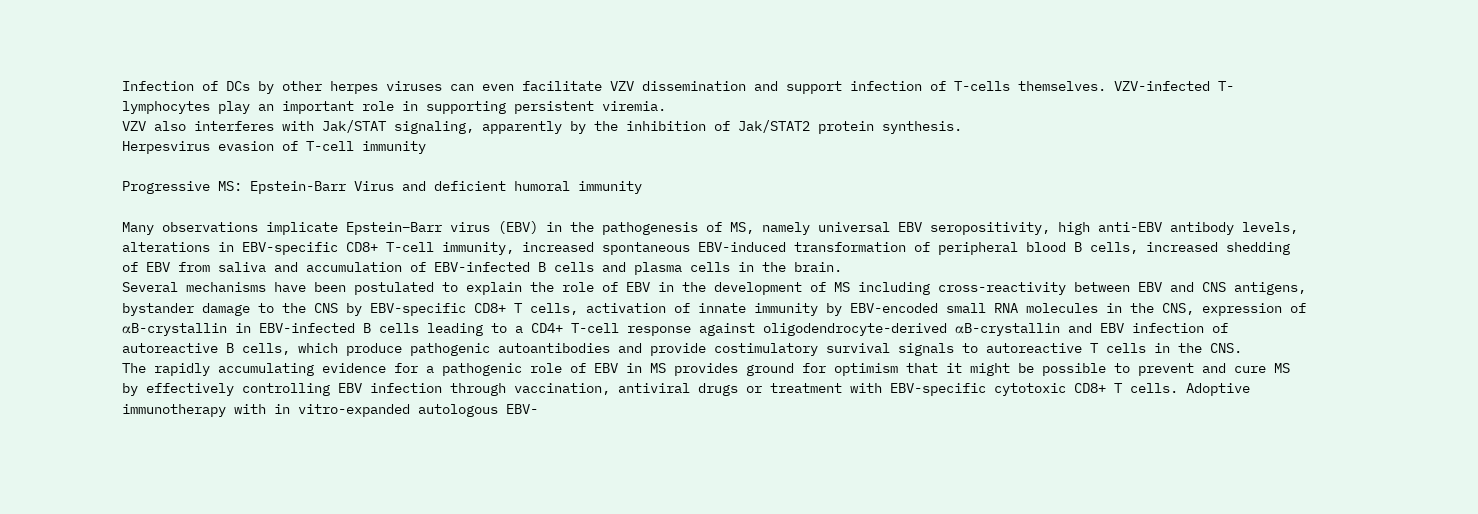Infection of DCs by other herpes viruses can even facilitate VZV dissemination and support infection of T-cells themselves. VZV-infected T-lymphocytes play an important role in supporting persistent viremia.
VZV also interferes with Jak/STAT signaling, apparently by the inhibition of Jak/STAT2 protein synthesis.
Herpesvirus evasion of T-cell immunity

Progressive MS: Epstein-Barr Virus and deficient humoral immunity

Many observations implicate Epstein–Barr virus (EBV) in the pathogenesis of MS, namely universal EBV seropositivity, high anti-EBV antibody levels, alterations in EBV-specific CD8+ T-cell immunity, increased spontaneous EBV-induced transformation of peripheral blood B cells, increased shedding of EBV from saliva and accumulation of EBV-infected B cells and plasma cells in the brain.
Several mechanisms have been postulated to explain the role of EBV in the development of MS including cross-reactivity between EBV and CNS antigens, bystander damage to the CNS by EBV-specific CD8+ T cells, activation of innate immunity by EBV-encoded small RNA molecules in the CNS, expression of αB-crystallin in EBV-infected B cells leading to a CD4+ T-cell response against oligodendrocyte-derived αB-crystallin and EBV infection of autoreactive B cells, which produce pathogenic autoantibodies and provide costimulatory survival signals to autoreactive T cells in the CNS.
The rapidly accumulating evidence for a pathogenic role of EBV in MS provides ground for optimism that it might be possible to prevent and cure MS by effectively controlling EBV infection through vaccination, antiviral drugs or treatment with EBV-specific cytotoxic CD8+ T cells. Adoptive immunotherapy with in vitro-expanded autologous EBV-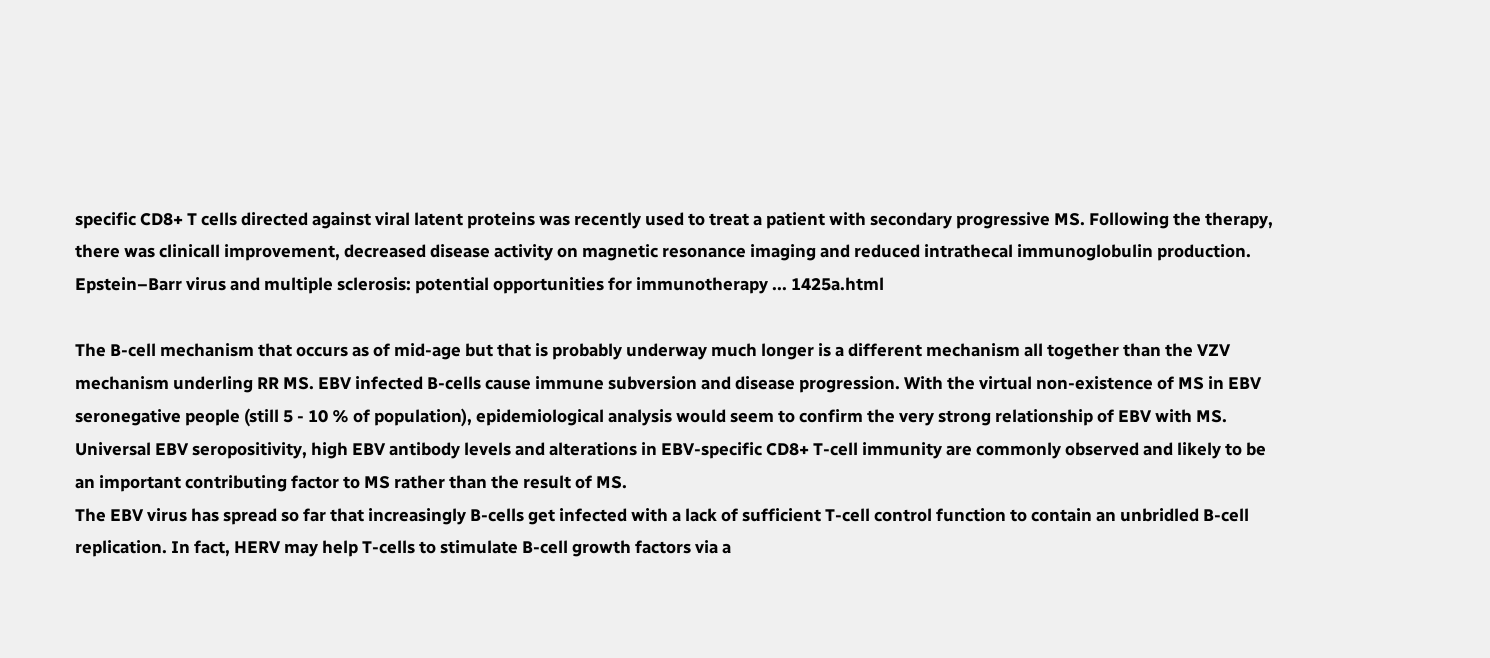specific CD8+ T cells directed against viral latent proteins was recently used to treat a patient with secondary progressive MS. Following the therapy, there was clinicall improvement, decreased disease activity on magnetic resonance imaging and reduced intrathecal immunoglobulin production.
Epstein–Barr virus and multiple sclerosis: potential opportunities for immunotherapy ... 1425a.html

The B-cell mechanism that occurs as of mid-age but that is probably underway much longer is a different mechanism all together than the VZV mechanism underling RR MS. EBV infected B-cells cause immune subversion and disease progression. With the virtual non-existence of MS in EBV seronegative people (still 5 - 10 % of population), epidemiological analysis would seem to confirm the very strong relationship of EBV with MS.
Universal EBV seropositivity, high EBV antibody levels and alterations in EBV-specific CD8+ T-cell immunity are commonly observed and likely to be an important contributing factor to MS rather than the result of MS.
The EBV virus has spread so far that increasingly B-cells get infected with a lack of sufficient T-cell control function to contain an unbridled B-cell replication. In fact, HERV may help T-cells to stimulate B-cell growth factors via a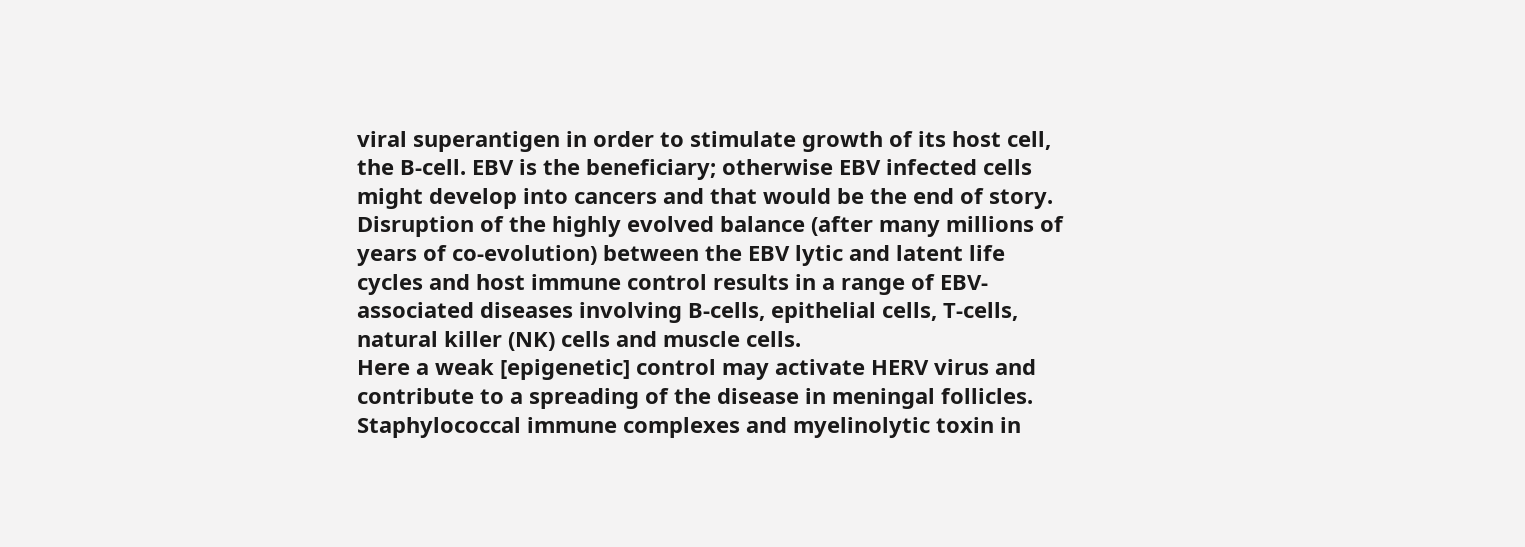viral superantigen in order to stimulate growth of its host cell, the B-cell. EBV is the beneficiary; otherwise EBV infected cells might develop into cancers and that would be the end of story.
Disruption of the highly evolved balance (after many millions of years of co-evolution) between the EBV lytic and latent life cycles and host immune control results in a range of EBV-associated diseases involving B-cells, epithelial cells, T-cells, natural killer (NK) cells and muscle cells.
Here a weak [epigenetic] control may activate HERV virus and contribute to a spreading of the disease in meningal follicles. Staphylococcal immune complexes and myelinolytic toxin in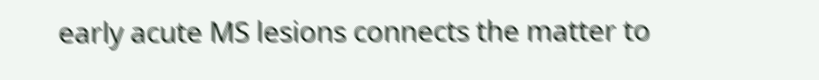early acute MS lesions connects the matter to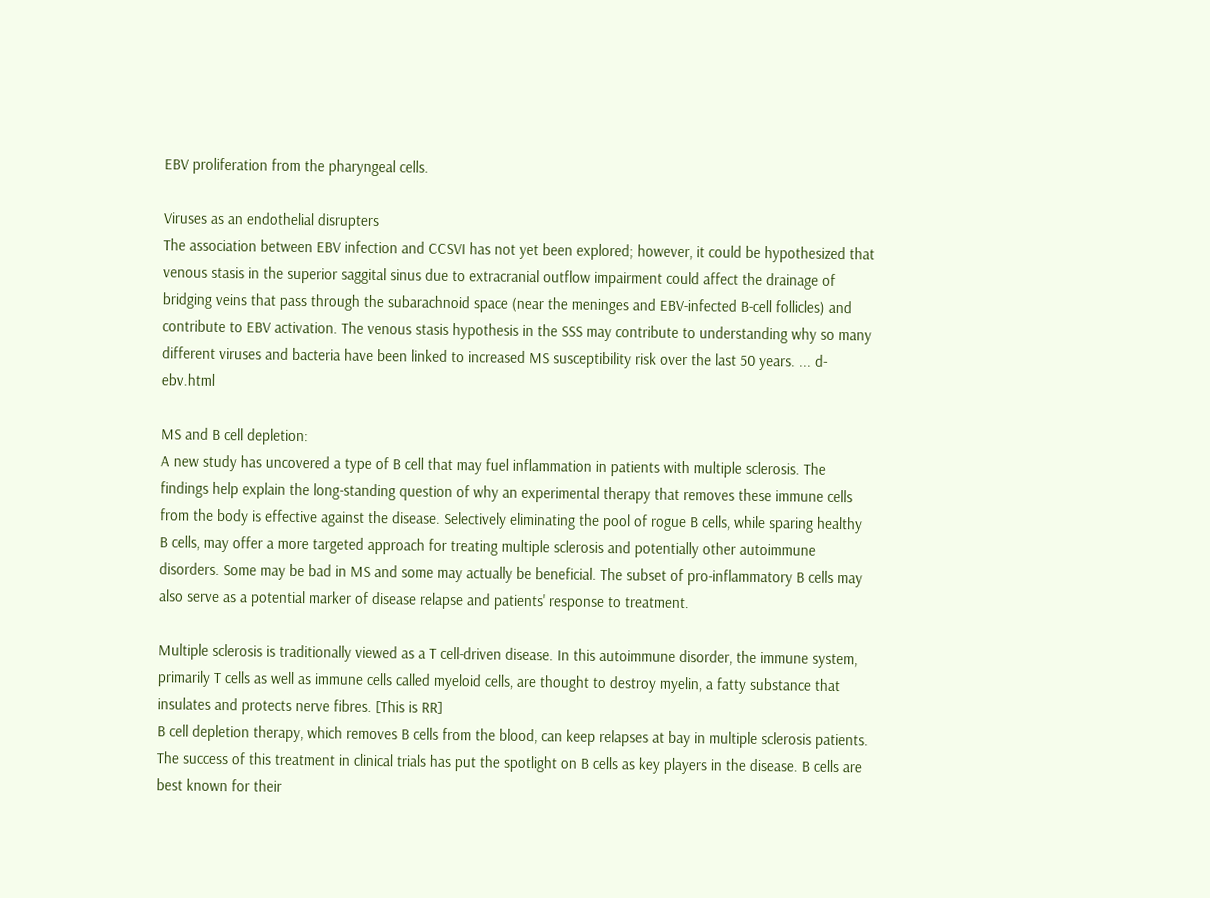EBV proliferation from the pharyngeal cells.

Viruses as an endothelial disrupters
The association between EBV infection and CCSVI has not yet been explored; however, it could be hypothesized that venous stasis in the superior saggital sinus due to extracranial outflow impairment could affect the drainage of bridging veins that pass through the subarachnoid space (near the meninges and EBV-infected B-cell follicles) and contribute to EBV activation. The venous stasis hypothesis in the SSS may contribute to understanding why so many different viruses and bacteria have been linked to increased MS susceptibility risk over the last 50 years. ... d-ebv.html

MS and B cell depletion:
A new study has uncovered a type of B cell that may fuel inflammation in patients with multiple sclerosis. The findings help explain the long-standing question of why an experimental therapy that removes these immune cells from the body is effective against the disease. Selectively eliminating the pool of rogue B cells, while sparing healthy B cells, may offer a more targeted approach for treating multiple sclerosis and potentially other autoimmune disorders. Some may be bad in MS and some may actually be beneficial. The subset of pro-inflammatory B cells may also serve as a potential marker of disease relapse and patients' response to treatment.

Multiple sclerosis is traditionally viewed as a T cell-driven disease. In this autoimmune disorder, the immune system, primarily T cells as well as immune cells called myeloid cells, are thought to destroy myelin, a fatty substance that insulates and protects nerve fibres. [This is RR]
B cell depletion therapy, which removes B cells from the blood, can keep relapses at bay in multiple sclerosis patients. The success of this treatment in clinical trials has put the spotlight on B cells as key players in the disease. B cells are best known for their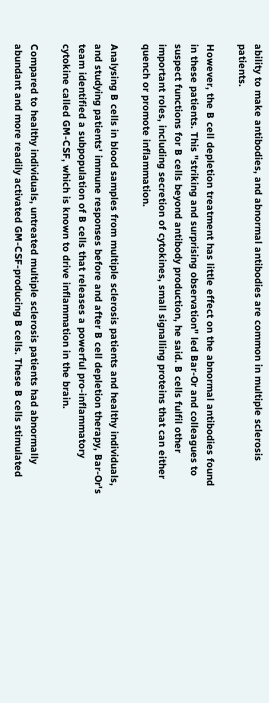ability to make antibodies, and abnormal antibodies are common in multiple sclerosis patients.

However, the B cell depletion treatment has little effect on the abnormal antibodies found in these patients. This "striking and surprising observation" led Bar-Or and colleagues to suspect functions for B cells beyond antibody production, he said. B cells fulfil other important roles, including secretion of cytokines, small signalling proteins that can either quench or promote inflammation.

Analysing B cells in blood samples from multiple sclerosis patients and healthy individuals, and studying patients' immune responses before and after B cell depletion therapy, Bar-Or's team identified a subpopulation of B cells that releases a powerful pro-inflammatory cytokine called GM-CSF, which is known to drive inflammation in the brain.

Compared to healthy individuals, untreated multiple sclerosis patients had abnormally abundant and more readily activated GM-CSF-producing B cells. These B cells stimulated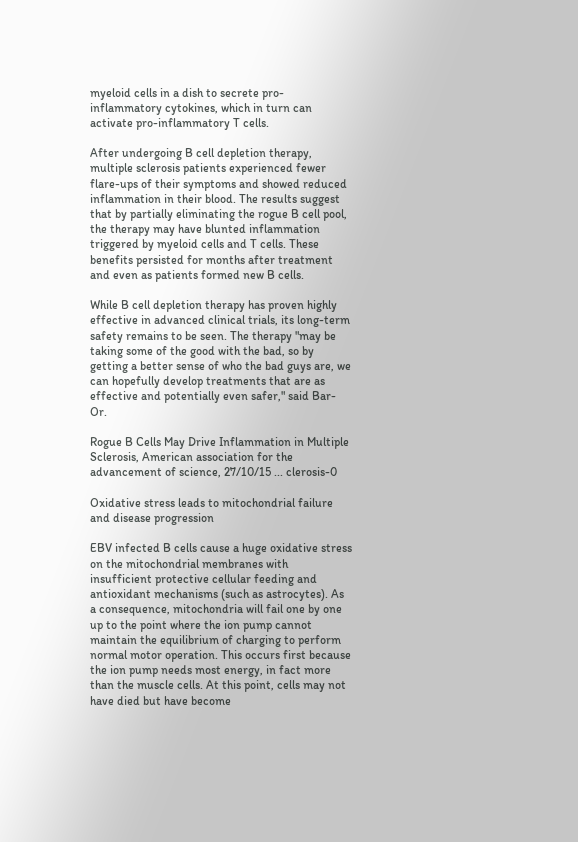myeloid cells in a dish to secrete pro-inflammatory cytokines, which in turn can activate pro-inflammatory T cells.

After undergoing B cell depletion therapy, multiple sclerosis patients experienced fewer flare-ups of their symptoms and showed reduced inflammation in their blood. The results suggest that by partially eliminating the rogue B cell pool, the therapy may have blunted inflammation triggered by myeloid cells and T cells. These benefits persisted for months after treatment and even as patients formed new B cells.

While B cell depletion therapy has proven highly effective in advanced clinical trials, its long-term safety remains to be seen. The therapy "may be taking some of the good with the bad, so by getting a better sense of who the bad guys are, we can hopefully develop treatments that are as effective and potentially even safer," said Bar-Or.

Rogue B Cells May Drive Inflammation in Multiple Sclerosis, American association for the advancement of science, 27/10/15 ... clerosis-0

Oxidative stress leads to mitochondrial failure and disease progression

EBV infected B cells cause a huge oxidative stress on the mitochondrial membranes with insufficient protective cellular feeding and antioxidant mechanisms (such as astrocytes). As a consequence, mitochondria will fail one by one up to the point where the ion pump cannot maintain the equilibrium of charging to perform normal motor operation. This occurs first because the ion pump needs most energy, in fact more than the muscle cells. At this point, cells may not have died but have become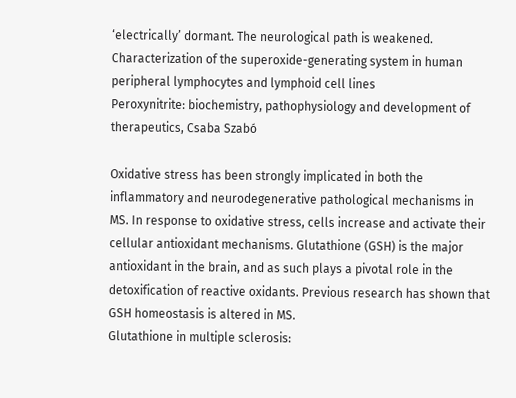‘electrically’ dormant. The neurological path is weakened.
Characterization of the superoxide-generating system in human peripheral lymphocytes and lymphoid cell lines
Peroxynitrite: biochemistry, pathophysiology and development of therapeutics, Csaba Szabó

Oxidative stress has been strongly implicated in both the inflammatory and neurodegenerative pathological mechanisms in MS. In response to oxidative stress, cells increase and activate their cellular antioxidant mechanisms. Glutathione (GSH) is the major antioxidant in the brain, and as such plays a pivotal role in the detoxification of reactive oxidants. Previous research has shown that GSH homeostasis is altered in MS.
Glutathione in multiple sclerosis: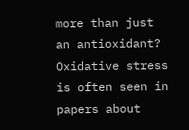more than just an antioxidant?
Oxidative stress is often seen in papers about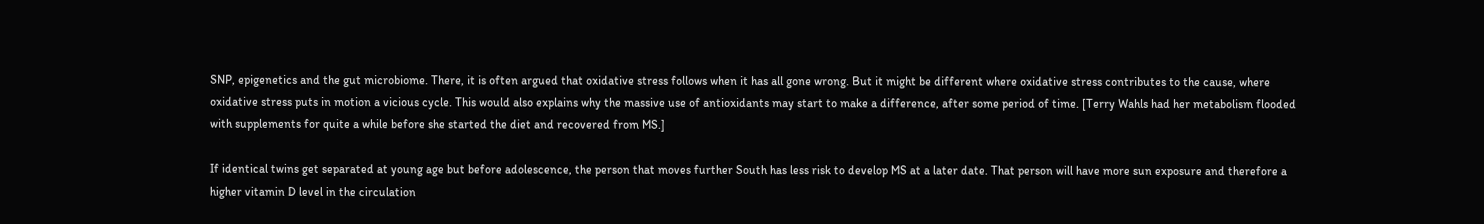SNP, epigenetics and the gut microbiome. There, it is often argued that oxidative stress follows when it has all gone wrong. But it might be different where oxidative stress contributes to the cause, where oxidative stress puts in motion a vicious cycle. This would also explains why the massive use of antioxidants may start to make a difference, after some period of time. [Terry Wahls had her metabolism flooded with supplements for quite a while before she started the diet and recovered from MS.]

If identical twins get separated at young age but before adolescence, the person that moves further South has less risk to develop MS at a later date. That person will have more sun exposure and therefore a higher vitamin D level in the circulation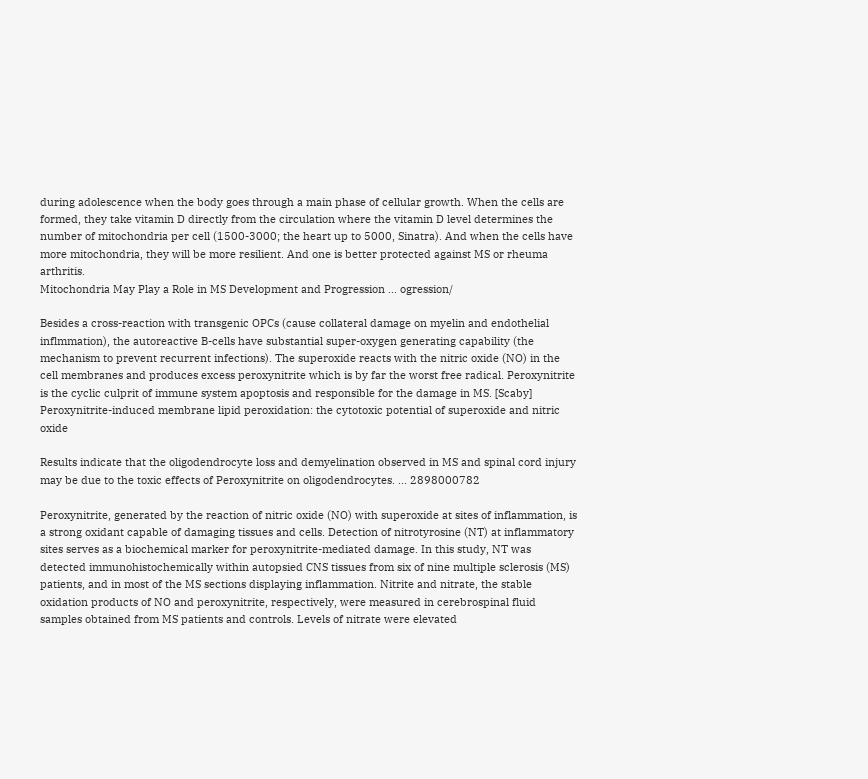during adolescence when the body goes through a main phase of cellular growth. When the cells are formed, they take vitamin D directly from the circulation where the vitamin D level determines the number of mitochondria per cell (1500-3000; the heart up to 5000, Sinatra). And when the cells have more mitochondria, they will be more resilient. And one is better protected against MS or rheuma arthritis.
Mitochondria May Play a Role in MS Development and Progression ... ogression/

Besides a cross-reaction with transgenic OPCs (cause collateral damage on myelin and endothelial inflmmation), the autoreactive B-cells have substantial super-oxygen generating capability (the mechanism to prevent recurrent infections). The superoxide reacts with the nitric oxide (NO) in the cell membranes and produces excess peroxynitrite which is by far the worst free radical. Peroxynitrite is the cyclic culprit of immune system apoptosis and responsible for the damage in MS. [Scaby]
Peroxynitrite-induced membrane lipid peroxidation: the cytotoxic potential of superoxide and nitric oxide

Results indicate that the oligodendrocyte loss and demyelination observed in MS and spinal cord injury may be due to the toxic effects of Peroxynitrite on oligodendrocytes. ... 2898000782

Peroxynitrite, generated by the reaction of nitric oxide (NO) with superoxide at sites of inflammation, is a strong oxidant capable of damaging tissues and cells. Detection of nitrotyrosine (NT) at inflammatory sites serves as a biochemical marker for peroxynitrite-mediated damage. In this study, NT was detected immunohistochemically within autopsied CNS tissues from six of nine multiple sclerosis (MS) patients, and in most of the MS sections displaying inflammation. Nitrite and nitrate, the stable oxidation products of NO and peroxynitrite, respectively, were measured in cerebrospinal fluid samples obtained from MS patients and controls. Levels of nitrate were elevated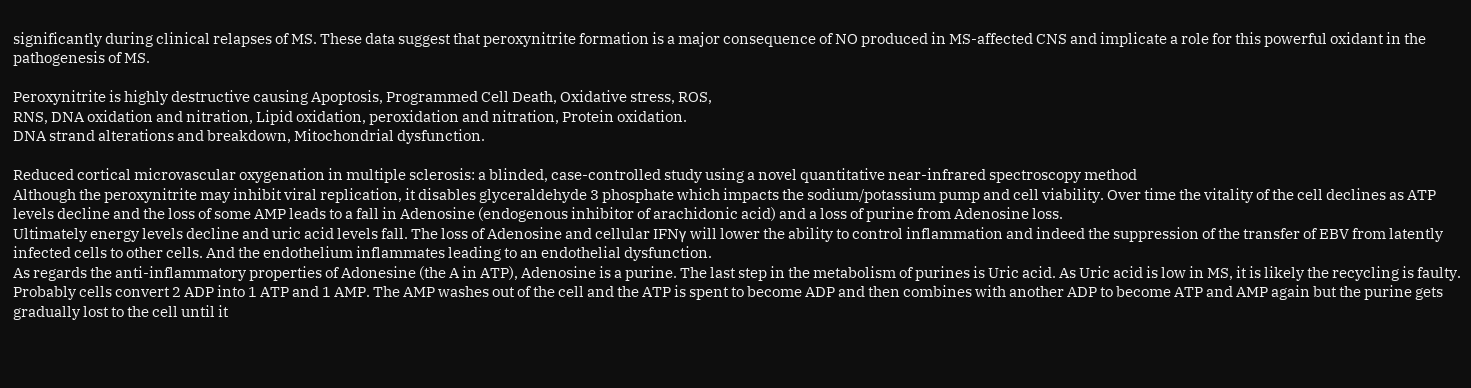significantly during clinical relapses of MS. These data suggest that peroxynitrite formation is a major consequence of NO produced in MS-affected CNS and implicate a role for this powerful oxidant in the pathogenesis of MS.

Peroxynitrite is highly destructive causing Apoptosis, Programmed Cell Death, Oxidative stress, ROS,
RNS, DNA oxidation and nitration, Lipid oxidation, peroxidation and nitration, Protein oxidation.
DNA strand alterations and breakdown, Mitochondrial dysfunction.

Reduced cortical microvascular oxygenation in multiple sclerosis: a blinded, case-controlled study using a novel quantitative near-infrared spectroscopy method
Although the peroxynitrite may inhibit viral replication, it disables glyceraldehyde 3 phosphate which impacts the sodium/potassium pump and cell viability. Over time the vitality of the cell declines as ATP levels decline and the loss of some AMP leads to a fall in Adenosine (endogenous inhibitor of arachidonic acid) and a loss of purine from Adenosine loss.
Ultimately energy levels decline and uric acid levels fall. The loss of Adenosine and cellular IFNγ will lower the ability to control inflammation and indeed the suppression of the transfer of EBV from latently infected cells to other cells. And the endothelium inflammates leading to an endothelial dysfunction.
As regards the anti-inflammatory properties of Adonesine (the A in ATP), Adenosine is a purine. The last step in the metabolism of purines is Uric acid. As Uric acid is low in MS, it is likely the recycling is faulty. Probably cells convert 2 ADP into 1 ATP and 1 AMP. The AMP washes out of the cell and the ATP is spent to become ADP and then combines with another ADP to become ATP and AMP again but the purine gets gradually lost to the cell until it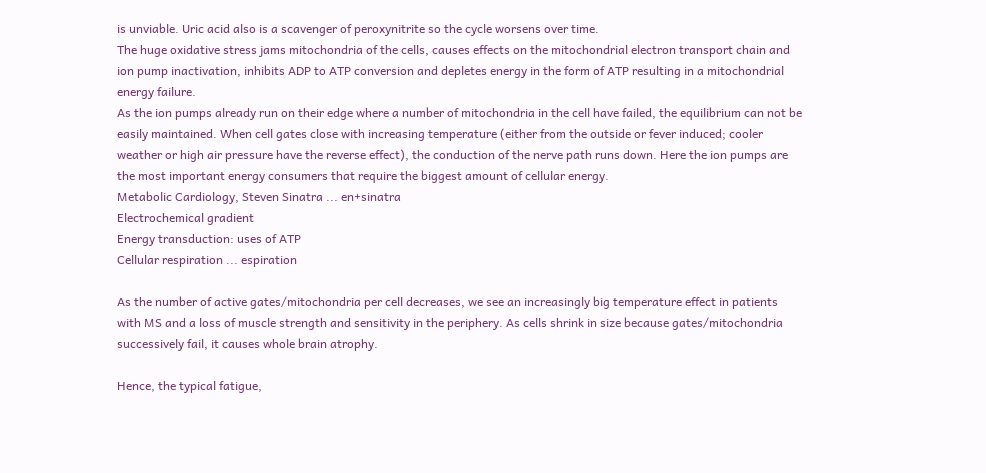is unviable. Uric acid also is a scavenger of peroxynitrite so the cycle worsens over time.
The huge oxidative stress jams mitochondria of the cells, causes effects on the mitochondrial electron transport chain and ion pump inactivation, inhibits ADP to ATP conversion and depletes energy in the form of ATP resulting in a mitochondrial energy failure.
As the ion pumps already run on their edge where a number of mitochondria in the cell have failed, the equilibrium can not be easily maintained. When cell gates close with increasing temperature (either from the outside or fever induced; cooler weather or high air pressure have the reverse effect), the conduction of the nerve path runs down. Here the ion pumps are the most important energy consumers that require the biggest amount of cellular energy.
Metabolic Cardiology, Steven Sinatra ... en+sinatra
Electrochemical gradient
Energy transduction: uses of ATP
Cellular respiration ... espiration

As the number of active gates/mitochondria per cell decreases, we see an increasingly big temperature effect in patients with MS and a loss of muscle strength and sensitivity in the periphery. As cells shrink in size because gates/mitochondria successively fail, it causes whole brain atrophy.

Hence, the typical fatigue,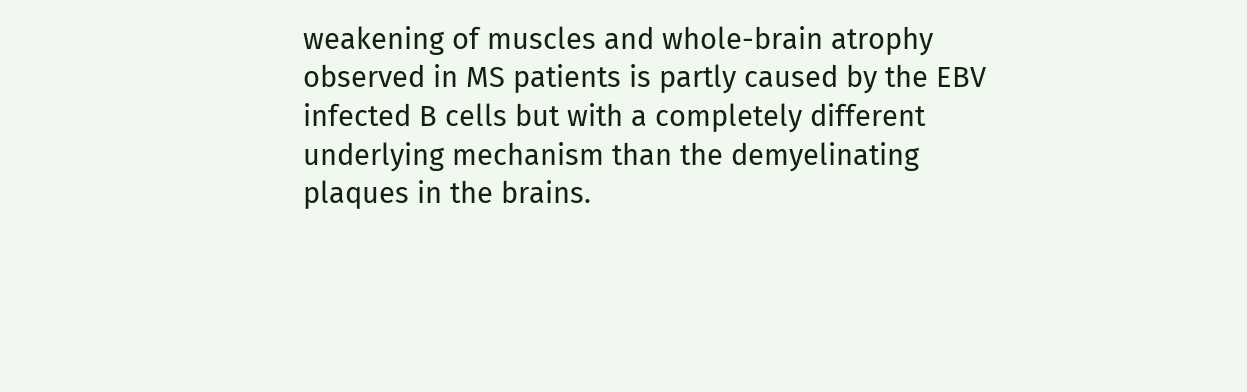weakening of muscles and whole-brain atrophy observed in MS patients is partly caused by the EBV infected B cells but with a completely different underlying mechanism than the demyelinating plaques in the brains.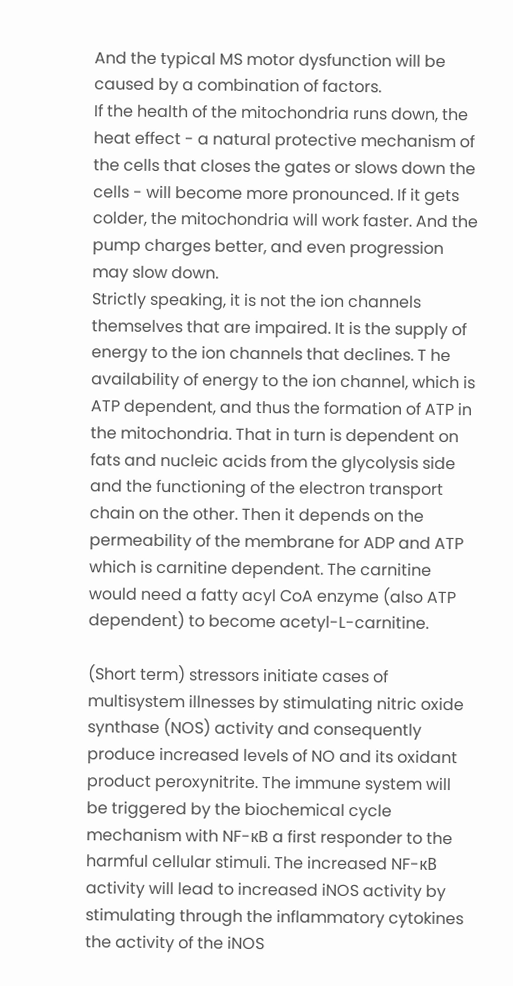And the typical MS motor dysfunction will be caused by a combination of factors.
If the health of the mitochondria runs down, the heat effect - a natural protective mechanism of the cells that closes the gates or slows down the cells - will become more pronounced. If it gets colder, the mitochondria will work faster. And the pump charges better, and even progression may slow down.
Strictly speaking, it is not the ion channels themselves that are impaired. It is the supply of energy to the ion channels that declines. T he availability of energy to the ion channel, which is ATP dependent, and thus the formation of ATP in the mitochondria. That in turn is dependent on fats and nucleic acids from the glycolysis side and the functioning of the electron transport chain on the other. Then it depends on the permeability of the membrane for ADP and ATP which is carnitine dependent. The carnitine would need a fatty acyl CoA enzyme (also ATP dependent) to become acetyl-L-carnitine.

(Short term) stressors initiate cases of multisystem illnesses by stimulating nitric oxide synthase (NOS) activity and consequently produce increased levels of NO and its oxidant product peroxynitrite. The immune system will be triggered by the biochemical cycle mechanism with NF-кB a first responder to the harmful cellular stimuli. The increased NF-кB activity will lead to increased iNOS activity by stimulating through the inflammatory cytokines the activity of the iNOS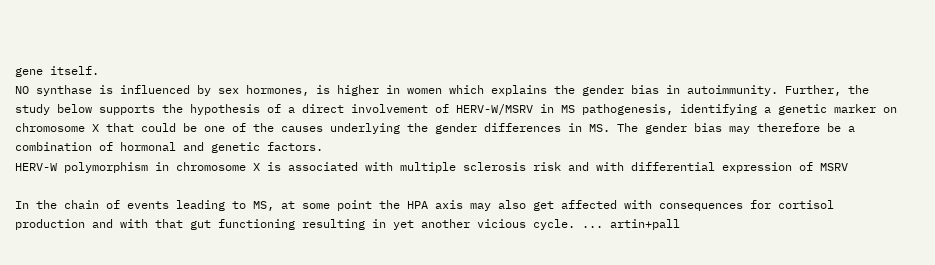gene itself.
NO synthase is influenced by sex hormones, is higher in women which explains the gender bias in autoimmunity. Further, the study below supports the hypothesis of a direct involvement of HERV-W/MSRV in MS pathogenesis, identifying a genetic marker on chromosome X that could be one of the causes underlying the gender differences in MS. The gender bias may therefore be a combination of hormonal and genetic factors.
HERV-W polymorphism in chromosome X is associated with multiple sclerosis risk and with differential expression of MSRV

In the chain of events leading to MS, at some point the HPA axis may also get affected with consequences for cortisol production and with that gut functioning resulting in yet another vicious cycle. ... artin+pall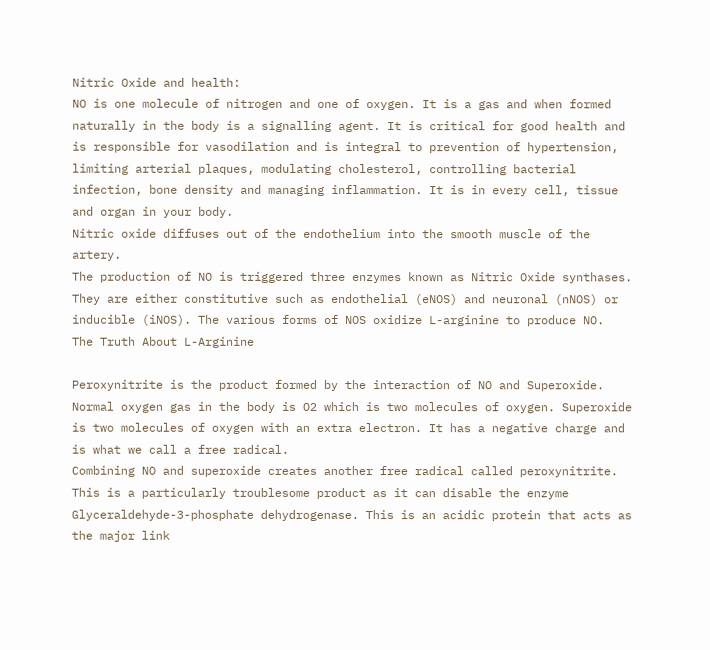Nitric Oxide and health:
NO is one molecule of nitrogen and one of oxygen. It is a gas and when formed naturally in the body is a signalling agent. It is critical for good health and is responsible for vasodilation and is integral to prevention of hypertension, limiting arterial plaques, modulating cholesterol, controlling bacterial infection, bone density and managing inflammation. It is in every cell, tissue and organ in your body.
Nitric oxide diffuses out of the endothelium into the smooth muscle of the artery.
The production of NO is triggered three enzymes known as Nitric Oxide synthases. They are either constitutive such as endothelial (eNOS) and neuronal (nNOS) or inducible (iNOS). The various forms of NOS oxidize L-arginine to produce NO.
The Truth About L-Arginine

Peroxynitrite is the product formed by the interaction of NO and Superoxide. Normal oxygen gas in the body is O2 which is two molecules of oxygen. Superoxide is two molecules of oxygen with an extra electron. It has a negative charge and is what we call a free radical.
Combining NO and superoxide creates another free radical called peroxynitrite. This is a particularly troublesome product as it can disable the enzyme Glyceraldehyde-3-phosphate dehydrogenase. This is an acidic protein that acts as the major link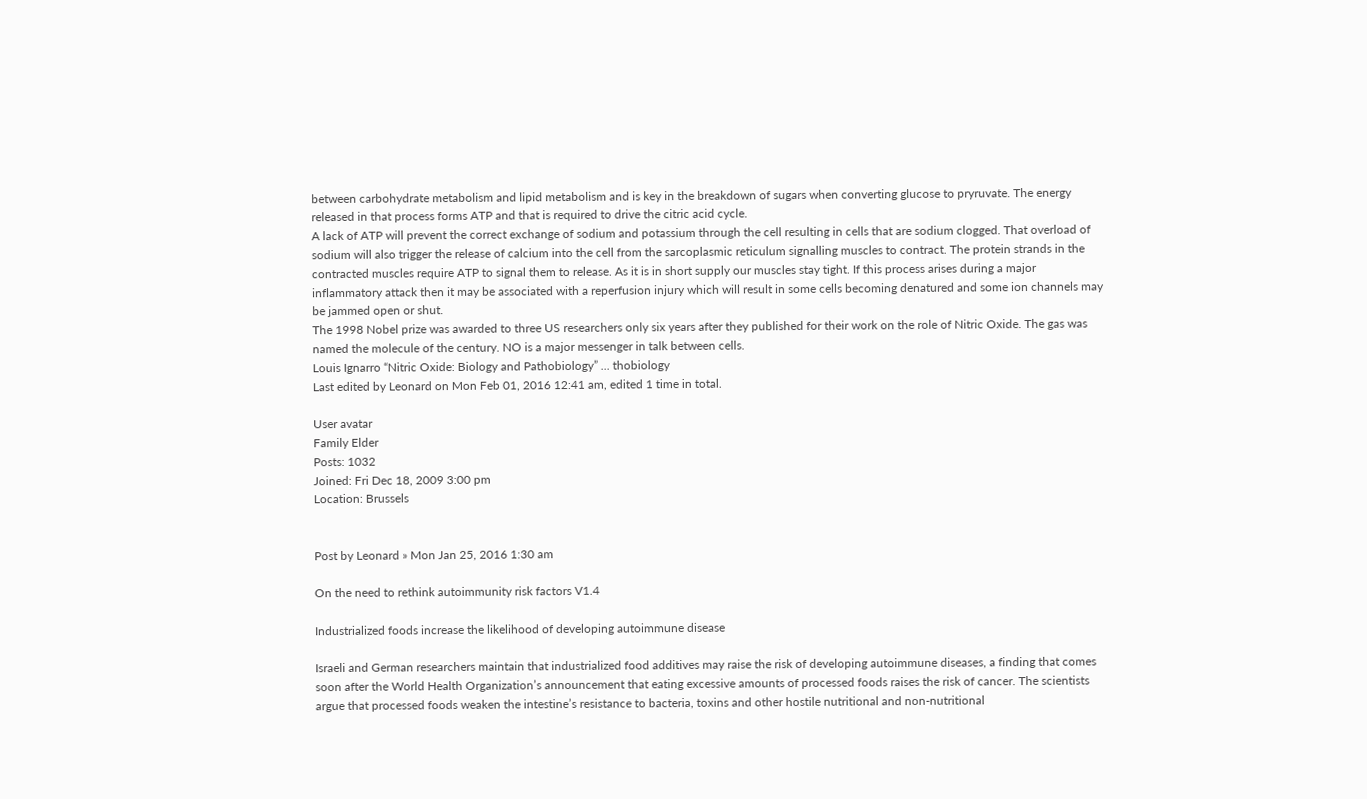between carbohydrate metabolism and lipid metabolism and is key in the breakdown of sugars when converting glucose to pryruvate. The energy released in that process forms ATP and that is required to drive the citric acid cycle.
A lack of ATP will prevent the correct exchange of sodium and potassium through the cell resulting in cells that are sodium clogged. That overload of sodium will also trigger the release of calcium into the cell from the sarcoplasmic reticulum signalling muscles to contract. The protein strands in the contracted muscles require ATP to signal them to release. As it is in short supply our muscles stay tight. If this process arises during a major inflammatory attack then it may be associated with a reperfusion injury which will result in some cells becoming denatured and some ion channels may be jammed open or shut.
The 1998 Nobel prize was awarded to three US researchers only six years after they published for their work on the role of Nitric Oxide. The gas was named the molecule of the century. NO is a major messenger in talk between cells.
Louis Ignarro “Nitric Oxide: Biology and Pathobiology” ... thobiology
Last edited by Leonard on Mon Feb 01, 2016 12:41 am, edited 1 time in total.

User avatar
Family Elder
Posts: 1032
Joined: Fri Dec 18, 2009 3:00 pm
Location: Brussels


Post by Leonard » Mon Jan 25, 2016 1:30 am

On the need to rethink autoimmunity risk factors V1.4

Industrialized foods increase the likelihood of developing autoimmune disease

Israeli and German researchers maintain that industrialized food additives may raise the risk of developing autoimmune diseases, a finding that comes soon after the World Health Organization’s announcement that eating excessive amounts of processed foods raises the risk of cancer. The scientists argue that processed foods weaken the intestine’s resistance to bacteria, toxins and other hostile nutritional and non-nutritional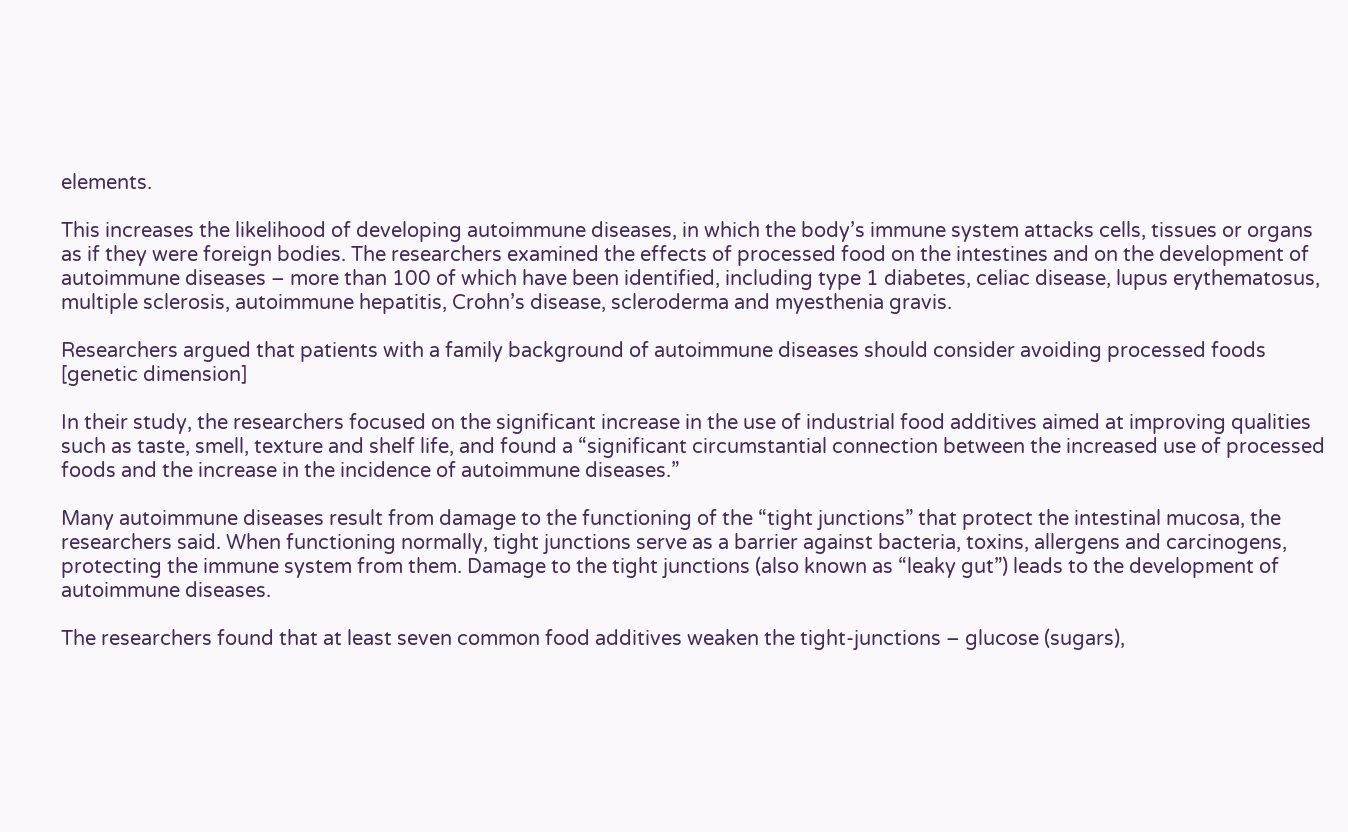elements.

This increases the likelihood of developing autoimmune diseases, in which the body’s immune system attacks cells, tissues or organs as if they were foreign bodies. The researchers examined the effects of processed food on the intestines and on the development of autoimmune diseases – more than 100 of which have been identified, including type 1 diabetes, celiac disease, lupus erythematosus, multiple sclerosis, autoimmune hepatitis, Crohn’s disease, scleroderma and myesthenia gravis.

Researchers argued that patients with a family background of autoimmune diseases should consider avoiding processed foods [genetic dimension]

In their study, the researchers focused on the significant increase in the use of industrial food additives aimed at improving qualities such as taste, smell, texture and shelf life, and found a “significant circumstantial connection between the increased use of processed foods and the increase in the incidence of autoimmune diseases.”

Many autoimmune diseases result from damage to the functioning of the “tight junctions” that protect the intestinal mucosa, the researchers said. When functioning normally, tight junctions serve as a barrier against bacteria, toxins, allergens and carcinogens, protecting the immune system from them. Damage to the tight junctions (also known as “leaky gut”) leads to the development of autoimmune diseases.

The researchers found that at least seven common food additives weaken the tight-junctions – glucose (sugars),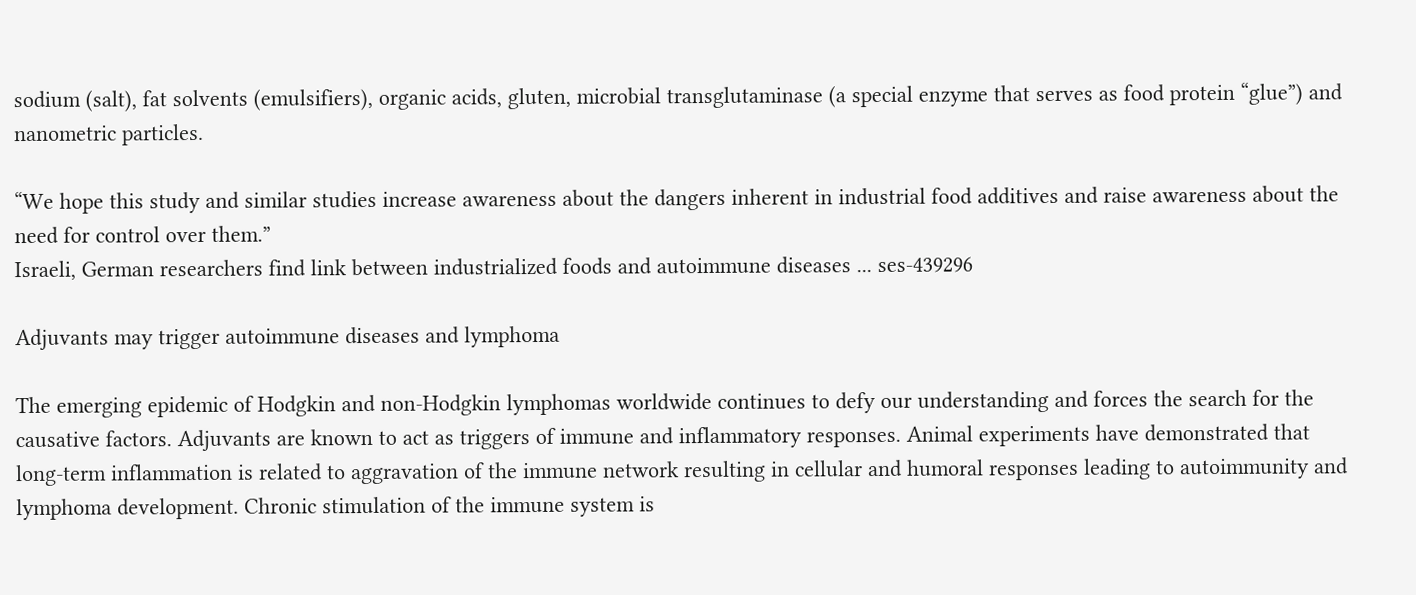sodium (salt), fat solvents (emulsifiers), organic acids, gluten, microbial transglutaminase (a special enzyme that serves as food protein “glue”) and nanometric particles.

“We hope this study and similar studies increase awareness about the dangers inherent in industrial food additives and raise awareness about the need for control over them.”
Israeli, German researchers find link between industrialized foods and autoimmune diseases ... ses-439296

Adjuvants may trigger autoimmune diseases and lymphoma

The emerging epidemic of Hodgkin and non-Hodgkin lymphomas worldwide continues to defy our understanding and forces the search for the causative factors. Adjuvants are known to act as triggers of immune and inflammatory responses. Animal experiments have demonstrated that long-term inflammation is related to aggravation of the immune network resulting in cellular and humoral responses leading to autoimmunity and lymphoma development. Chronic stimulation of the immune system is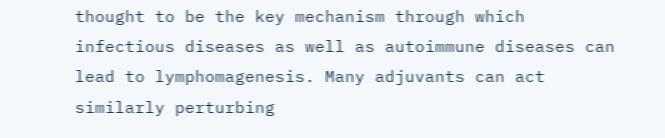thought to be the key mechanism through which infectious diseases as well as autoimmune diseases can lead to lymphomagenesis. Many adjuvants can act similarly perturbing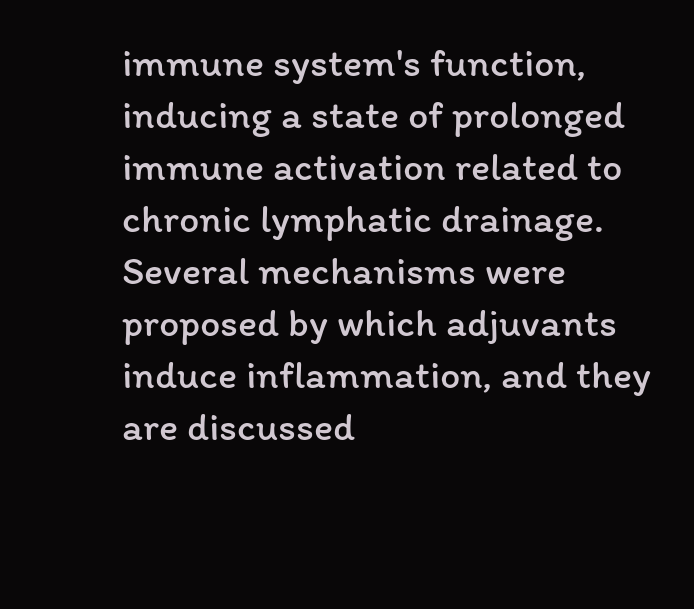immune system's function, inducing a state of prolonged immune activation related to chronic lymphatic drainage. Several mechanisms were proposed by which adjuvants induce inflammation, and they are discussed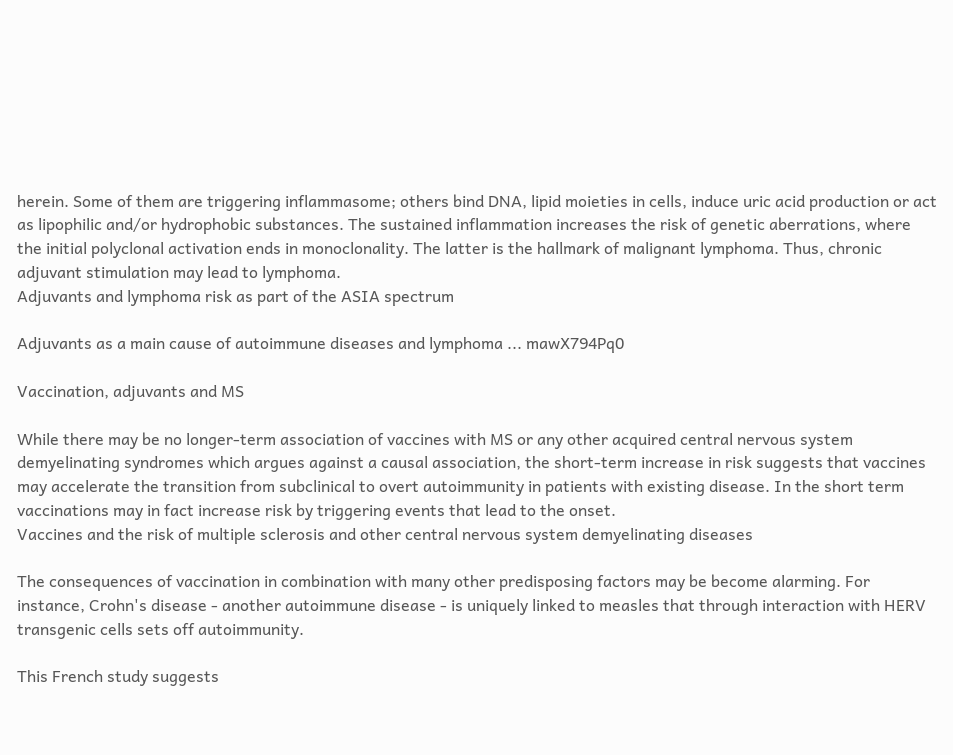herein. Some of them are triggering inflammasome; others bind DNA, lipid moieties in cells, induce uric acid production or act as lipophilic and/or hydrophobic substances. The sustained inflammation increases the risk of genetic aberrations, where the initial polyclonal activation ends in monoclonality. The latter is the hallmark of malignant lymphoma. Thus, chronic adjuvant stimulation may lead to lymphoma.
Adjuvants and lymphoma risk as part of the ASIA spectrum

Adjuvants as a main cause of autoimmune diseases and lymphoma ... mawX794Pq0

Vaccination, adjuvants and MS

While there may be no longer-term association of vaccines with MS or any other acquired central nervous system demyelinating syndromes which argues against a causal association, the short-term increase in risk suggests that vaccines may accelerate the transition from subclinical to overt autoimmunity in patients with existing disease. In the short term vaccinations may in fact increase risk by triggering events that lead to the onset.
Vaccines and the risk of multiple sclerosis and other central nervous system demyelinating diseases

The consequences of vaccination in combination with many other predisposing factors may be become alarming. For instance, Crohn's disease - another autoimmune disease - is uniquely linked to measles that through interaction with HERV transgenic cells sets off autoimmunity.

This French study suggests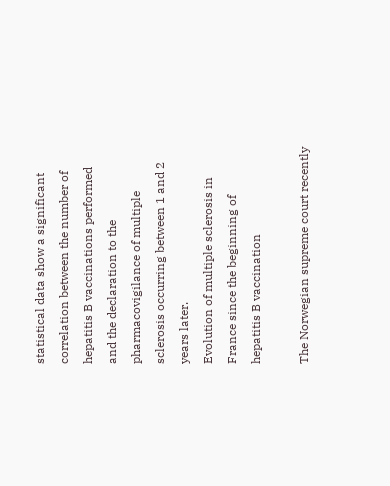statistical data show a significant correlation between the number of hepatitis B vaccinations performed and the declaration to the pharmacovigilance of multiple sclerosis occurring between 1 and 2 years later.
Evolution of multiple sclerosis in France since the beginning of hepatitis B vaccination

The Norwegian supreme court recently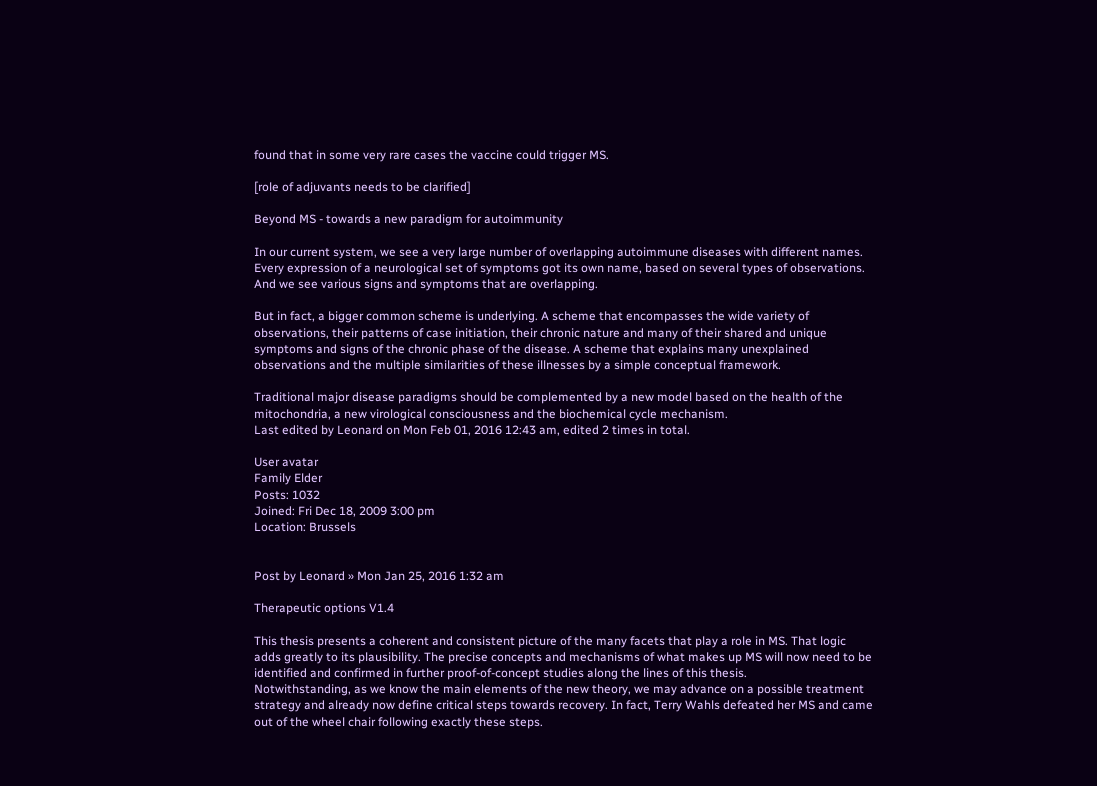found that in some very rare cases the vaccine could trigger MS.

[role of adjuvants needs to be clarified]

Beyond MS - towards a new paradigm for autoimmunity

In our current system, we see a very large number of overlapping autoimmune diseases with different names. Every expression of a neurological set of symptoms got its own name, based on several types of observations. And we see various signs and symptoms that are overlapping.

But in fact, a bigger common scheme is underlying. A scheme that encompasses the wide variety of observations, their patterns of case initiation, their chronic nature and many of their shared and unique symptoms and signs of the chronic phase of the disease. A scheme that explains many unexplained observations and the multiple similarities of these illnesses by a simple conceptual framework.

Traditional major disease paradigms should be complemented by a new model based on the health of the mitochondria, a new virological consciousness and the biochemical cycle mechanism.
Last edited by Leonard on Mon Feb 01, 2016 12:43 am, edited 2 times in total.

User avatar
Family Elder
Posts: 1032
Joined: Fri Dec 18, 2009 3:00 pm
Location: Brussels


Post by Leonard » Mon Jan 25, 2016 1:32 am

Therapeutic options V1.4

This thesis presents a coherent and consistent picture of the many facets that play a role in MS. That logic adds greatly to its plausibility. The precise concepts and mechanisms of what makes up MS will now need to be identified and confirmed in further proof-of-concept studies along the lines of this thesis.
Notwithstanding, as we know the main elements of the new theory, we may advance on a possible treatment strategy and already now define critical steps towards recovery. In fact, Terry Wahls defeated her MS and came out of the wheel chair following exactly these steps.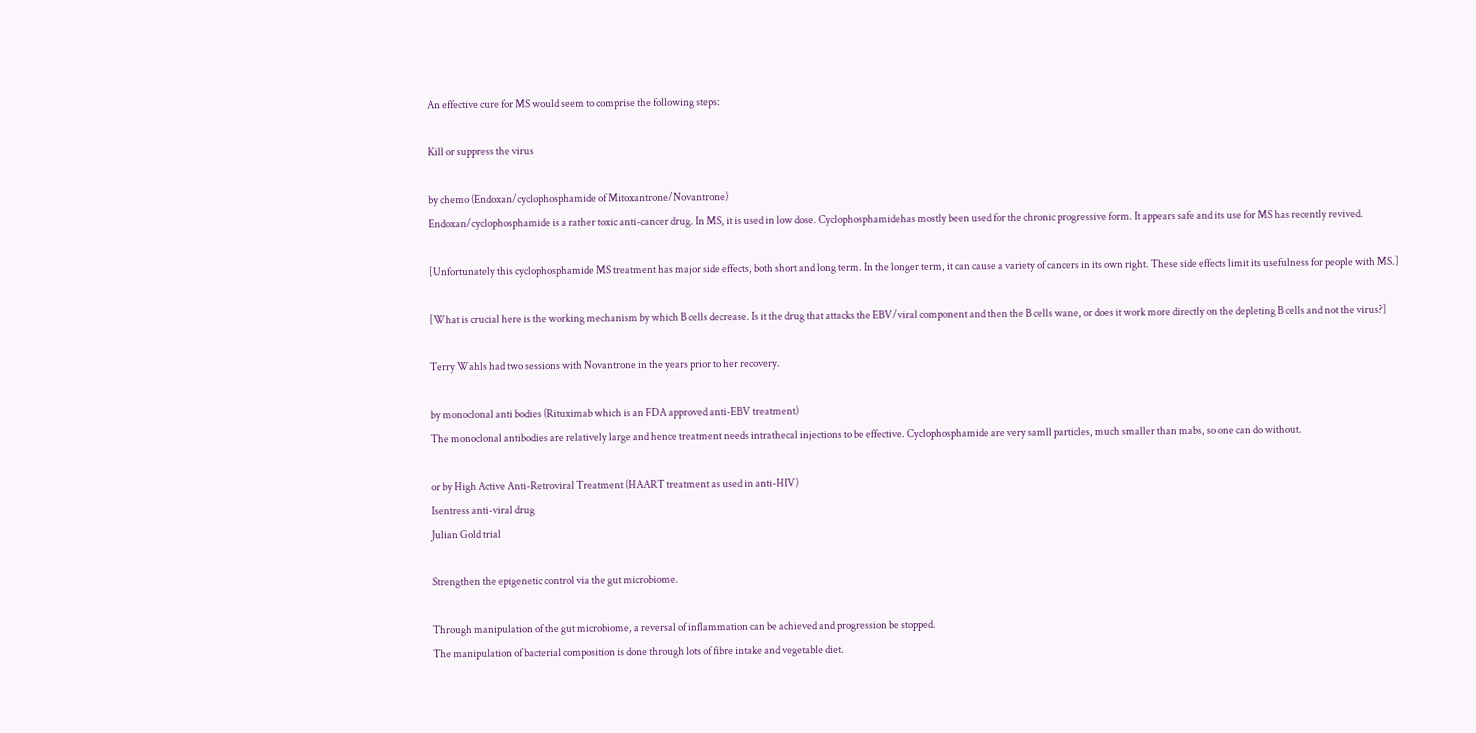An effective cure for MS would seem to comprise the following steps:

Kill or suppress the virus

by chemo (Endoxan/cyclophosphamide of Mitoxantrone/Novantrone)
Endoxan/cyclophosphamide is a rather toxic anti-cancer drug. In MS, it is used in low dose. Cyclophosphamidehas mostly been used for the chronic progressive form. It appears safe and its use for MS has recently revived.

[Unfortunately this cyclophosphamide MS treatment has major side effects, both short and long term. In the longer term, it can cause a variety of cancers in its own right. These side effects limit its usefulness for people with MS.]

[What is crucial here is the working mechanism by which B cells decrease. Is it the drug that attacks the EBV/viral component and then the B cells wane, or does it work more directly on the depleting B cells and not the virus?]

Terry Wahls had two sessions with Novantrone in the years prior to her recovery.

by monoclonal anti bodies (Rituximab which is an FDA approved anti-EBV treatment)
The monoclonal antibodies are relatively large and hence treatment needs intrathecal injections to be effective. Cyclophosphamide are very samll particles, much smaller than mabs, so one can do without.

or by High Active Anti-Retroviral Treatment (HAART treatment as used in anti-HIV)
Isentress anti-viral drug
Julian Gold trial

Strengthen the epigenetic control via the gut microbiome.

Through manipulation of the gut microbiome, a reversal of inflammation can be achieved and progression be stopped.
The manipulation of bacterial composition is done through lots of fibre intake and vegetable diet.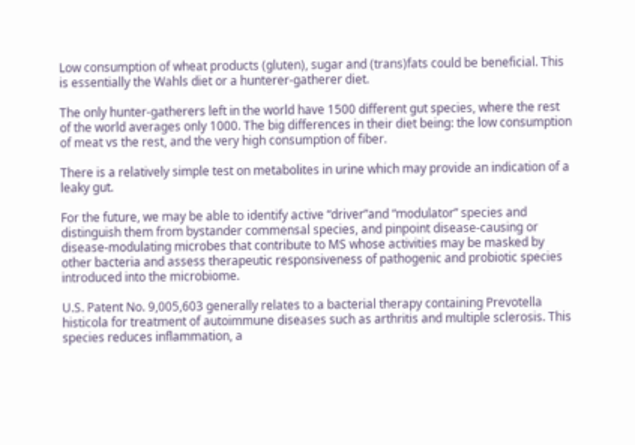Low consumption of wheat products (gluten), sugar and (trans)fats could be beneficial. This is essentially the Wahls diet or a hunterer-gatherer diet.

The only hunter-gatherers left in the world have 1500 different gut species, where the rest of the world averages only 1000. The big differences in their diet being: the low consumption of meat vs the rest, and the very high consumption of fiber.

There is a relatively simple test on metabolites in urine which may provide an indication of a leaky gut.

For the future, we may be able to identify active “driver”and “modulator” species and distinguish them from bystander commensal species, and pinpoint disease-causing or disease-modulating microbes that contribute to MS whose activities may be masked by other bacteria and assess therapeutic responsiveness of pathogenic and probiotic species introduced into the microbiome.

U.S. Patent No. 9,005,603 generally relates to a bacterial therapy containing Prevotella histicola for treatment of autoimmune diseases such as arthritis and multiple sclerosis. This species reduces inflammation, a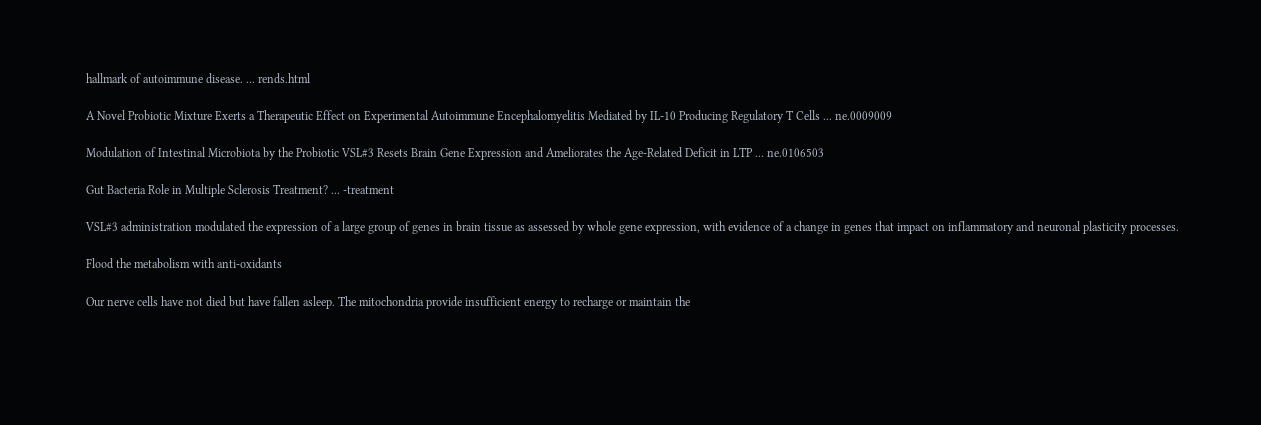hallmark of autoimmune disease. ... rends.html

A Novel Probiotic Mixture Exerts a Therapeutic Effect on Experimental Autoimmune Encephalomyelitis Mediated by IL-10 Producing Regulatory T Cells ... ne.0009009

Modulation of Intestinal Microbiota by the Probiotic VSL#3 Resets Brain Gene Expression and Ameliorates the Age-Related Deficit in LTP ... ne.0106503

Gut Bacteria Role in Multiple Sclerosis Treatment? ... -treatment

VSL#3 administration modulated the expression of a large group of genes in brain tissue as assessed by whole gene expression, with evidence of a change in genes that impact on inflammatory and neuronal plasticity processes.

Flood the metabolism with anti-oxidants

Our nerve cells have not died but have fallen asleep. The mitochondria provide insufficient energy to recharge or maintain the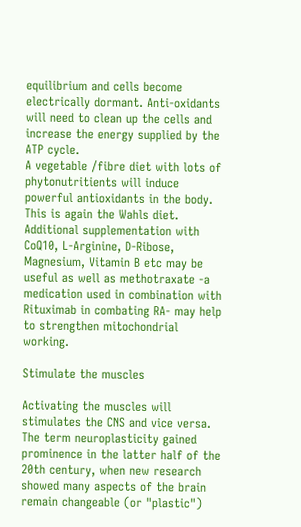equilibrium and cells become electrically dormant. Anti-oxidants will need to clean up the cells and increase the energy supplied by the ATP cycle.
A vegetable /fibre diet with lots of phytonutritients will induce powerful antioxidants in the body. This is again the Wahls diet. Additional supplementation with CoQ10, L-Arginine, D-Ribose, Magnesium, Vitamin B etc may be useful as well as methotraxate -a medication used in combination with Rituximab in combating RA- may help to strengthen mitochondrial working.

Stimulate the muscles

Activating the muscles will stimulates the CNS and vice versa. The term neuroplasticity gained prominence in the latter half of the 20th century, when new research showed many aspects of the brain remain changeable (or "plastic")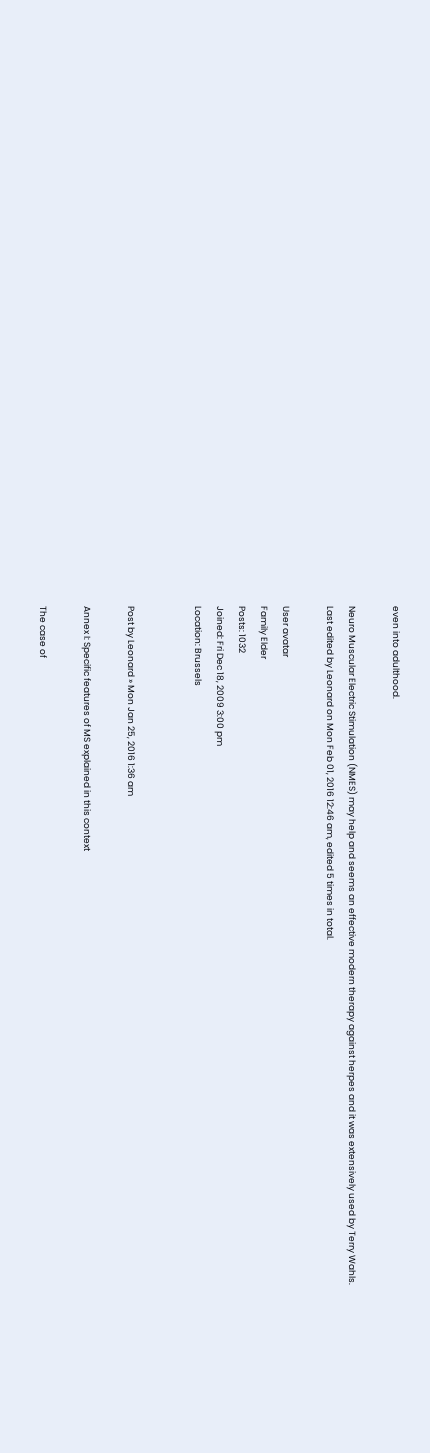even into adulthood.

Neuro Muscular Electric Stimulation (NMES) may help and seems an effective modern therapy against herpes and it was extensively used by Terry Wahls.
Last edited by Leonard on Mon Feb 01, 2016 12:46 am, edited 5 times in total.

User avatar
Family Elder
Posts: 1032
Joined: Fri Dec 18, 2009 3:00 pm
Location: Brussels


Post by Leonard » Mon Jan 25, 2016 1:36 am

Annex I: Specific features of MS explained in this context

The case of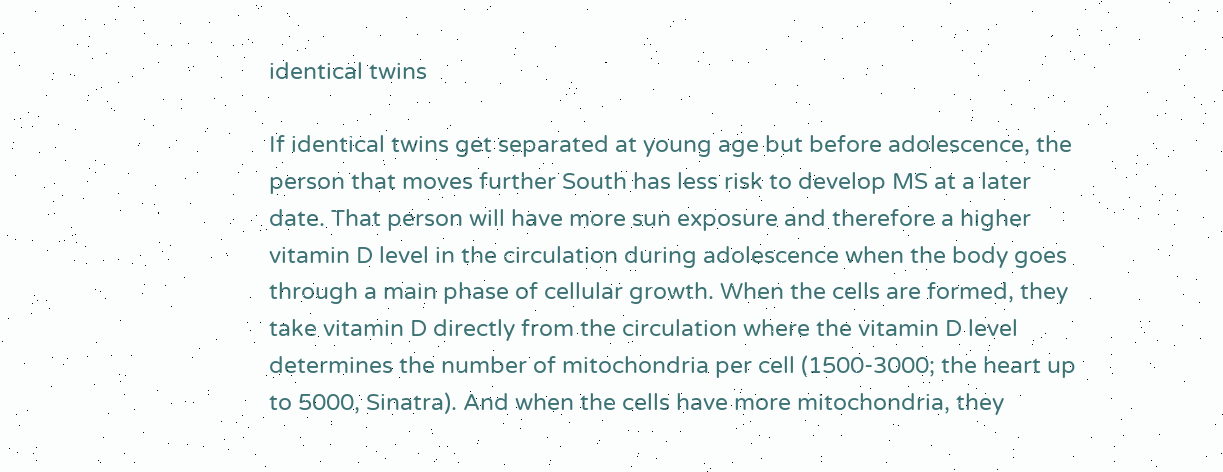identical twins

If identical twins get separated at young age but before adolescence, the person that moves further South has less risk to develop MS at a later date. That person will have more sun exposure and therefore a higher vitamin D level in the circulation during adolescence when the body goes through a main phase of cellular growth. When the cells are formed, they take vitamin D directly from the circulation where the vitamin D level determines the number of mitochondria per cell (1500-3000; the heart up to 5000, Sinatra). And when the cells have more mitochondria, they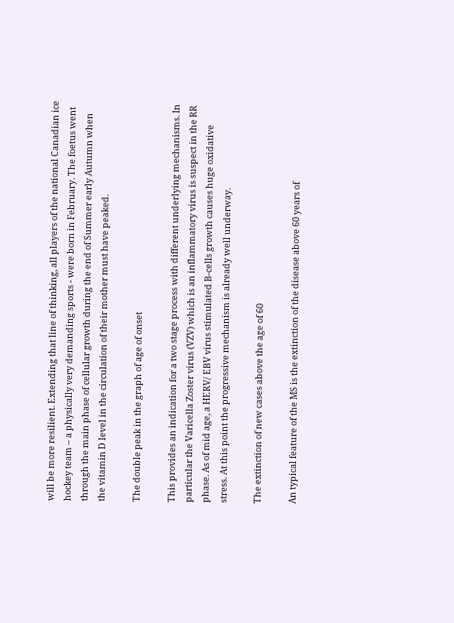will be more resilient. Extending that line of thinking, all players of the national Canadian ice hockey team – a physically very demanding sports - were born in February. The foetus went through the main phase of cellular growth during the end of Summer early Autumn when the vitamin D level in the circulation of their mother must have peaked.

The double peak in the graph of age of onset

This provides an indication for a two stage process with different underlying mechanisms. In particular the Varicella Zoster virus (VZV) which is an inflammatory virus is suspect in the RR phase. As of mid age, a HERV/ EBV virus stimulated B-cells growth causes huge oxidative stress. At this point the progressive mechanism is already well underway.

The extinction of new cases above the age of 60

An typical feature of the MS is the extinction of the disease above 60 years of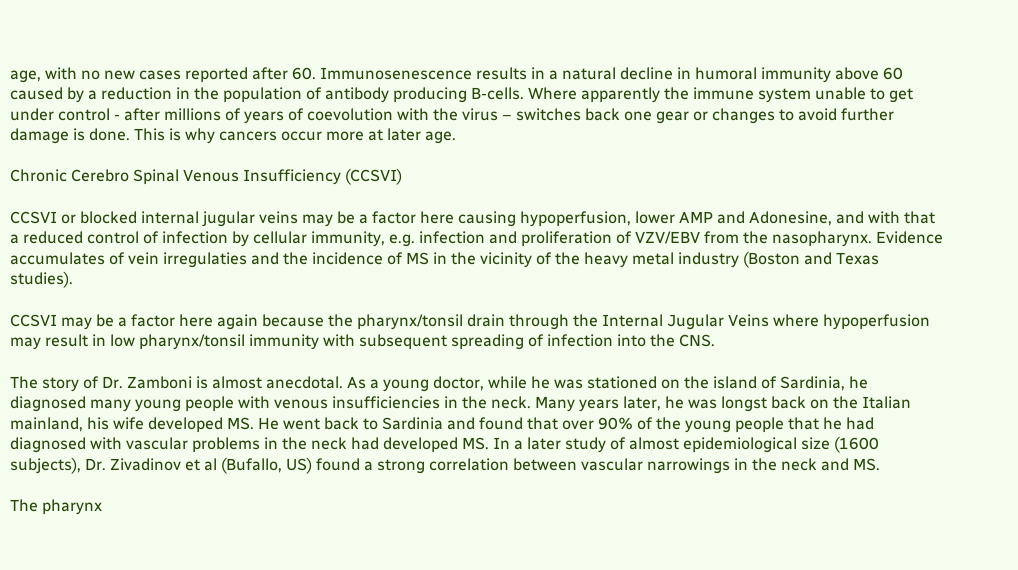age, with no new cases reported after 60. Immunosenescence results in a natural decline in humoral immunity above 60 caused by a reduction in the population of antibody producing B-cells. Where apparently the immune system unable to get under control - after millions of years of coevolution with the virus – switches back one gear or changes to avoid further damage is done. This is why cancers occur more at later age.

Chronic Cerebro Spinal Venous Insufficiency (CCSVI)

CCSVI or blocked internal jugular veins may be a factor here causing hypoperfusion, lower AMP and Adonesine, and with that a reduced control of infection by cellular immunity, e.g. infection and proliferation of VZV/EBV from the nasopharynx. Evidence accumulates of vein irregulaties and the incidence of MS in the vicinity of the heavy metal industry (Boston and Texas studies).

CCSVI may be a factor here again because the pharynx/tonsil drain through the Internal Jugular Veins where hypoperfusion may result in low pharynx/tonsil immunity with subsequent spreading of infection into the CNS.

The story of Dr. Zamboni is almost anecdotal. As a young doctor, while he was stationed on the island of Sardinia, he diagnosed many young people with venous insufficiencies in the neck. Many years later, he was longst back on the Italian mainland, his wife developed MS. He went back to Sardinia and found that over 90% of the young people that he had diagnosed with vascular problems in the neck had developed MS. In a later study of almost epidemiological size (1600 subjects), Dr. Zivadinov et al (Bufallo, US) found a strong correlation between vascular narrowings in the neck and MS.

The pharynx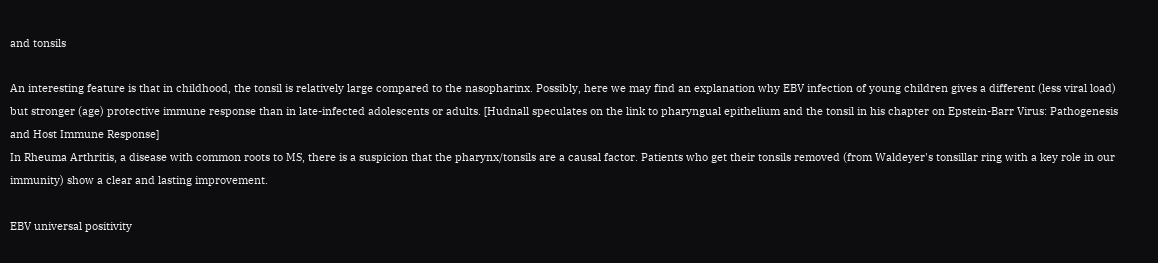and tonsils

An interesting feature is that in childhood, the tonsil is relatively large compared to the nasopharinx. Possibly, here we may find an explanation why EBV infection of young children gives a different (less viral load) but stronger (age) protective immune response than in late-infected adolescents or adults. [Hudnall speculates on the link to pharyngual epithelium and the tonsil in his chapter on Epstein-Barr Virus: Pathogenesis and Host Immune Response]
In Rheuma Arthritis, a disease with common roots to MS, there is a suspicion that the pharynx/tonsils are a causal factor. Patients who get their tonsils removed (from Waldeyer's tonsillar ring with a key role in our immunity) show a clear and lasting improvement.

EBV universal positivity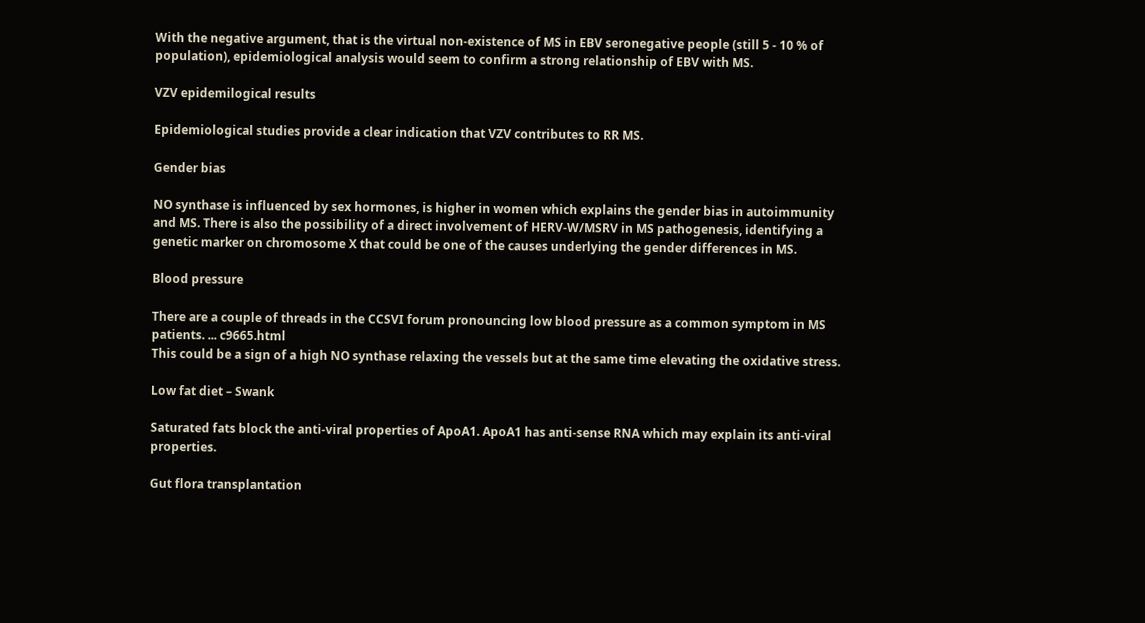With the negative argument, that is the virtual non-existence of MS in EBV seronegative people (still 5 - 10 % of population), epidemiological analysis would seem to confirm a strong relationship of EBV with MS.

VZV epidemilogical results

Epidemiological studies provide a clear indication that VZV contributes to RR MS.

Gender bias

NO synthase is influenced by sex hormones, is higher in women which explains the gender bias in autoimmunity and MS. There is also the possibility of a direct involvement of HERV-W/MSRV in MS pathogenesis, identifying a genetic marker on chromosome X that could be one of the causes underlying the gender differences in MS.

Blood pressure

There are a couple of threads in the CCSVI forum pronouncing low blood pressure as a common symptom in MS patients. ... c9665.html
This could be a sign of a high NO synthase relaxing the vessels but at the same time elevating the oxidative stress.

Low fat diet – Swank

Saturated fats block the anti-viral properties of ApoA1. ApoA1 has anti-sense RNA which may explain its anti-viral properties.

Gut flora transplantation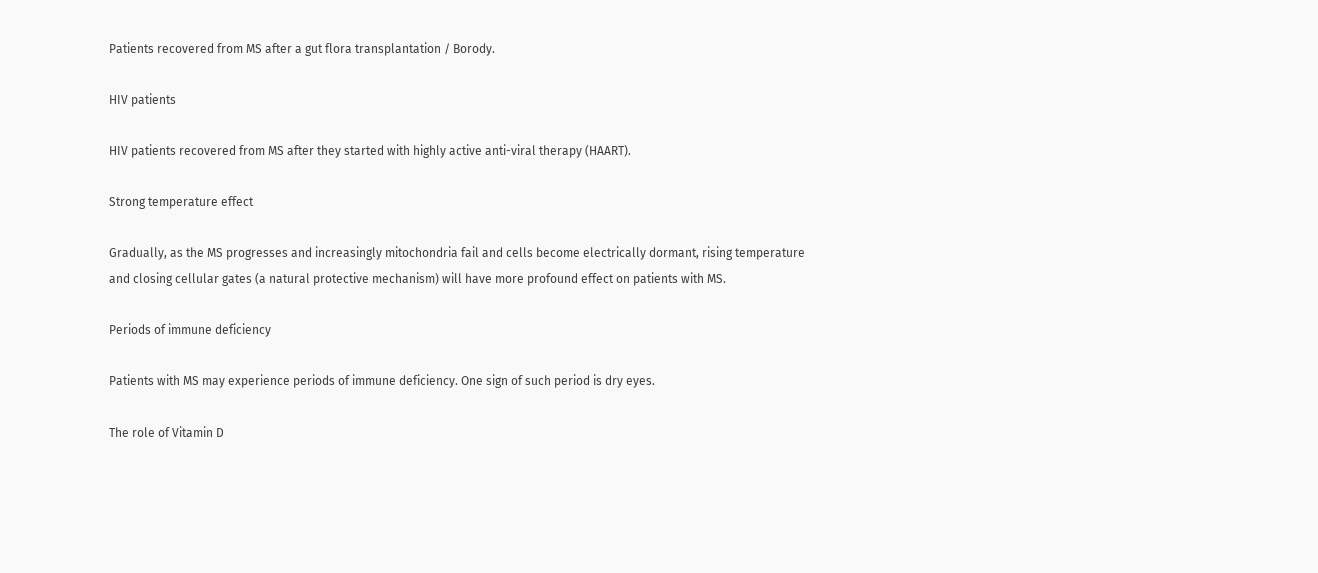Patients recovered from MS after a gut flora transplantation / Borody.

HIV patients

HIV patients recovered from MS after they started with highly active anti-viral therapy (HAART).

Strong temperature effect

Gradually, as the MS progresses and increasingly mitochondria fail and cells become electrically dormant, rising temperature and closing cellular gates (a natural protective mechanism) will have more profound effect on patients with MS.

Periods of immune deficiency

Patients with MS may experience periods of immune deficiency. One sign of such period is dry eyes.

The role of Vitamin D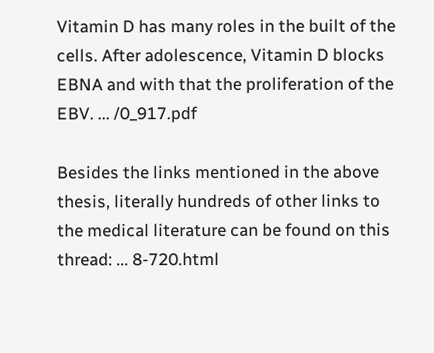Vitamin D has many roles in the built of the cells. After adolescence, Vitamin D blocks EBNA and with that the proliferation of the EBV. ... /0_917.pdf

Besides the links mentioned in the above thesis, literally hundreds of other links to the medical literature can be found on this thread: ... 8-720.html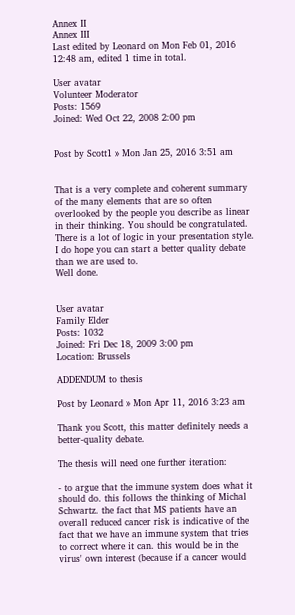Annex II
Annex III
Last edited by Leonard on Mon Feb 01, 2016 12:48 am, edited 1 time in total.

User avatar
Volunteer Moderator
Posts: 1569
Joined: Wed Oct 22, 2008 2:00 pm


Post by Scott1 » Mon Jan 25, 2016 3:51 am


That is a very complete and coherent summary of the many elements that are so often overlooked by the people you describe as linear in their thinking. You should be congratulated. There is a lot of logic in your presentation style. I do hope you can start a better quality debate than we are used to.
Well done.


User avatar
Family Elder
Posts: 1032
Joined: Fri Dec 18, 2009 3:00 pm
Location: Brussels

ADDENDUM to thesis

Post by Leonard » Mon Apr 11, 2016 3:23 am

Thank you Scott, this matter definitely needs a better-quality debate.

The thesis will need one further iteration:

- to argue that the immune system does what it should do. this follows the thinking of Michal Schwartz. the fact that MS patients have an overall reduced cancer risk is indicative of the fact that we have an immune system that tries to correct where it can. this would be in the virus' own interest (because if a cancer would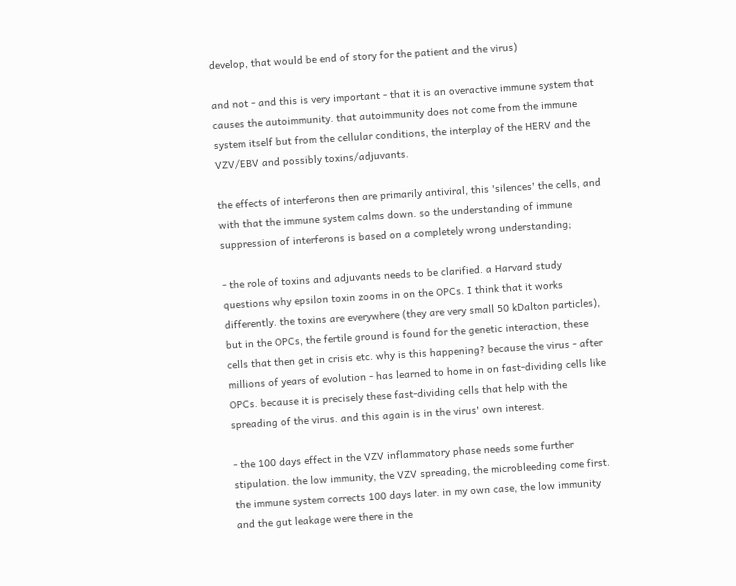develop, that would be end of story for the patient and the virus)

and not - and this is very important - that it is an overactive immune system that causes the autoimmunity. that autoimmunity does not come from the immune system itself but from the cellular conditions, the interplay of the HERV and the VZV/EBV and possibly toxins/adjuvants.

the effects of interferons then are primarily antiviral, this 'silences' the cells, and with that the immune system calms down. so the understanding of immune suppression of interferons is based on a completely wrong understanding;

- the role of toxins and adjuvants needs to be clarified. a Harvard study questions why epsilon toxin zooms in on the OPCs. I think that it works differently. the toxins are everywhere (they are very small 50 kDalton particles), but in the OPCs, the fertile ground is found for the genetic interaction, these cells that then get in crisis etc. why is this happening? because the virus - after millions of years of evolution - has learned to home in on fast-dividing cells like OPCs. because it is precisely these fast-dividing cells that help with the spreading of the virus. and this again is in the virus' own interest.

- the 100 days effect in the VZV inflammatory phase needs some further stipulation. the low immunity, the VZV spreading, the microbleeding come first. the immune system corrects 100 days later. in my own case, the low immunity and the gut leakage were there in the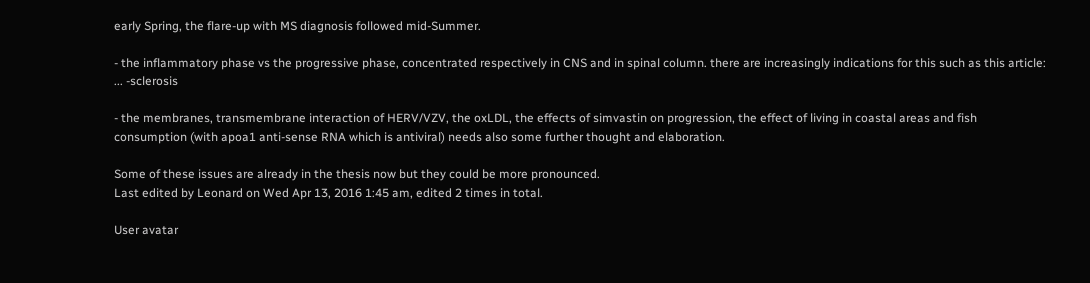early Spring, the flare-up with MS diagnosis followed mid-Summer.

- the inflammatory phase vs the progressive phase, concentrated respectively in CNS and in spinal column. there are increasingly indications for this such as this article: ... -sclerosis

- the membranes, transmembrane interaction of HERV/VZV, the oxLDL, the effects of simvastin on progression, the effect of living in coastal areas and fish consumption (with apoa1 anti-sense RNA which is antiviral) needs also some further thought and elaboration.

Some of these issues are already in the thesis now but they could be more pronounced.
Last edited by Leonard on Wed Apr 13, 2016 1:45 am, edited 2 times in total.

User avatar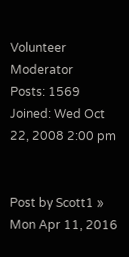Volunteer Moderator
Posts: 1569
Joined: Wed Oct 22, 2008 2:00 pm


Post by Scott1 » Mon Apr 11, 2016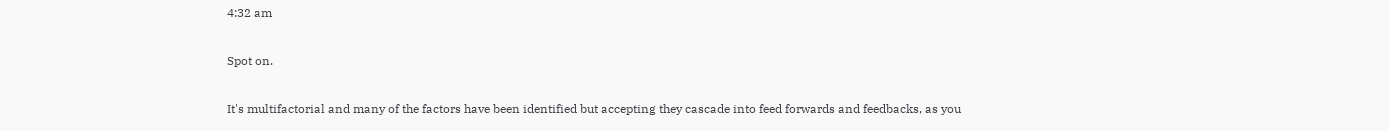4:32 am

Spot on.

It's multifactorial and many of the factors have been identified but accepting they cascade into feed forwards and feedbacks, as you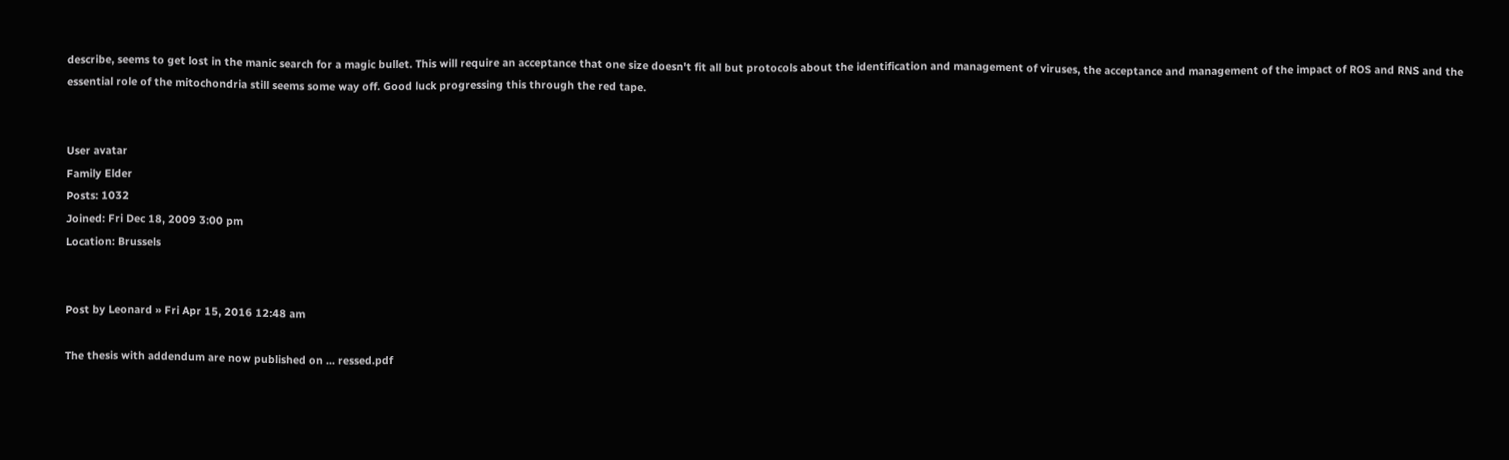describe, seems to get lost in the manic search for a magic bullet. This will require an acceptance that one size doesn't fit all but protocols about the identification and management of viruses, the acceptance and management of the impact of ROS and RNS and the essential role of the mitochondria still seems some way off. Good luck progressing this through the red tape.


User avatar
Family Elder
Posts: 1032
Joined: Fri Dec 18, 2009 3:00 pm
Location: Brussels


Post by Leonard » Fri Apr 15, 2016 12:48 am

The thesis with addendum are now published on ... ressed.pdf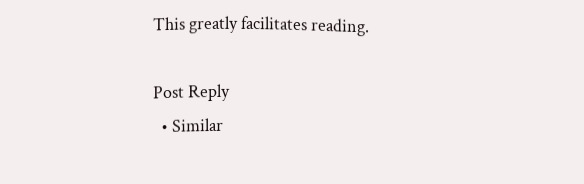This greatly facilitates reading.

Post Reply
  • Similar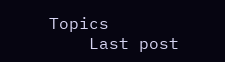Topics
    Last post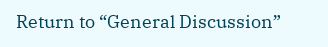Return to “General Discussion”